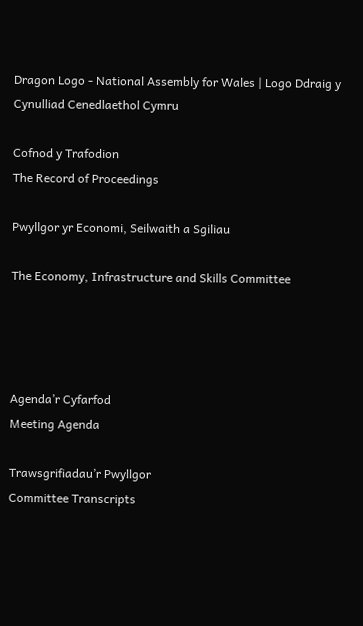Dragon Logo - National Assembly for Wales | Logo Ddraig y Cynulliad Cenedlaethol Cymru

Cofnod y Trafodion
The Record of Proceedings

Pwyllgor yr Economi, Seilwaith a Sgiliau

The Economy, Infrastructure and Skills Committee




Agenda’r Cyfarfod
Meeting Agenda

Trawsgrifiadau’r Pwyllgor
Committee Transcripts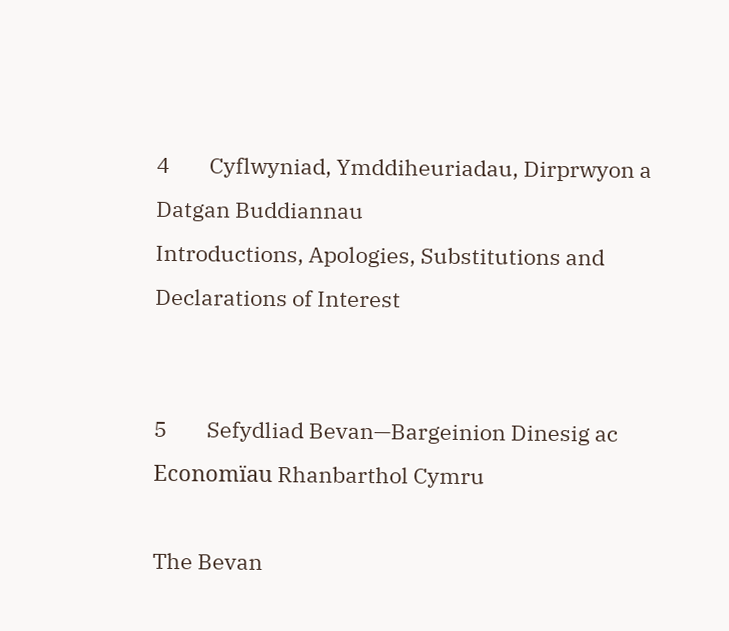4        Cyflwyniad, Ymddiheuriadau, Dirprwyon a Datgan Buddiannau
Introductions, Apologies, Substitutions and Declarations of Interest


5        Sefydliad Bevan—Bargeinion Dinesig ac Economïau Rhanbarthol Cymru

The Bevan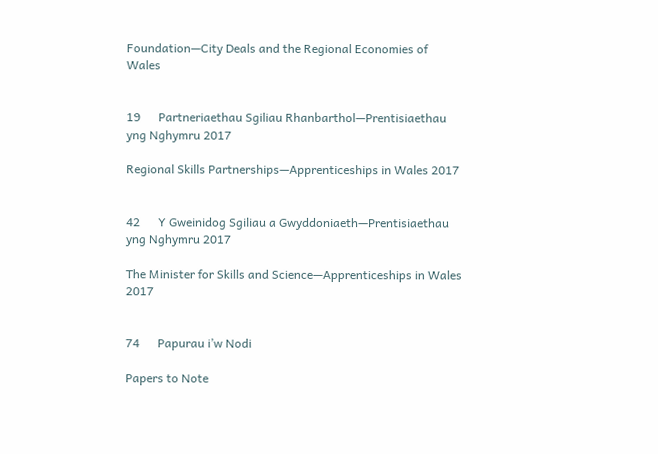Foundation—City Deals and the Regional Economies of Wales


19      Partneriaethau Sgiliau Rhanbarthol—Prentisiaethau yng Nghymru 2017

Regional Skills Partnerships—Apprenticeships in Wales 2017


42      Y Gweinidog Sgiliau a Gwyddoniaeth—Prentisiaethau yng Nghymru 2017

The Minister for Skills and Science—Apprenticeships in Wales 2017


74      Papurau i’w Nodi

Papers to Note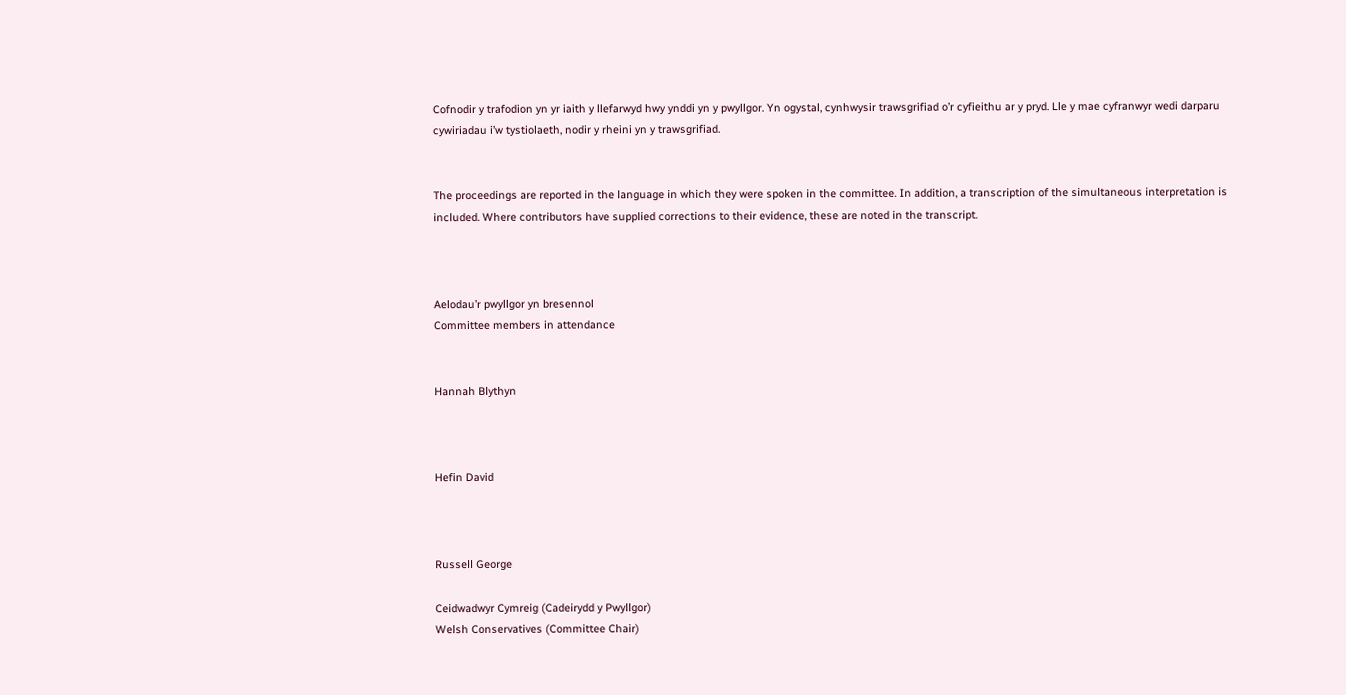Cofnodir y trafodion yn yr iaith y llefarwyd hwy ynddi yn y pwyllgor. Yn ogystal, cynhwysir trawsgrifiad o’r cyfieithu ar y pryd. Lle y mae cyfranwyr wedi darparu cywiriadau i’w tystiolaeth, nodir y rheini yn y trawsgrifiad.


The proceedings are reported in the language in which they were spoken in the committee. In addition, a transcription of the simultaneous interpretation is included. Where contributors have supplied corrections to their evidence, these are noted in the transcript.



Aelodau’r pwyllgor yn bresennol
Committee members in attendance


Hannah Blythyn



Hefin David



Russell George

Ceidwadwyr Cymreig (Cadeirydd y Pwyllgor)
Welsh Conservatives (Committee Chair)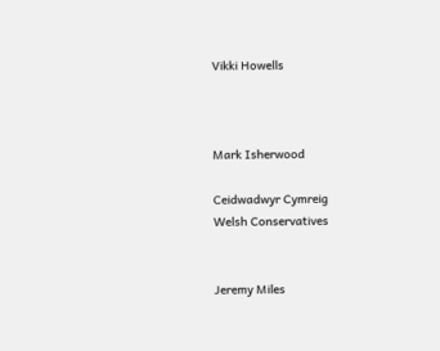Vikki Howells



Mark Isherwood

Ceidwadwyr Cymreig
Welsh Conservatives


Jeremy Miles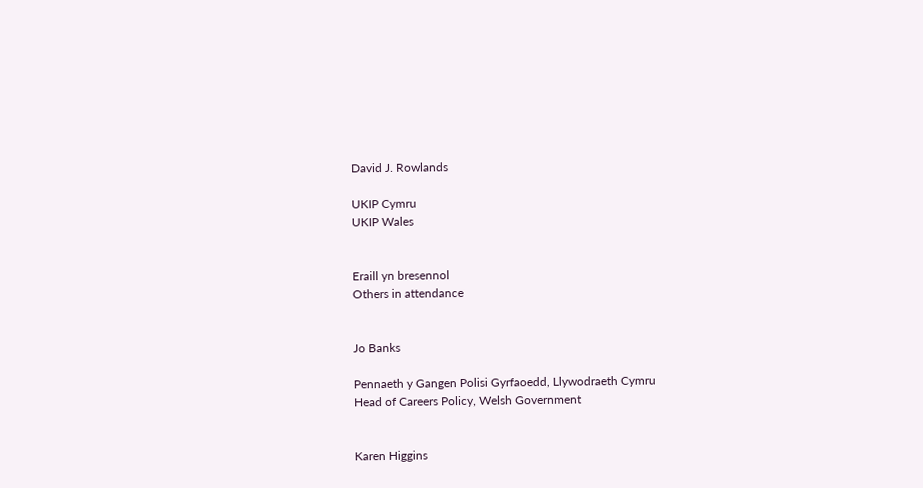David J. Rowlands

UKIP Cymru
UKIP Wales


Eraill yn bresennol
Others in attendance


Jo Banks

Pennaeth y Gangen Polisi Gyrfaoedd, Llywodraeth Cymru
Head of Careers Policy, Welsh Government


Karen Higgins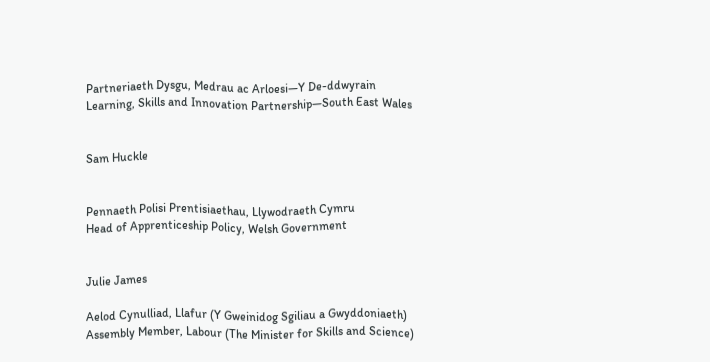Partneriaeth Dysgu, Medrau ac Arloesi—Y De-ddwyrain
Learning, Skills and Innovation Partnership—South East Wales


Sam Huckle


Pennaeth Polisi Prentisiaethau, Llywodraeth Cymru
Head of Apprenticeship Policy, Welsh Government


Julie James

Aelod Cynulliad, Llafur (Y Gweinidog Sgiliau a Gwyddoniaeth)
Assembly Member, Labour (The Minister for Skills and Science)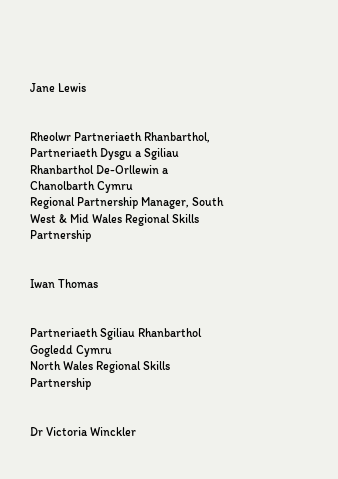Jane Lewis


Rheolwr Partneriaeth Rhanbarthol, Partneriaeth Dysgu a Sgiliau Rhanbarthol De-Orllewin a Chanolbarth Cymru
Regional Partnership Manager, South West & Mid Wales Regional Skills Partnership


Iwan Thomas


Partneriaeth Sgiliau Rhanbarthol Gogledd Cymru
North Wales Regional Skills Partnership


Dr Victoria Winckler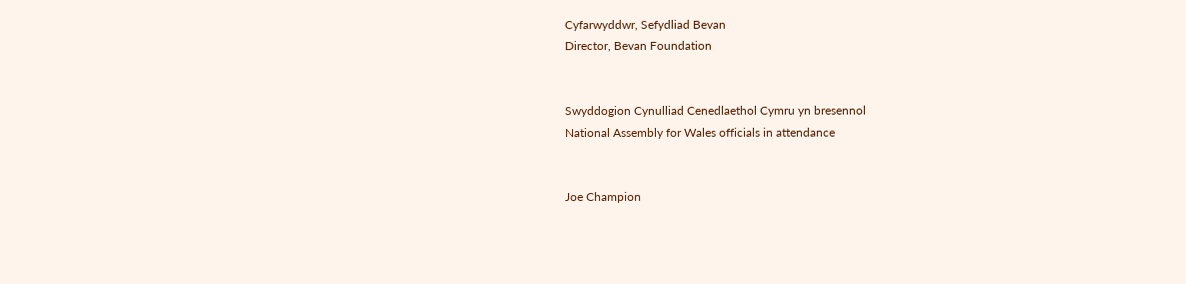Cyfarwyddwr, Sefydliad Bevan
Director, Bevan Foundation


Swyddogion Cynulliad Cenedlaethol Cymru yn bresennol
National Assembly for Wales officials in attendance


Joe Champion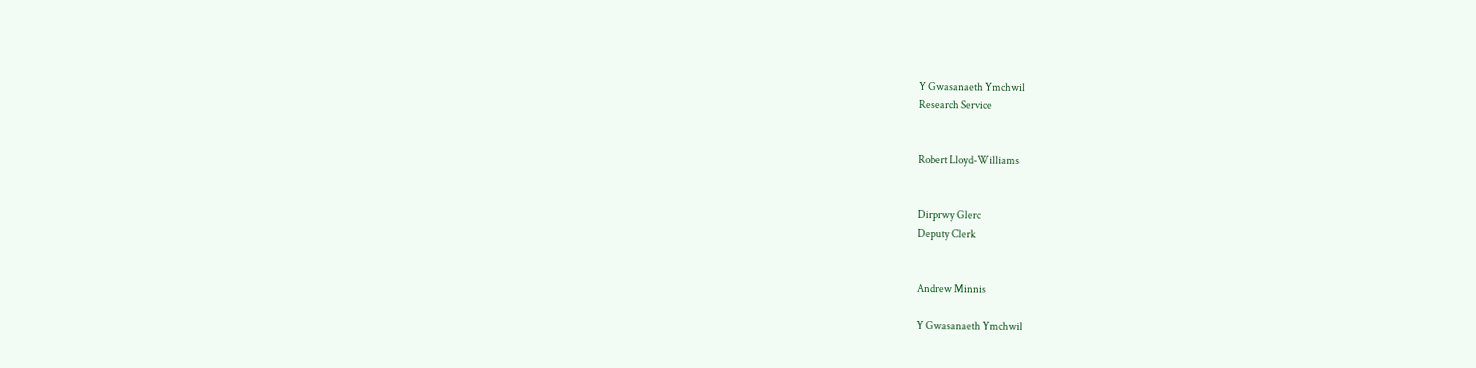Y Gwasanaeth Ymchwil
Research Service


Robert Lloyd-Williams


Dirprwy Glerc
Deputy Clerk


Andrew Minnis

Y Gwasanaeth Ymchwil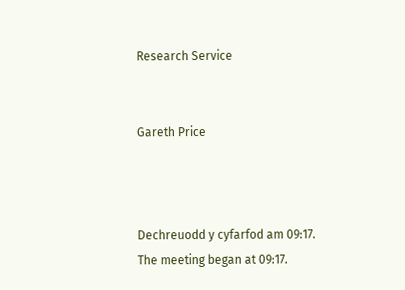Research Service


Gareth Price



Dechreuodd y cyfarfod am 09:17.
The meeting began at 09:17.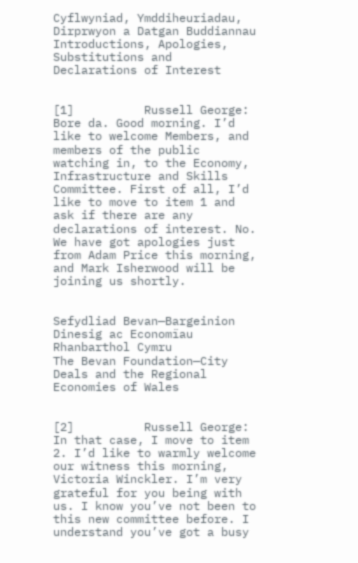Cyflwyniad, Ymddiheuriadau, Dirprwyon a Datgan Buddiannau
Introductions, Apologies, Substitutions and Declarations of Interest


[1]          Russell George: Bore da. Good morning. I’d like to welcome Members, and members of the public watching in, to the Economy, Infrastructure and Skills Committee. First of all, I’d like to move to item 1 and ask if there are any declarations of interest. No. We have got apologies just from Adam Price this morning, and Mark Isherwood will be joining us shortly.


Sefydliad Bevan—Bargeinion Dinesig ac Economïau Rhanbarthol Cymru
The Bevan Foundation—City Deals and the Regional Economies of Wales


[2]          Russell George: In that case, I move to item 2. I’d like to warmly welcome our witness this morning, Victoria Winckler. I’m very grateful for you being with us. I know you’ve not been to this new committee before. I understand you’ve got a busy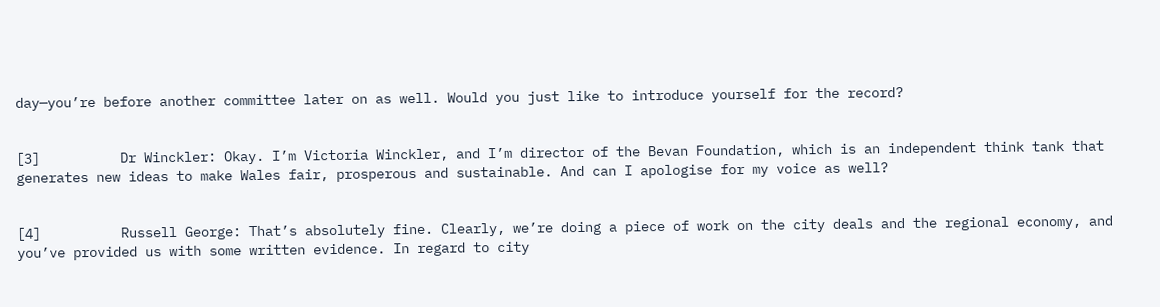day—you’re before another committee later on as well. Would you just like to introduce yourself for the record?


[3]          Dr Winckler: Okay. I’m Victoria Winckler, and I’m director of the Bevan Foundation, which is an independent think tank that generates new ideas to make Wales fair, prosperous and sustainable. And can I apologise for my voice as well?


[4]          Russell George: That’s absolutely fine. Clearly, we’re doing a piece of work on the city deals and the regional economy, and you’ve provided us with some written evidence. In regard to city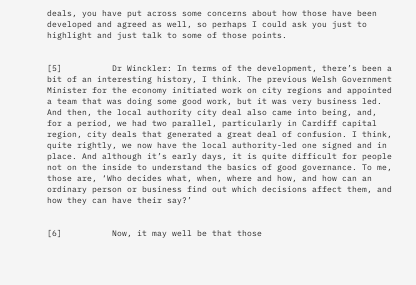deals, you have put across some concerns about how those have been developed and agreed as well, so perhaps I could ask you just to highlight and just talk to some of those points.


[5]          Dr Winckler: In terms of the development, there’s been a bit of an interesting history, I think. The previous Welsh Government Minister for the economy initiated work on city regions and appointed a team that was doing some good work, but it was very business led. And then, the local authority city deal also came into being, and, for a period, we had two parallel, particularly in Cardiff capital region, city deals that generated a great deal of confusion. I think, quite rightly, we now have the local authority-led one signed and in place. And although it’s early days, it is quite difficult for people not on the inside to understand the basics of good governance. To me, those are, ‘Who decides what, when, where and how, and how can an ordinary person or business find out which decisions affect them, and how they can have their say?’


[6]          Now, it may well be that those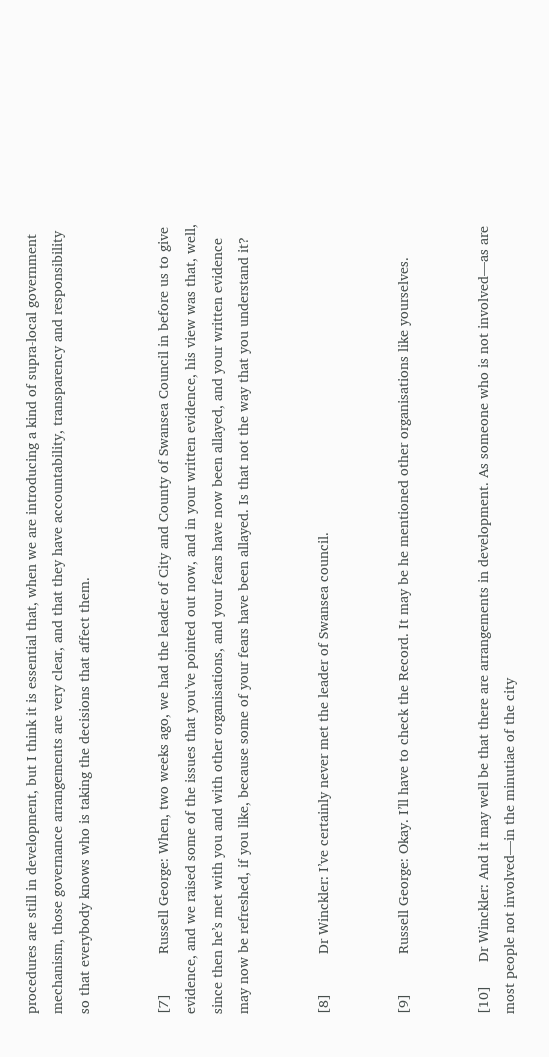procedures are still in development, but I think it is essential that, when we are introducing a kind of supra-local government mechanism, those governance arrangements are very clear, and that they have accountability, transparency and responsibility so that everybody knows who is taking the decisions that affect them.


[7]          Russell George: When, two weeks ago, we had the leader of City and County of Swansea Council in before us to give evidence, and we raised some of the issues that you’ve pointed out now, and in your written evidence, his view was that, well, since then he’s met with you and with other organisations, and your fears have now been allayed, and your written evidence may now be refreshed, if you like, because some of your fears have been allayed. Is that not the way that you understand it?


[8]          Dr Winckler: I’ve certainly never met the leader of Swansea council.


[9]          Russell George: Okay. I’ll have to check the Record. It may be he mentioned other organisations like yourselves.


[10]      Dr Winckler: And it may well be that there are arrangements in development. As someone who is not involved—as are most people not involved—in the minutiae of the city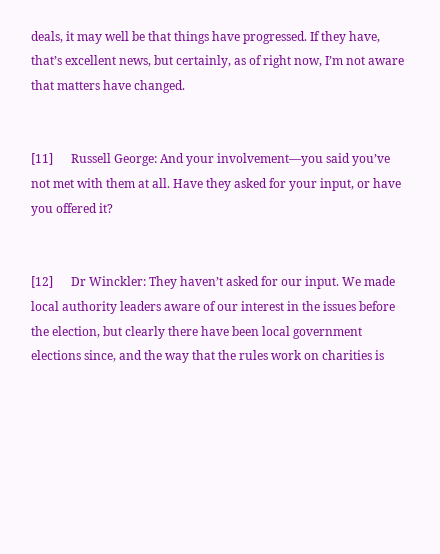deals, it may well be that things have progressed. If they have, that’s excellent news, but certainly, as of right now, I’m not aware that matters have changed.


[11]      Russell George: And your involvement—you said you’ve not met with them at all. Have they asked for your input, or have you offered it?


[12]      Dr Winckler: They haven’t asked for our input. We made local authority leaders aware of our interest in the issues before the election, but clearly there have been local government elections since, and the way that the rules work on charities is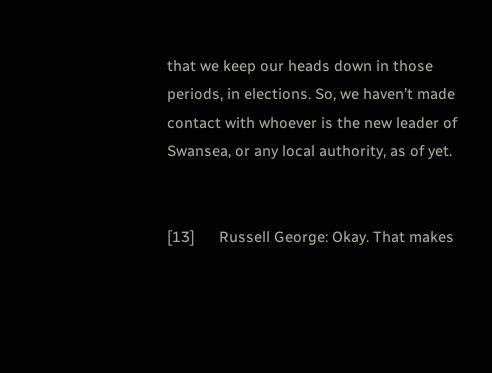that we keep our heads down in those periods, in elections. So, we haven’t made contact with whoever is the new leader of Swansea, or any local authority, as of yet.


[13]      Russell George: Okay. That makes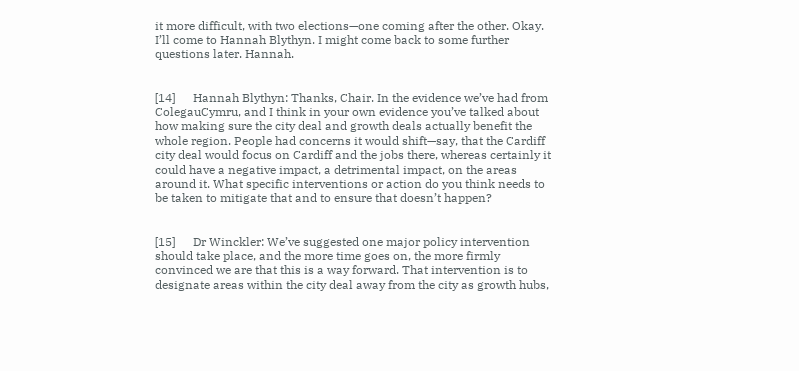it more difficult, with two elections—one coming after the other. Okay. I’ll come to Hannah Blythyn. I might come back to some further questions later. Hannah.


[14]      Hannah Blythyn: Thanks, Chair. In the evidence we’ve had from ColegauCymru, and I think in your own evidence you’ve talked about how making sure the city deal and growth deals actually benefit the whole region. People had concerns it would shift—say, that the Cardiff city deal would focus on Cardiff and the jobs there, whereas certainly it could have a negative impact, a detrimental impact, on the areas around it. What specific interventions or action do you think needs to be taken to mitigate that and to ensure that doesn’t happen?


[15]      Dr Winckler: We’ve suggested one major policy intervention should take place, and the more time goes on, the more firmly convinced we are that this is a way forward. That intervention is to designate areas within the city deal away from the city as growth hubs,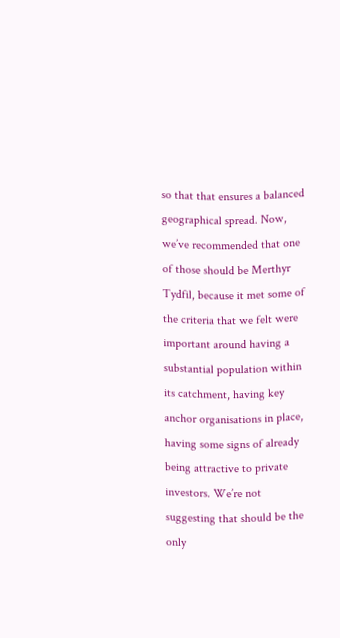so that that ensures a balanced geographical spread. Now, we’ve recommended that one of those should be Merthyr Tydfil, because it met some of the criteria that we felt were important around having a substantial population within its catchment, having key anchor organisations in place, having some signs of already being attractive to private investors. We’re not suggesting that should be the only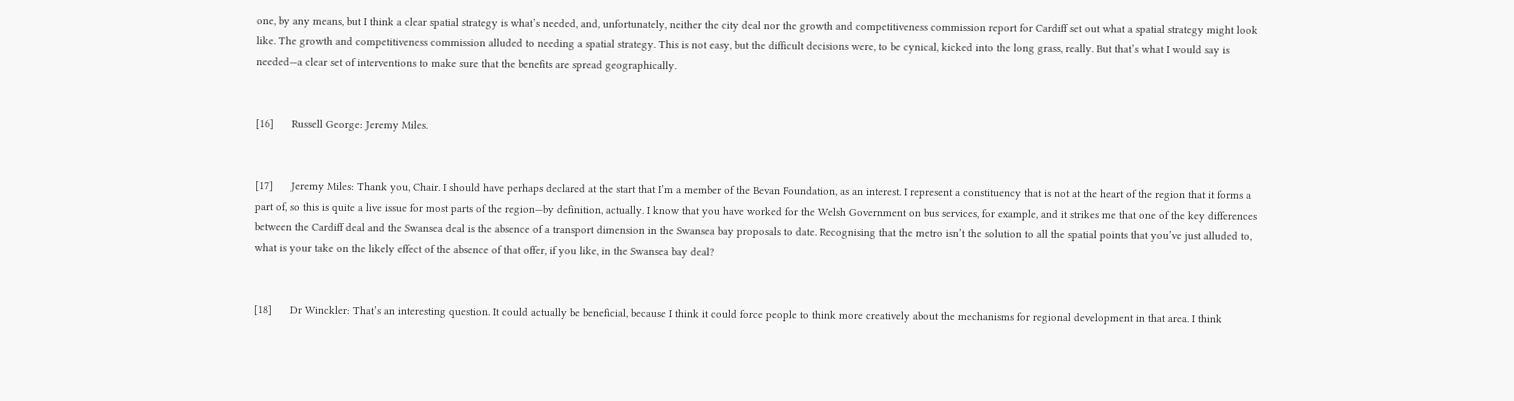one, by any means, but I think a clear spatial strategy is what’s needed, and, unfortunately, neither the city deal nor the growth and competitiveness commission report for Cardiff set out what a spatial strategy might look like. The growth and competitiveness commission alluded to needing a spatial strategy. This is not easy, but the difficult decisions were, to be cynical, kicked into the long grass, really. But that’s what I would say is needed—a clear set of interventions to make sure that the benefits are spread geographically.


[16]      Russell George: Jeremy Miles.


[17]      Jeremy Miles: Thank you, Chair. I should have perhaps declared at the start that I’m a member of the Bevan Foundation, as an interest. I represent a constituency that is not at the heart of the region that it forms a part of, so this is quite a live issue for most parts of the region—by definition, actually. I know that you have worked for the Welsh Government on bus services, for example, and it strikes me that one of the key differences between the Cardiff deal and the Swansea deal is the absence of a transport dimension in the Swansea bay proposals to date. Recognising that the metro isn’t the solution to all the spatial points that you’ve just alluded to, what is your take on the likely effect of the absence of that offer, if you like, in the Swansea bay deal?


[18]      Dr Winckler: That’s an interesting question. It could actually be beneficial, because I think it could force people to think more creatively about the mechanisms for regional development in that area. I think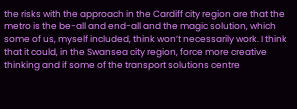the risks with the approach in the Cardiff city region are that the metro is the be-all and end-all and the magic solution, which some of us, myself included, think won’t necessarily work. I think that it could, in the Swansea city region, force more creative thinking and if some of the transport solutions centre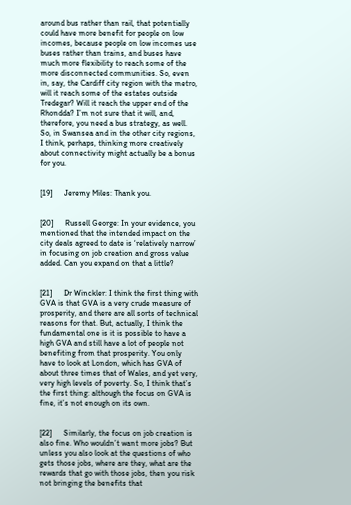around bus rather than rail, that potentially could have more benefit for people on low incomes, because people on low incomes use buses rather than trains, and buses have much more flexibility to reach some of the more disconnected communities. So, even in, say, the Cardiff city region with the metro, will it reach some of the estates outside Tredegar? Will it reach the upper end of the Rhondda? I’m not sure that it will, and, therefore, you need a bus strategy, as well. So, in Swansea and in the other city regions, I think, perhaps, thinking more creatively about connectivity might actually be a bonus for you.


[19]      Jeremy Miles: Thank you.


[20]      Russell George: In your evidence, you mentioned that the intended impact on the city deals agreed to date is ‘relatively narrow’ in focusing on job creation and gross value added. Can you expand on that a little?


[21]      Dr Winckler: I think the first thing with GVA is that GVA is a very crude measure of prosperity, and there are all sorts of technical reasons for that. But, actually, I think the fundamental one is it is possible to have a high GVA and still have a lot of people not benefiting from that prosperity. You only have to look at London, which has GVA of about three times that of Wales, and yet very, very high levels of poverty. So, I think that’s the first thing: although the focus on GVA is fine, it’s not enough on its own.


[22]      Similarly, the focus on job creation is also fine. Who wouldn’t want more jobs? But unless you also look at the questions of who gets those jobs, where are they, what are the rewards that go with those jobs, then you risk not bringing the benefits that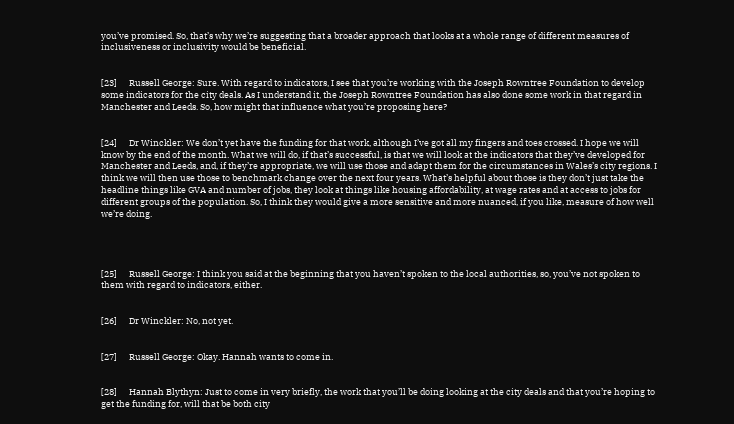you’ve promised. So, that’s why we’re suggesting that a broader approach that looks at a whole range of different measures of inclusiveness or inclusivity would be beneficial.


[23]      Russell George: Sure. With regard to indicators, I see that you’re working with the Joseph Rowntree Foundation to develop some indicators for the city deals. As I understand it, the Joseph Rowntree Foundation has also done some work in that regard in Manchester and Leeds. So, how might that influence what you’re proposing here?


[24]      Dr Winckler: We don’t yet have the funding for that work, although I’ve got all my fingers and toes crossed. I hope we will know by the end of the month. What we will do, if that’s successful, is that we will look at the indicators that they’ve developed for Manchester and Leeds, and, if they’re appropriate, we will use those and adapt them for the circumstances in Wales’s city regions. I think we will then use those to benchmark change over the next four years. What’s helpful about those is they don’t just take the headline things like GVA and number of jobs, they look at things like housing affordability, at wage rates and at access to jobs for different groups of the population. So, I think they would give a more sensitive and more nuanced, if you like, measure of how well we’re doing.




[25]      Russell George: I think you said at the beginning that you haven’t spoken to the local authorities, so, you’ve not spoken to them with regard to indicators, either.


[26]      Dr Winckler: No, not yet.


[27]      Russell George: Okay. Hannah wants to come in.


[28]      Hannah Blythyn: Just to come in very briefly, the work that you’ll be doing looking at the city deals and that you’re hoping to get the funding for, will that be both city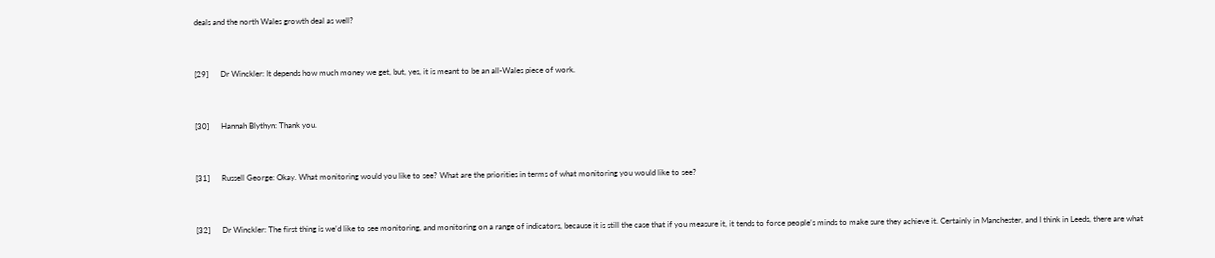deals and the north Wales growth deal as well?


[29]      Dr Winckler: It depends how much money we get, but, yes, it is meant to be an all-Wales piece of work.


[30]      Hannah Blythyn: Thank you.


[31]      Russell George: Okay. What monitoring would you like to see? What are the priorities in terms of what monitoring you would like to see?


[32]      Dr Winckler: The first thing is we’d like to see monitoring, and monitoring on a range of indicators, because it is still the case that if you measure it, it tends to force people’s minds to make sure they achieve it. Certainly in Manchester, and I think in Leeds, there are what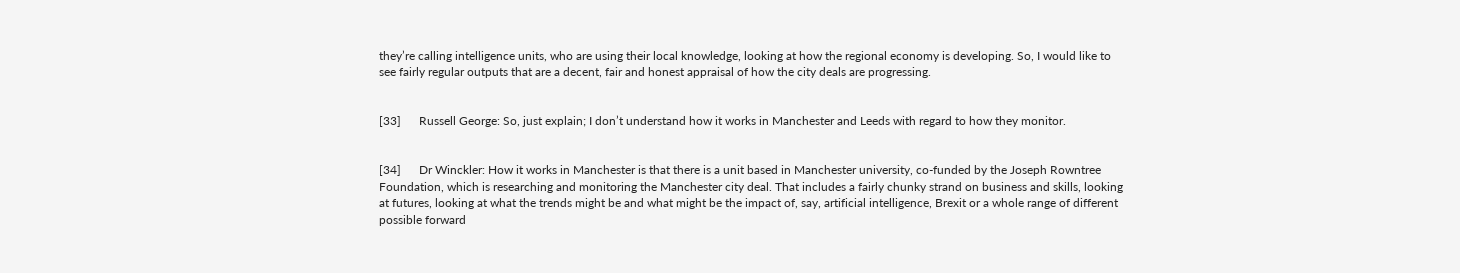they’re calling intelligence units, who are using their local knowledge, looking at how the regional economy is developing. So, I would like to see fairly regular outputs that are a decent, fair and honest appraisal of how the city deals are progressing.


[33]      Russell George: So, just explain; I don’t understand how it works in Manchester and Leeds with regard to how they monitor.


[34]      Dr Winckler: How it works in Manchester is that there is a unit based in Manchester university, co-funded by the Joseph Rowntree Foundation, which is researching and monitoring the Manchester city deal. That includes a fairly chunky strand on business and skills, looking at futures, looking at what the trends might be and what might be the impact of, say, artificial intelligence, Brexit or a whole range of different possible forward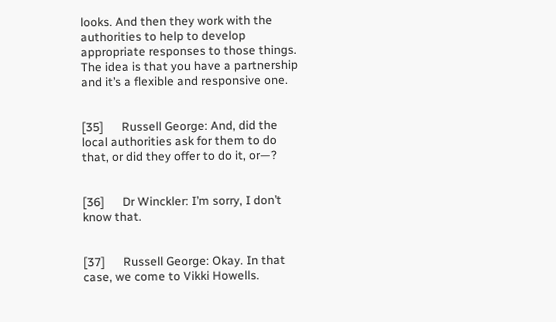looks. And then they work with the authorities to help to develop appropriate responses to those things. The idea is that you have a partnership and it’s a flexible and responsive one.


[35]      Russell George: And, did the local authorities ask for them to do that, or did they offer to do it, or—?


[36]      Dr Winckler: I’m sorry, I don’t know that.


[37]      Russell George: Okay. In that case, we come to Vikki Howells.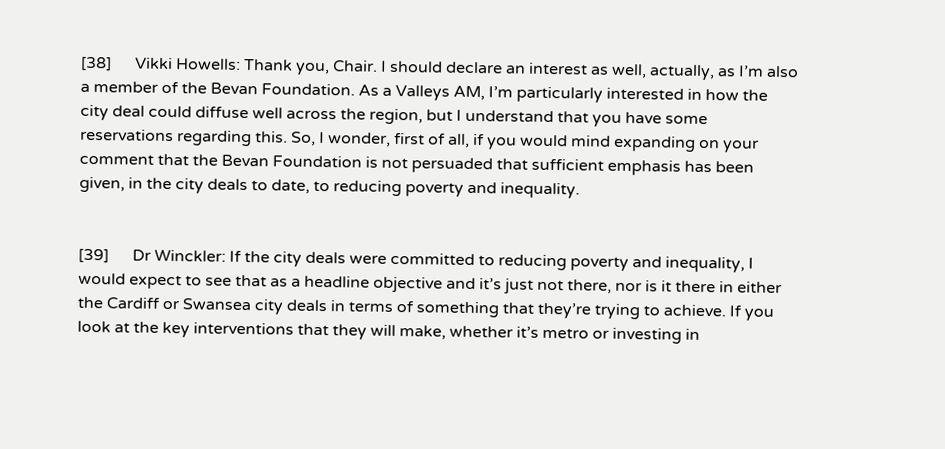[38]      Vikki Howells: Thank you, Chair. I should declare an interest as well, actually, as I’m also a member of the Bevan Foundation. As a Valleys AM, I’m particularly interested in how the city deal could diffuse well across the region, but I understand that you have some reservations regarding this. So, I wonder, first of all, if you would mind expanding on your comment that the Bevan Foundation is not persuaded that sufficient emphasis has been given, in the city deals to date, to reducing poverty and inequality.


[39]      Dr Winckler: If the city deals were committed to reducing poverty and inequality, I would expect to see that as a headline objective and it’s just not there, nor is it there in either the Cardiff or Swansea city deals in terms of something that they’re trying to achieve. If you look at the key interventions that they will make, whether it’s metro or investing in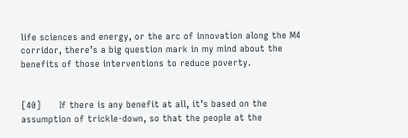life sciences and energy, or the arc of innovation along the M4 corridor, there’s a big question mark in my mind about the benefits of those interventions to reduce poverty.


[40]      If there is any benefit at all, it’s based on the assumption of trickle-down, so that the people at the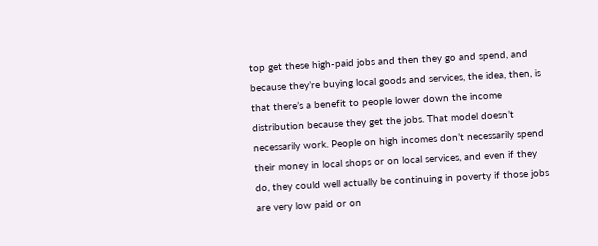top get these high-paid jobs and then they go and spend, and because they’re buying local goods and services, the idea, then, is that there’s a benefit to people lower down the income distribution because they get the jobs. That model doesn’t necessarily work. People on high incomes don’t necessarily spend their money in local shops or on local services, and even if they do, they could well actually be continuing in poverty if those jobs are very low paid or on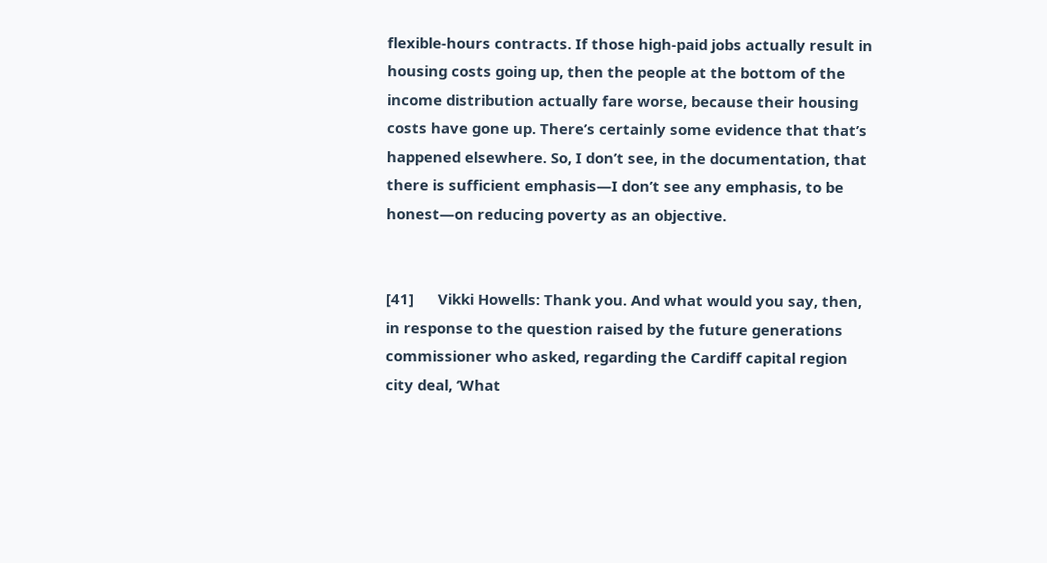flexible-hours contracts. If those high-paid jobs actually result in housing costs going up, then the people at the bottom of the income distribution actually fare worse, because their housing costs have gone up. There’s certainly some evidence that that’s happened elsewhere. So, I don’t see, in the documentation, that there is sufficient emphasis—I don’t see any emphasis, to be honest—on reducing poverty as an objective.


[41]      Vikki Howells: Thank you. And what would you say, then, in response to the question raised by the future generations commissioner who asked, regarding the Cardiff capital region city deal, ‘What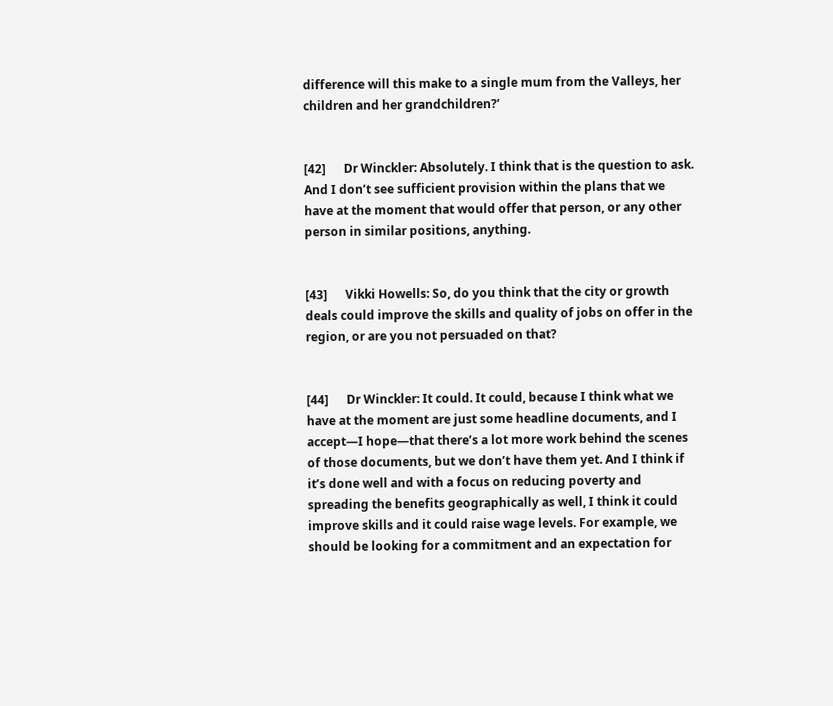difference will this make to a single mum from the Valleys, her children and her grandchildren?’


[42]      Dr Winckler: Absolutely. I think that is the question to ask. And I don’t see sufficient provision within the plans that we have at the moment that would offer that person, or any other person in similar positions, anything.


[43]      Vikki Howells: So, do you think that the city or growth deals could improve the skills and quality of jobs on offer in the region, or are you not persuaded on that?


[44]      Dr Winckler: It could. It could, because I think what we have at the moment are just some headline documents, and I accept—I hope—that there’s a lot more work behind the scenes of those documents, but we don’t have them yet. And I think if it’s done well and with a focus on reducing poverty and spreading the benefits geographically as well, I think it could improve skills and it could raise wage levels. For example, we should be looking for a commitment and an expectation for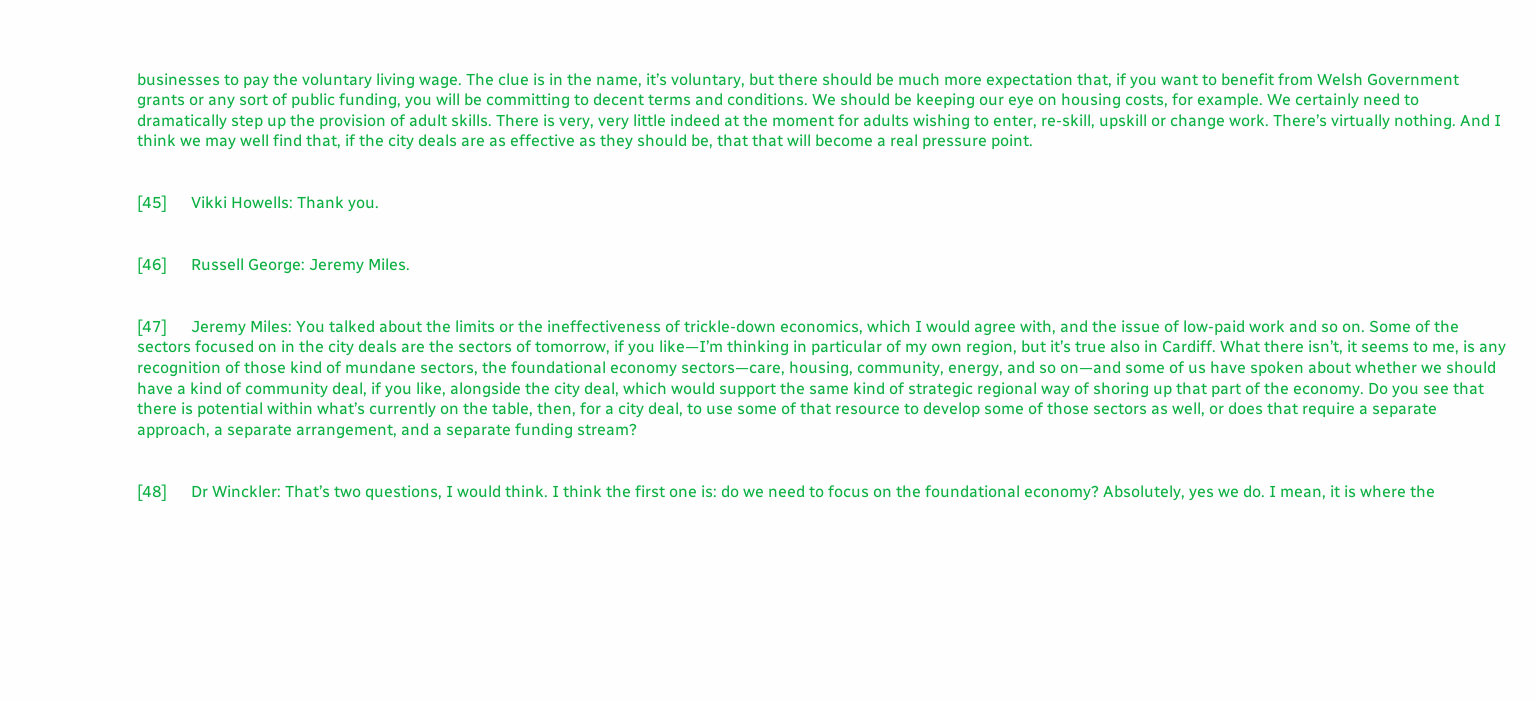businesses to pay the voluntary living wage. The clue is in the name, it’s voluntary, but there should be much more expectation that, if you want to benefit from Welsh Government grants or any sort of public funding, you will be committing to decent terms and conditions. We should be keeping our eye on housing costs, for example. We certainly need to dramatically step up the provision of adult skills. There is very, very little indeed at the moment for adults wishing to enter, re-skill, upskill or change work. There’s virtually nothing. And I think we may well find that, if the city deals are as effective as they should be, that that will become a real pressure point.


[45]      Vikki Howells: Thank you.


[46]      Russell George: Jeremy Miles.


[47]      Jeremy Miles: You talked about the limits or the ineffectiveness of trickle-down economics, which I would agree with, and the issue of low-paid work and so on. Some of the sectors focused on in the city deals are the sectors of tomorrow, if you like—I’m thinking in particular of my own region, but it’s true also in Cardiff. What there isn’t, it seems to me, is any recognition of those kind of mundane sectors, the foundational economy sectors—care, housing, community, energy, and so on—and some of us have spoken about whether we should have a kind of community deal, if you like, alongside the city deal, which would support the same kind of strategic regional way of shoring up that part of the economy. Do you see that there is potential within what’s currently on the table, then, for a city deal, to use some of that resource to develop some of those sectors as well, or does that require a separate approach, a separate arrangement, and a separate funding stream?


[48]      Dr Winckler: That’s two questions, I would think. I think the first one is: do we need to focus on the foundational economy? Absolutely, yes we do. I mean, it is where the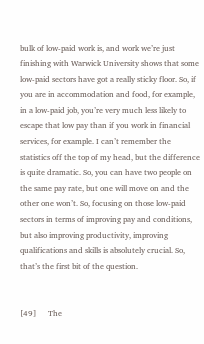bulk of low-paid work is, and work we’re just finishing with Warwick University shows that some low-paid sectors have got a really sticky floor. So, if you are in accommodation and food, for example, in a low-paid job, you’re very much less likely to escape that low pay than if you work in financial services, for example. I can’t remember the statistics off the top of my head, but the difference is quite dramatic. So, you can have two people on the same pay rate, but one will move on and the other one won’t. So, focusing on those low-paid sectors in terms of improving pay and conditions, but also improving productivity, improving qualifications and skills is absolutely crucial. So, that’s the first bit of the question.


[49]      The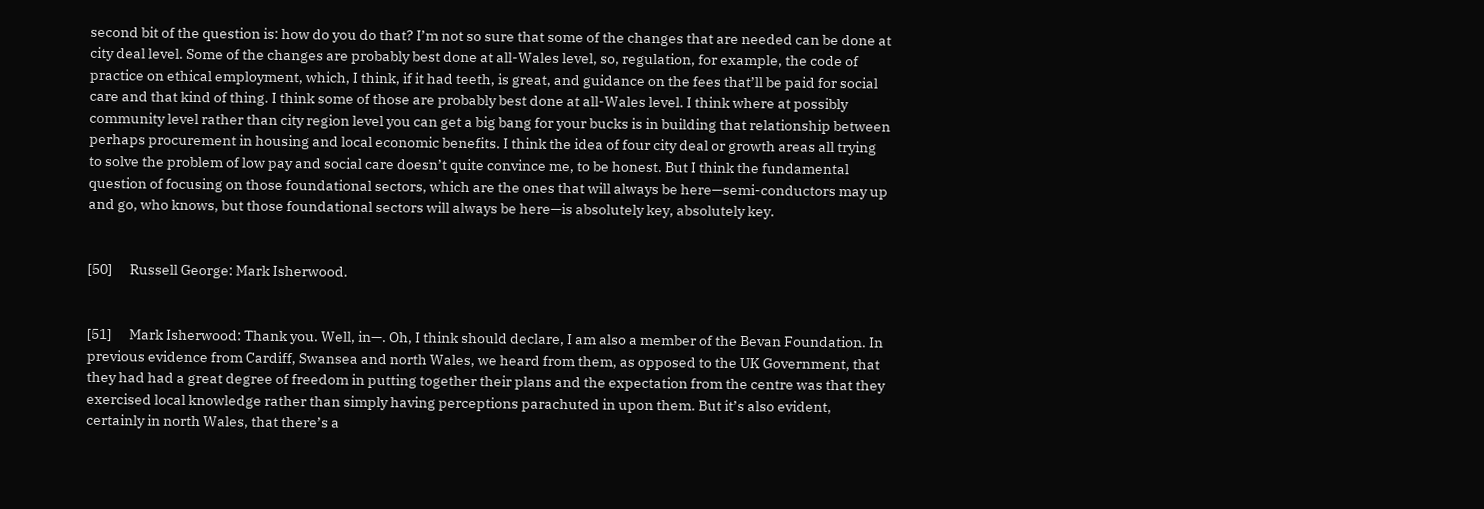second bit of the question is: how do you do that? I’m not so sure that some of the changes that are needed can be done at city deal level. Some of the changes are probably best done at all-Wales level, so, regulation, for example, the code of practice on ethical employment, which, I think, if it had teeth, is great, and guidance on the fees that’ll be paid for social care and that kind of thing. I think some of those are probably best done at all-Wales level. I think where at possibly community level rather than city region level you can get a big bang for your bucks is in building that relationship between perhaps procurement in housing and local economic benefits. I think the idea of four city deal or growth areas all trying to solve the problem of low pay and social care doesn’t quite convince me, to be honest. But I think the fundamental question of focusing on those foundational sectors, which are the ones that will always be here—semi-conductors may up and go, who knows, but those foundational sectors will always be here—is absolutely key, absolutely key.


[50]      Russell George: Mark Isherwood.


[51]      Mark Isherwood: Thank you. Well, in—. Oh, I think should declare, I am also a member of the Bevan Foundation. In previous evidence from Cardiff, Swansea and north Wales, we heard from them, as opposed to the UK Government, that they had had a great degree of freedom in putting together their plans and the expectation from the centre was that they exercised local knowledge rather than simply having perceptions parachuted in upon them. But it’s also evident, certainly in north Wales, that there’s a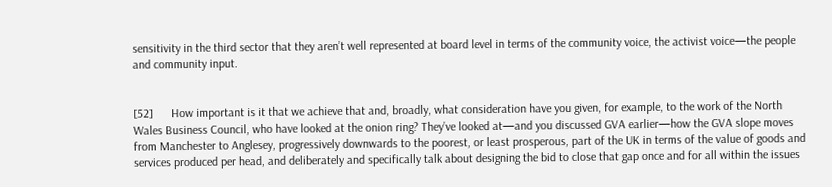sensitivity in the third sector that they aren’t well represented at board level in terms of the community voice, the activist voice—the people and community input.


[52]      How important is it that we achieve that and, broadly, what consideration have you given, for example, to the work of the North Wales Business Council, who have looked at the onion ring? They’ve looked at—and you discussed GVA earlier—how the GVA slope moves from Manchester to Anglesey, progressively downwards to the poorest, or least prosperous, part of the UK in terms of the value of goods and services produced per head, and deliberately and specifically talk about designing the bid to close that gap once and for all within the issues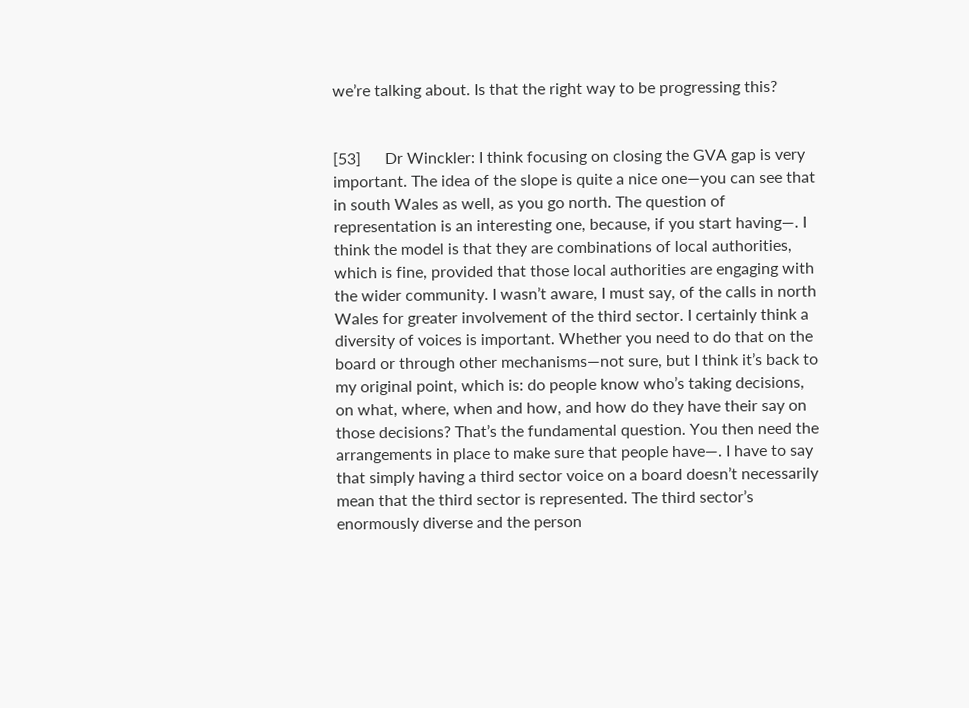we’re talking about. Is that the right way to be progressing this?


[53]      Dr Winckler: I think focusing on closing the GVA gap is very important. The idea of the slope is quite a nice one—you can see that in south Wales as well, as you go north. The question of representation is an interesting one, because, if you start having—. I think the model is that they are combinations of local authorities, which is fine, provided that those local authorities are engaging with the wider community. I wasn’t aware, I must say, of the calls in north Wales for greater involvement of the third sector. I certainly think a diversity of voices is important. Whether you need to do that on the board or through other mechanisms—not sure, but I think it’s back to my original point, which is: do people know who’s taking decisions, on what, where, when and how, and how do they have their say on those decisions? That’s the fundamental question. You then need the arrangements in place to make sure that people have—. I have to say that simply having a third sector voice on a board doesn’t necessarily mean that the third sector is represented. The third sector’s enormously diverse and the person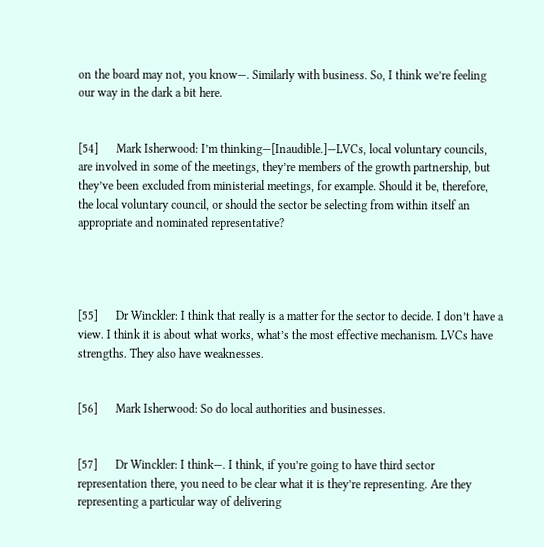on the board may not, you know—. Similarly with business. So, I think we’re feeling our way in the dark a bit here.


[54]      Mark Isherwood: I’m thinking—[Inaudible.]—LVCs, local voluntary councils, are involved in some of the meetings, they’re members of the growth partnership, but they’ve been excluded from ministerial meetings, for example. Should it be, therefore, the local voluntary council, or should the sector be selecting from within itself an appropriate and nominated representative?




[55]      Dr Winckler: I think that really is a matter for the sector to decide. I don’t have a view. I think it is about what works, what’s the most effective mechanism. LVCs have strengths. They also have weaknesses.


[56]      Mark Isherwood: So do local authorities and businesses.


[57]      Dr Winckler: I think—. I think, if you’re going to have third sector representation there, you need to be clear what it is they’re representing. Are they representing a particular way of delivering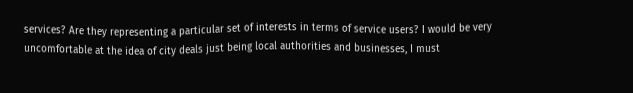services? Are they representing a particular set of interests in terms of service users? I would be very uncomfortable at the idea of city deals just being local authorities and businesses, I must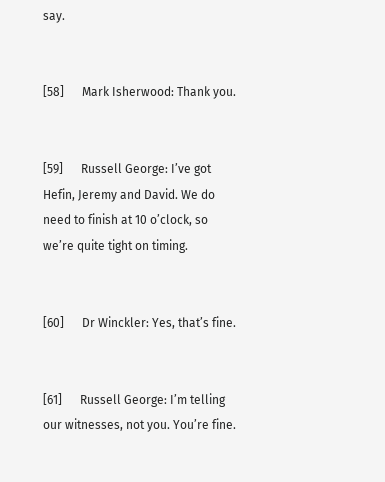say.


[58]      Mark Isherwood: Thank you.


[59]      Russell George: I’ve got Hefin, Jeremy and David. We do need to finish at 10 o’clock, so we’re quite tight on timing.


[60]      Dr Winckler: Yes, that’s fine.


[61]      Russell George: I’m telling our witnesses, not you. You’re fine.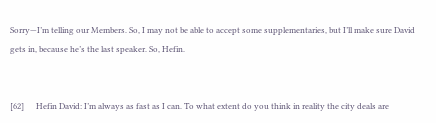Sorry—I’m telling our Members. So, I may not be able to accept some supplementaries, but I’ll make sure David gets in, because he’s the last speaker. So, Hefin.


[62]      Hefin David: I’m always as fast as I can. To what extent do you think in reality the city deals are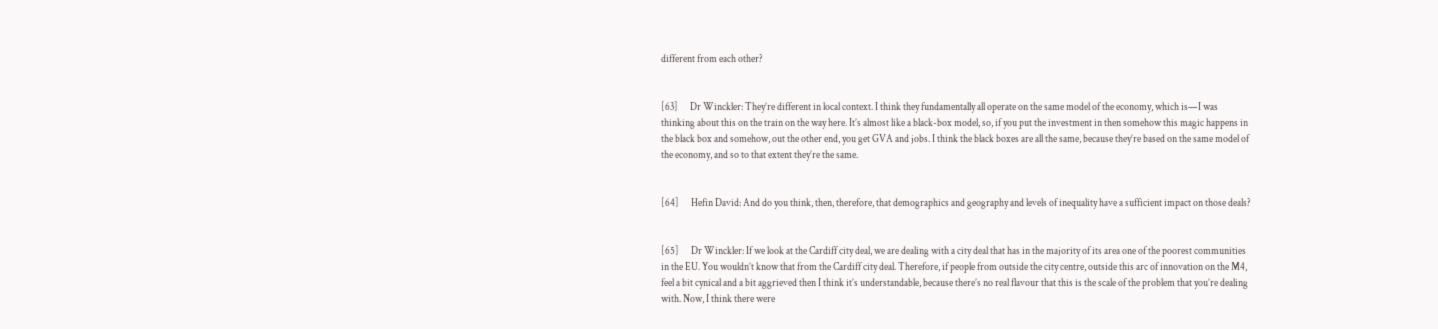different from each other?


[63]      Dr Winckler: They’re different in local context. I think they fundamentally all operate on the same model of the economy, which is—I was thinking about this on the train on the way here. It’s almost like a black-box model, so, if you put the investment in then somehow this magic happens in the black box and somehow, out the other end, you get GVA and jobs. I think the black boxes are all the same, because they’re based on the same model of the economy, and so to that extent they’re the same.


[64]      Hefin David: And do you think, then, therefore, that demographics and geography and levels of inequality have a sufficient impact on those deals?


[65]      Dr Winckler: If we look at the Cardiff city deal, we are dealing with a city deal that has in the majority of its area one of the poorest communities in the EU. You wouldn’t know that from the Cardiff city deal. Therefore, if people from outside the city centre, outside this arc of innovation on the M4, feel a bit cynical and a bit aggrieved then I think it’s understandable, because there’s no real flavour that this is the scale of the problem that you’re dealing with. Now, I think there were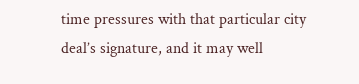time pressures with that particular city deal’s signature, and it may well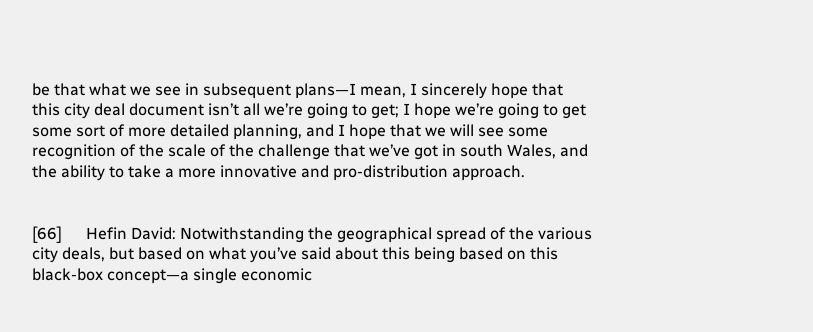be that what we see in subsequent plans—I mean, I sincerely hope that this city deal document isn’t all we’re going to get; I hope we’re going to get some sort of more detailed planning, and I hope that we will see some recognition of the scale of the challenge that we’ve got in south Wales, and the ability to take a more innovative and pro-distribution approach.


[66]      Hefin David: Notwithstanding the geographical spread of the various city deals, but based on what you’ve said about this being based on this black-box concept—a single economic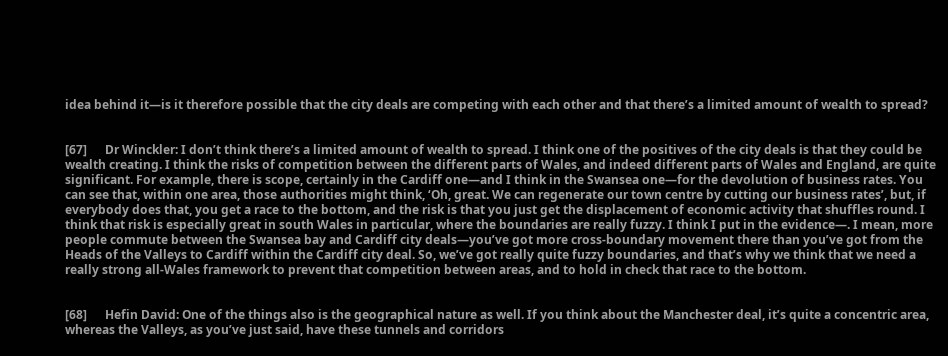idea behind it—is it therefore possible that the city deals are competing with each other and that there’s a limited amount of wealth to spread?


[67]      Dr Winckler: I don’t think there’s a limited amount of wealth to spread. I think one of the positives of the city deals is that they could be wealth creating. I think the risks of competition between the different parts of Wales, and indeed different parts of Wales and England, are quite significant. For example, there is scope, certainly in the Cardiff one—and I think in the Swansea one—for the devolution of business rates. You can see that, within one area, those authorities might think, ‘Oh, great. We can regenerate our town centre by cutting our business rates’, but, if everybody does that, you get a race to the bottom, and the risk is that you just get the displacement of economic activity that shuffles round. I think that risk is especially great in south Wales in particular, where the boundaries are really fuzzy. I think I put in the evidence—. I mean, more people commute between the Swansea bay and Cardiff city deals—you’ve got more cross-boundary movement there than you’ve got from the Heads of the Valleys to Cardiff within the Cardiff city deal. So, we’ve got really quite fuzzy boundaries, and that’s why we think that we need a really strong all-Wales framework to prevent that competition between areas, and to hold in check that race to the bottom.


[68]      Hefin David: One of the things also is the geographical nature as well. If you think about the Manchester deal, it’s quite a concentric area, whereas the Valleys, as you’ve just said, have these tunnels and corridors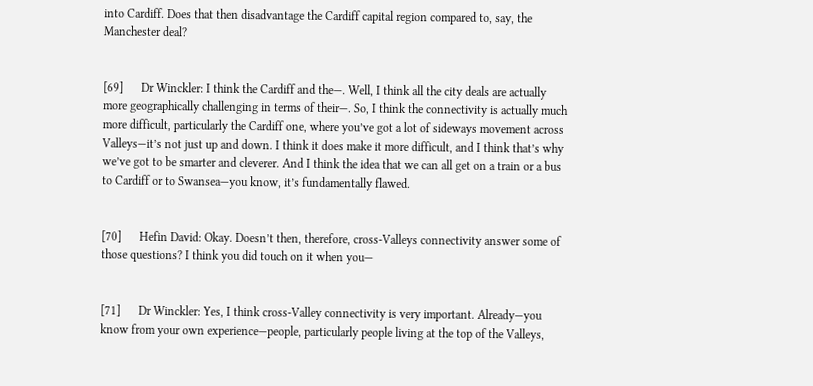into Cardiff. Does that then disadvantage the Cardiff capital region compared to, say, the Manchester deal?


[69]      Dr Winckler: I think the Cardiff and the—. Well, I think all the city deals are actually more geographically challenging in terms of their—. So, I think the connectivity is actually much more difficult, particularly the Cardiff one, where you’ve got a lot of sideways movement across Valleys—it’s not just up and down. I think it does make it more difficult, and I think that’s why we’ve got to be smarter and cleverer. And I think the idea that we can all get on a train or a bus to Cardiff or to Swansea—you know, it’s fundamentally flawed.


[70]      Hefin David: Okay. Doesn’t then, therefore, cross-Valleys connectivity answer some of those questions? I think you did touch on it when you—


[71]      Dr Winckler: Yes, I think cross-Valley connectivity is very important. Already—you know from your own experience—people, particularly people living at the top of the Valleys,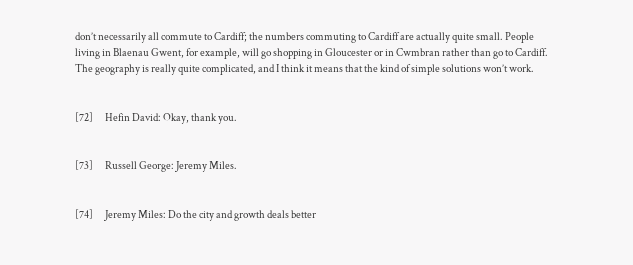don’t necessarily all commute to Cardiff; the numbers commuting to Cardiff are actually quite small. People living in Blaenau Gwent, for example, will go shopping in Gloucester or in Cwmbran rather than go to Cardiff. The geography is really quite complicated, and I think it means that the kind of simple solutions won’t work.


[72]      Hefin David: Okay, thank you.


[73]      Russell George: Jeremy Miles.


[74]      Jeremy Miles: Do the city and growth deals better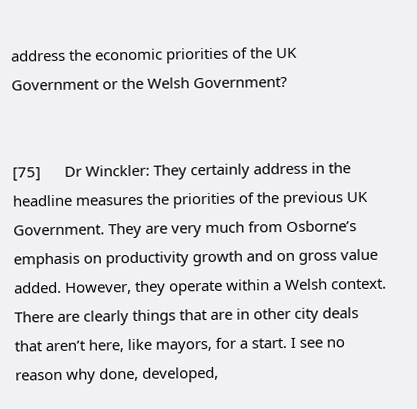address the economic priorities of the UK Government or the Welsh Government?


[75]      Dr Winckler: They certainly address in the headline measures the priorities of the previous UK Government. They are very much from Osborne’s emphasis on productivity growth and on gross value added. However, they operate within a Welsh context. There are clearly things that are in other city deals that aren’t here, like mayors, for a start. I see no reason why done, developed,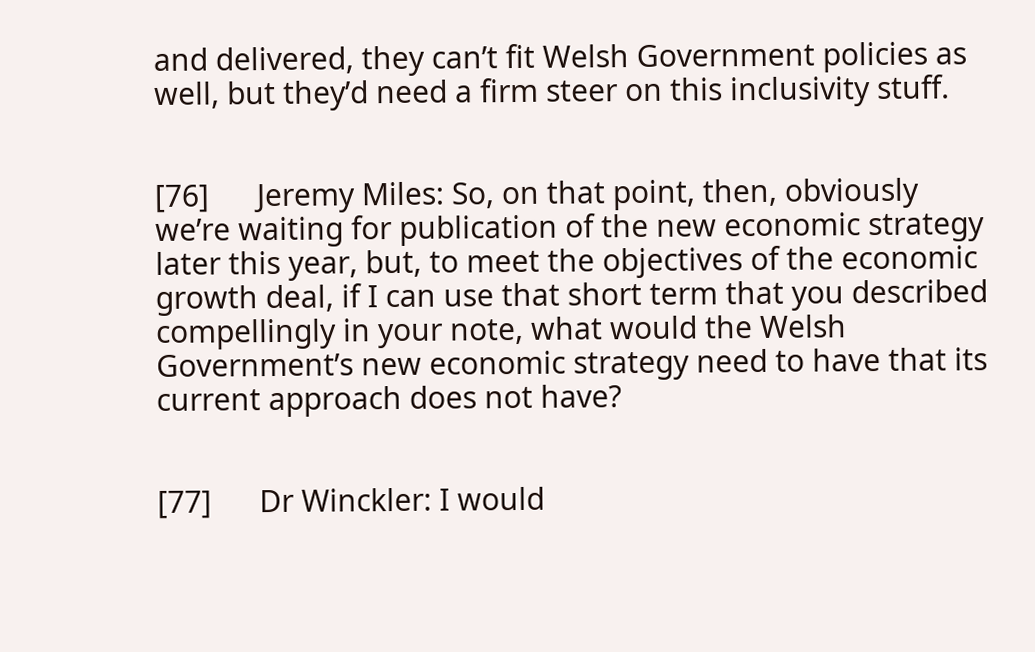and delivered, they can’t fit Welsh Government policies as well, but they’d need a firm steer on this inclusivity stuff.


[76]      Jeremy Miles: So, on that point, then, obviously we’re waiting for publication of the new economic strategy later this year, but, to meet the objectives of the economic growth deal, if I can use that short term that you described compellingly in your note, what would the Welsh Government’s new economic strategy need to have that its current approach does not have?


[77]      Dr Winckler: I would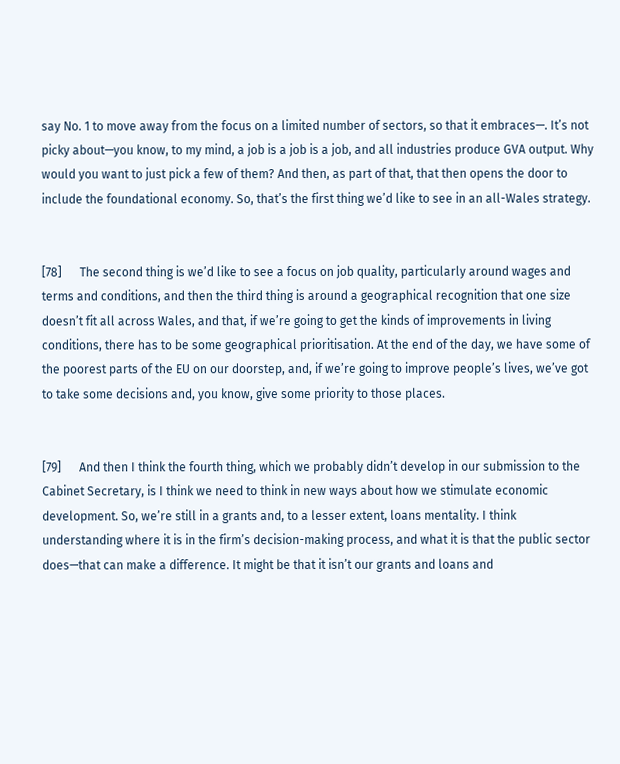say No. 1 to move away from the focus on a limited number of sectors, so that it embraces—. It’s not picky about—you know, to my mind, a job is a job is a job, and all industries produce GVA output. Why would you want to just pick a few of them? And then, as part of that, that then opens the door to include the foundational economy. So, that’s the first thing we’d like to see in an all-Wales strategy.


[78]      The second thing is we’d like to see a focus on job quality, particularly around wages and terms and conditions, and then the third thing is around a geographical recognition that one size doesn’t fit all across Wales, and that, if we’re going to get the kinds of improvements in living conditions, there has to be some geographical prioritisation. At the end of the day, we have some of the poorest parts of the EU on our doorstep, and, if we’re going to improve people’s lives, we’ve got to take some decisions and, you know, give some priority to those places.


[79]      And then I think the fourth thing, which we probably didn’t develop in our submission to the Cabinet Secretary, is I think we need to think in new ways about how we stimulate economic development. So, we’re still in a grants and, to a lesser extent, loans mentality. I think understanding where it is in the firm’s decision-making process, and what it is that the public sector does—that can make a difference. It might be that it isn’t our grants and loans and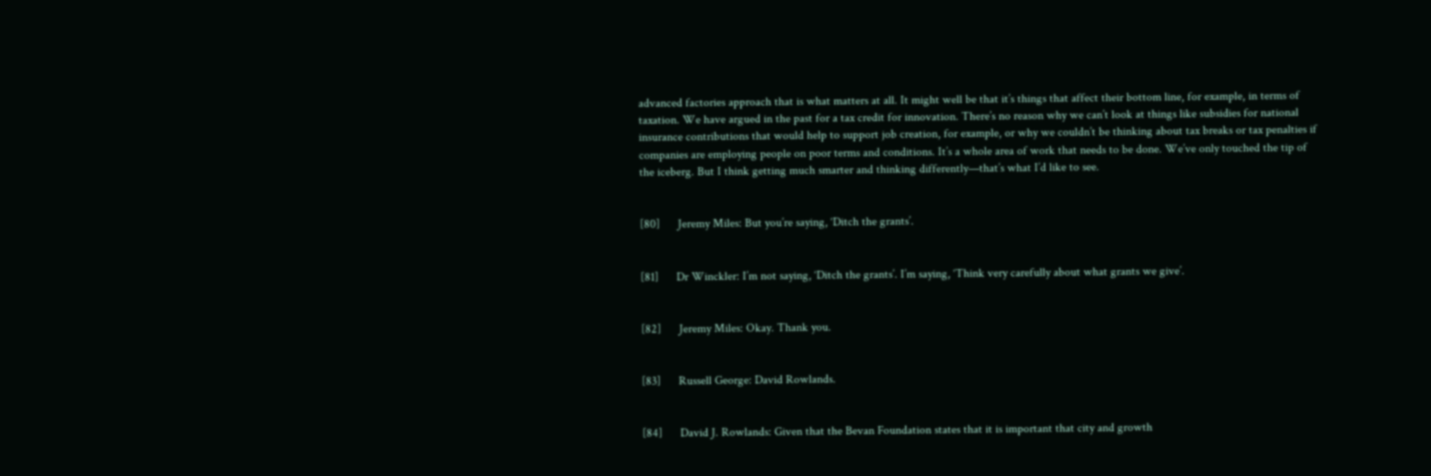advanced factories approach that is what matters at all. It might well be that it’s things that affect their bottom line, for example, in terms of taxation. We have argued in the past for a tax credit for innovation. There’s no reason why we can’t look at things like subsidies for national insurance contributions that would help to support job creation, for example, or why we couldn’t be thinking about tax breaks or tax penalties if companies are employing people on poor terms and conditions. It’s a whole area of work that needs to be done. We’ve only touched the tip of the iceberg. But I think getting much smarter and thinking differently—that’s what I’d like to see.


[80]      Jeremy Miles: But you’re saying, ‘Ditch the grants’.


[81]      Dr Winckler: I’m not saying, ‘Ditch the grants’. I’m saying, ‘Think very carefully about what grants we give’.


[82]      Jeremy Miles: Okay. Thank you.


[83]      Russell George: David Rowlands.


[84]      David J. Rowlands: Given that the Bevan Foundation states that it is important that city and growth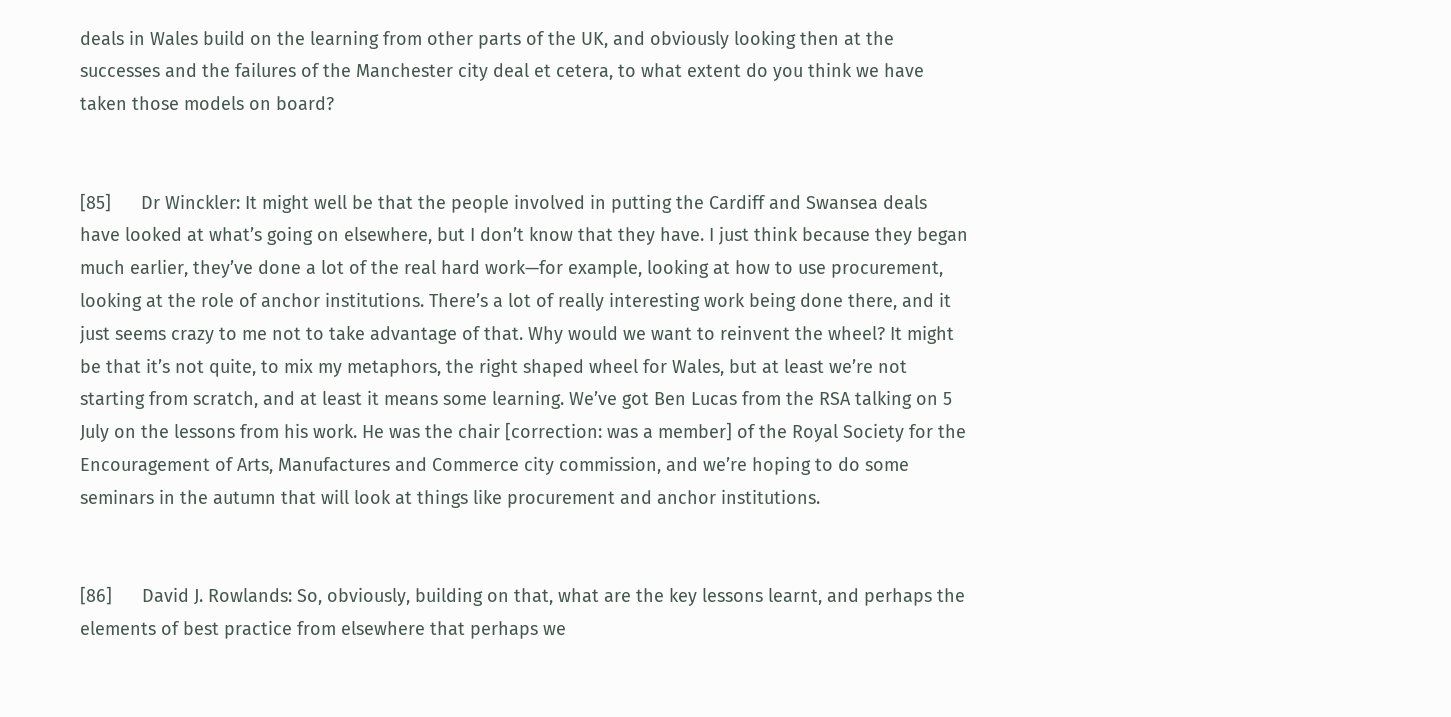deals in Wales build on the learning from other parts of the UK, and obviously looking then at the successes and the failures of the Manchester city deal et cetera, to what extent do you think we have taken those models on board?


[85]      Dr Winckler: It might well be that the people involved in putting the Cardiff and Swansea deals have looked at what’s going on elsewhere, but I don’t know that they have. I just think because they began much earlier, they’ve done a lot of the real hard work—for example, looking at how to use procurement, looking at the role of anchor institutions. There’s a lot of really interesting work being done there, and it just seems crazy to me not to take advantage of that. Why would we want to reinvent the wheel? It might be that it’s not quite, to mix my metaphors, the right shaped wheel for Wales, but at least we’re not starting from scratch, and at least it means some learning. We’ve got Ben Lucas from the RSA talking on 5 July on the lessons from his work. He was the chair [correction: was a member] of the Royal Society for the Encouragement of Arts, Manufactures and Commerce city commission, and we’re hoping to do some seminars in the autumn that will look at things like procurement and anchor institutions.


[86]      David J. Rowlands: So, obviously, building on that, what are the key lessons learnt, and perhaps the elements of best practice from elsewhere that perhaps we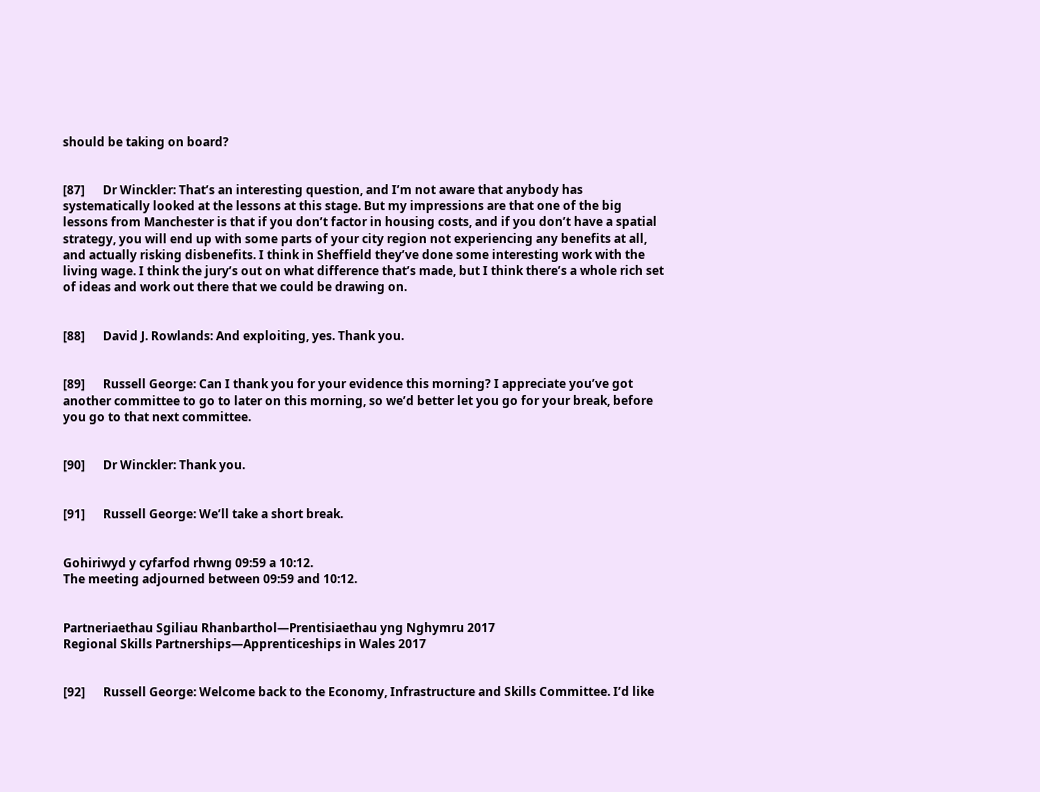should be taking on board?


[87]      Dr Winckler: That’s an interesting question, and I’m not aware that anybody has systematically looked at the lessons at this stage. But my impressions are that one of the big lessons from Manchester is that if you don’t factor in housing costs, and if you don’t have a spatial strategy, you will end up with some parts of your city region not experiencing any benefits at all, and actually risking disbenefits. I think in Sheffield they’ve done some interesting work with the living wage. I think the jury’s out on what difference that’s made, but I think there’s a whole rich set of ideas and work out there that we could be drawing on.


[88]      David J. Rowlands: And exploiting, yes. Thank you.


[89]      Russell George: Can I thank you for your evidence this morning? I appreciate you’ve got another committee to go to later on this morning, so we’d better let you go for your break, before you go to that next committee.


[90]      Dr Winckler: Thank you.


[91]      Russell George: We’ll take a short break.


Gohiriwyd y cyfarfod rhwng 09:59 a 10:12.
The meeting adjourned between 09:59 and 10:12.


Partneriaethau Sgiliau Rhanbarthol—Prentisiaethau yng Nghymru 2017
Regional Skills Partnerships—Apprenticeships in Wales 2017


[92]      Russell George: Welcome back to the Economy, Infrastructure and Skills Committee. I’d like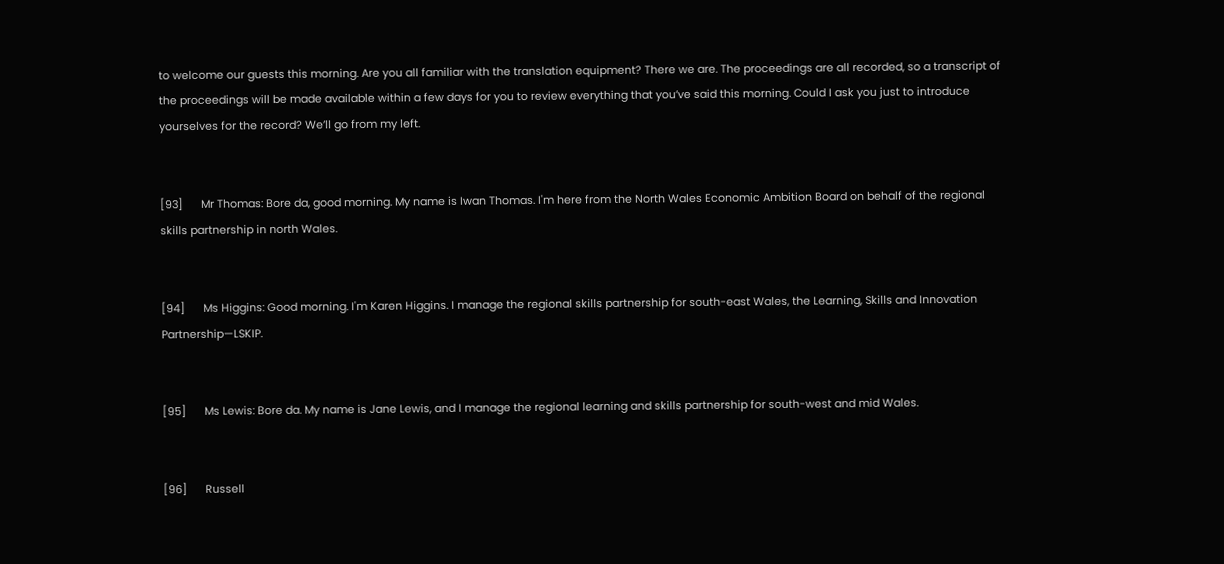to welcome our guests this morning. Are you all familiar with the translation equipment? There we are. The proceedings are all recorded, so a transcript of the proceedings will be made available within a few days for you to review everything that you’ve said this morning. Could I ask you just to introduce yourselves for the record? We’ll go from my left.


[93]      Mr Thomas: Bore da, good morning. My name is Iwan Thomas. I'm here from the North Wales Economic Ambition Board on behalf of the regional skills partnership in north Wales.


[94]      Ms Higgins: Good morning. I'm Karen Higgins. I manage the regional skills partnership for south-east Wales, the Learning, Skills and Innovation Partnership—LSKIP.


[95]      Ms Lewis: Bore da. My name is Jane Lewis, and I manage the regional learning and skills partnership for south-west and mid Wales.


[96]      Russell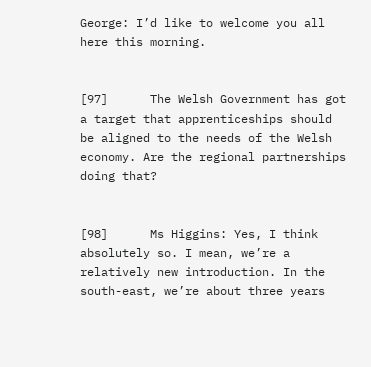George: I’d like to welcome you all here this morning.


[97]      The Welsh Government has got a target that apprenticeships should be aligned to the needs of the Welsh economy. Are the regional partnerships doing that?


[98]      Ms Higgins: Yes, I think absolutely so. I mean, we’re a relatively new introduction. In the south-east, we’re about three years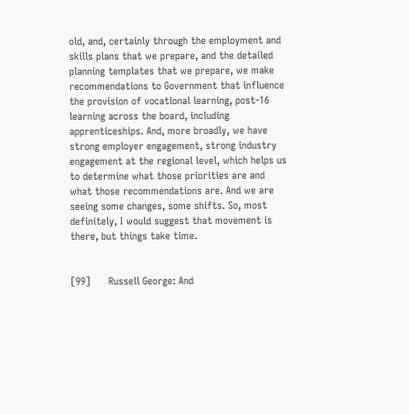old, and, certainly through the employment and skills plans that we prepare, and the detailed planning templates that we prepare, we make recommendations to Government that influence the provision of vocational learning, post-16 learning across the board, including apprenticeships. And, more broadly, we have strong employer engagement, strong industry engagement at the regional level, which helps us to determine what those priorities are and what those recommendations are. And we are seeing some changes, some shifts. So, most definitely, I would suggest that movement is there, but things take time.


[99]      Russell George: And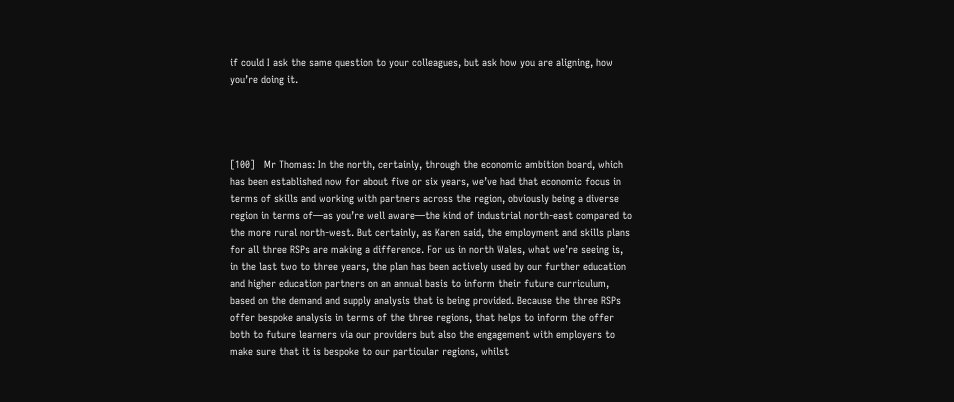if could I ask the same question to your colleagues, but ask how you are aligning, how you’re doing it.




[100]   Mr Thomas: In the north, certainly, through the economic ambition board, which has been established now for about five or six years, we’ve had that economic focus in terms of skills and working with partners across the region, obviously being a diverse region in terms of—as you’re well aware—the kind of industrial north-east compared to the more rural north-west. But certainly, as Karen said, the employment and skills plans for all three RSPs are making a difference. For us in north Wales, what we’re seeing is, in the last two to three years, the plan has been actively used by our further education and higher education partners on an annual basis to inform their future curriculum, based on the demand and supply analysis that is being provided. Because the three RSPs offer bespoke analysis in terms of the three regions, that helps to inform the offer both to future learners via our providers but also the engagement with employers to make sure that it is bespoke to our particular regions, whilst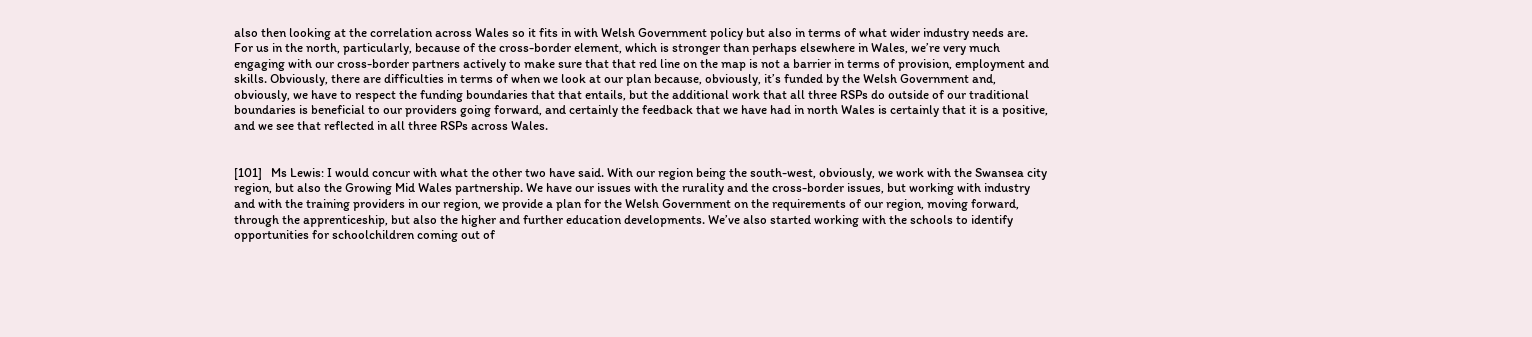also then looking at the correlation across Wales so it fits in with Welsh Government policy but also in terms of what wider industry needs are. For us in the north, particularly, because of the cross-border element, which is stronger than perhaps elsewhere in Wales, we’re very much engaging with our cross-border partners actively to make sure that that red line on the map is not a barrier in terms of provision, employment and skills. Obviously, there are difficulties in terms of when we look at our plan because, obviously, it’s funded by the Welsh Government and, obviously, we have to respect the funding boundaries that that entails, but the additional work that all three RSPs do outside of our traditional boundaries is beneficial to our providers going forward, and certainly the feedback that we have had in north Wales is certainly that it is a positive, and we see that reflected in all three RSPs across Wales.


[101]   Ms Lewis: I would concur with what the other two have said. With our region being the south-west, obviously, we work with the Swansea city region, but also the Growing Mid Wales partnership. We have our issues with the rurality and the cross-border issues, but working with industry and with the training providers in our region, we provide a plan for the Welsh Government on the requirements of our region, moving forward, through the apprenticeship, but also the higher and further education developments. We’ve also started working with the schools to identify opportunities for schoolchildren coming out of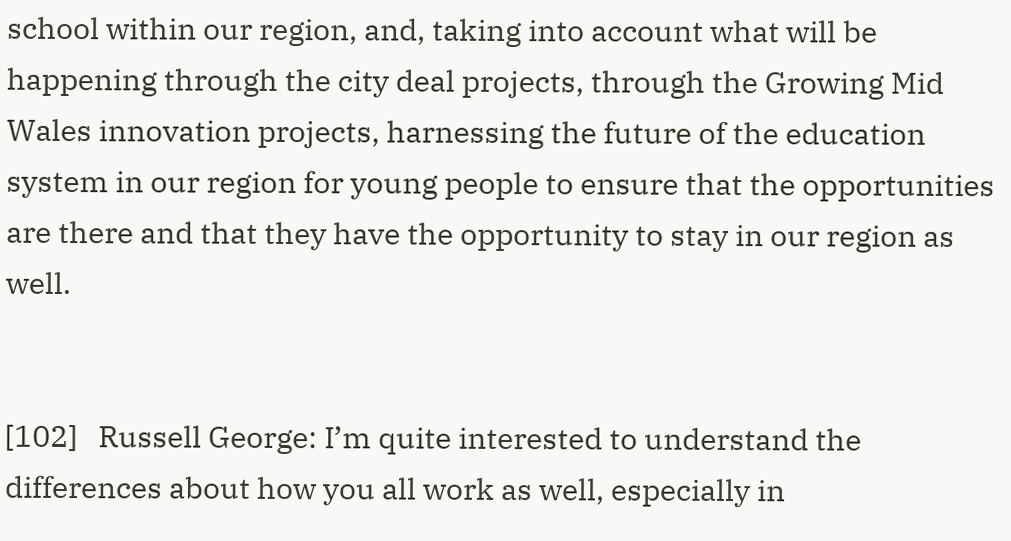school within our region, and, taking into account what will be happening through the city deal projects, through the Growing Mid Wales innovation projects, harnessing the future of the education system in our region for young people to ensure that the opportunities are there and that they have the opportunity to stay in our region as well.


[102]   Russell George: I’m quite interested to understand the differences about how you all work as well, especially in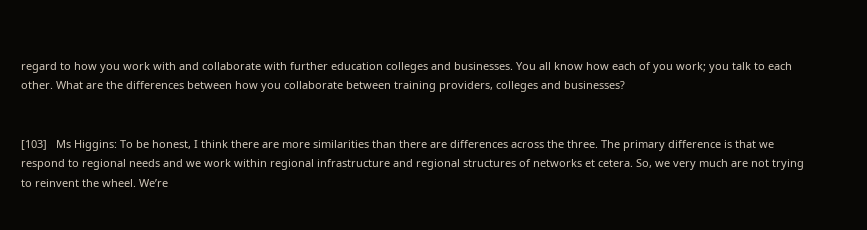regard to how you work with and collaborate with further education colleges and businesses. You all know how each of you work; you talk to each other. What are the differences between how you collaborate between training providers, colleges and businesses?


[103]   Ms Higgins: To be honest, I think there are more similarities than there are differences across the three. The primary difference is that we respond to regional needs and we work within regional infrastructure and regional structures of networks et cetera. So, we very much are not trying to reinvent the wheel. We’re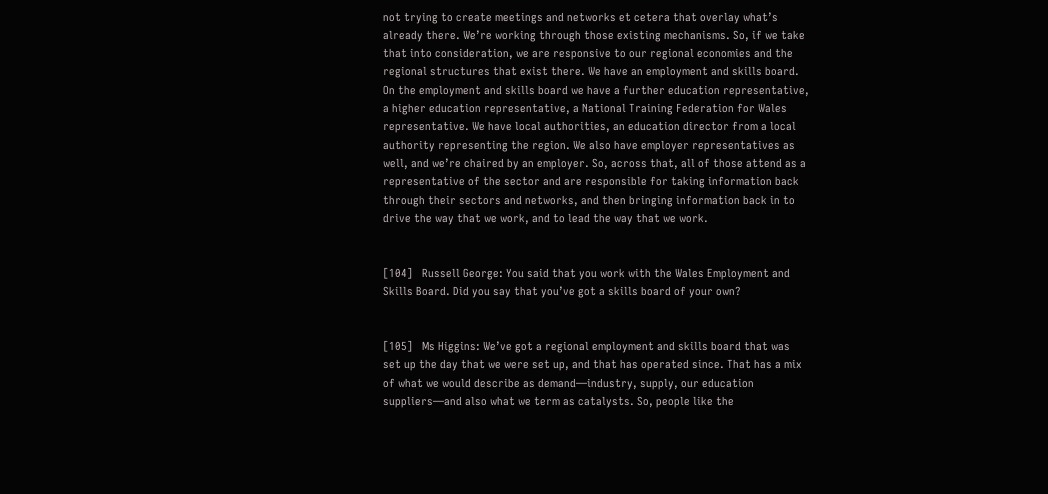not trying to create meetings and networks et cetera that overlay what’s already there. We’re working through those existing mechanisms. So, if we take that into consideration, we are responsive to our regional economies and the regional structures that exist there. We have an employment and skills board. On the employment and skills board we have a further education representative, a higher education representative, a National Training Federation for Wales representative. We have local authorities, an education director from a local authority representing the region. We also have employer representatives as well, and we’re chaired by an employer. So, across that, all of those attend as a representative of the sector and are responsible for taking information back through their sectors and networks, and then bringing information back in to drive the way that we work, and to lead the way that we work.


[104]   Russell George: You said that you work with the Wales Employment and Skills Board. Did you say that you’ve got a skills board of your own?


[105]   Ms Higgins: We’ve got a regional employment and skills board that was set up the day that we were set up, and that has operated since. That has a mix of what we would describe as demand—industry, supply, our education suppliers—and also what we term as catalysts. So, people like the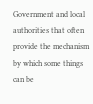Government and local authorities that often provide the mechanism by which some things can be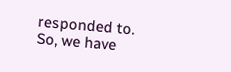responded to. So, we have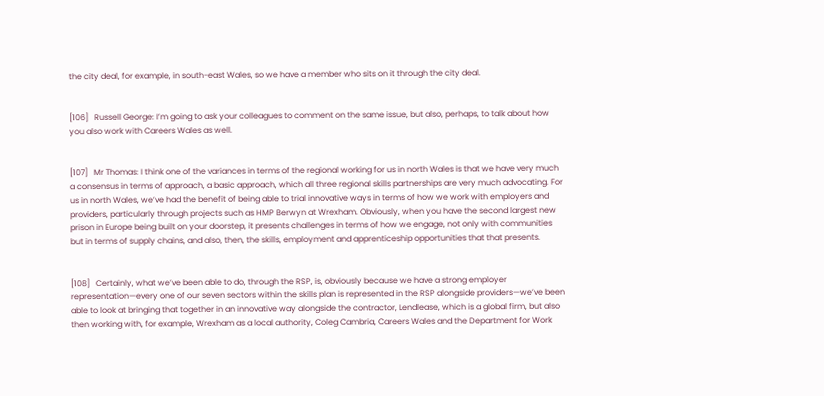the city deal, for example, in south-east Wales, so we have a member who sits on it through the city deal.


[106]   Russell George: I’m going to ask your colleagues to comment on the same issue, but also, perhaps, to talk about how you also work with Careers Wales as well.


[107]   Mr Thomas: I think one of the variances in terms of the regional working for us in north Wales is that we have very much a consensus in terms of approach, a basic approach, which all three regional skills partnerships are very much advocating. For us in north Wales, we’ve had the benefit of being able to trial innovative ways in terms of how we work with employers and providers, particularly through projects such as HMP Berwyn at Wrexham. Obviously, when you have the second largest new prison in Europe being built on your doorstep, it presents challenges in terms of how we engage, not only with communities but in terms of supply chains, and also, then, the skills, employment and apprenticeship opportunities that that presents.


[108]   Certainly, what we’ve been able to do, through the RSP, is, obviously because we have a strong employer representation—every one of our seven sectors within the skills plan is represented in the RSP alongside providers—we’ve been able to look at bringing that together in an innovative way alongside the contractor, Lendlease, which is a global firm, but also then working with, for example, Wrexham as a local authority, Coleg Cambria, Careers Wales and the Department for Work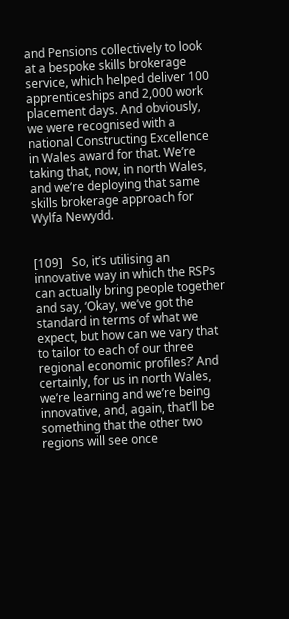and Pensions collectively to look at a bespoke skills brokerage service, which helped deliver 100 apprenticeships and 2,000 work placement days. And obviously, we were recognised with a national Constructing Excellence in Wales award for that. We’re taking that, now, in north Wales, and we’re deploying that same skills brokerage approach for Wylfa Newydd.


[109]   So, it’s utilising an innovative way in which the RSPs can actually bring people together and say, ‘Okay, we’ve got the standard in terms of what we expect, but how can we vary that to tailor to each of our three regional economic profiles?’ And certainly, for us in north Wales, we’re learning and we’re being innovative, and, again, that’ll be something that the other two regions will see once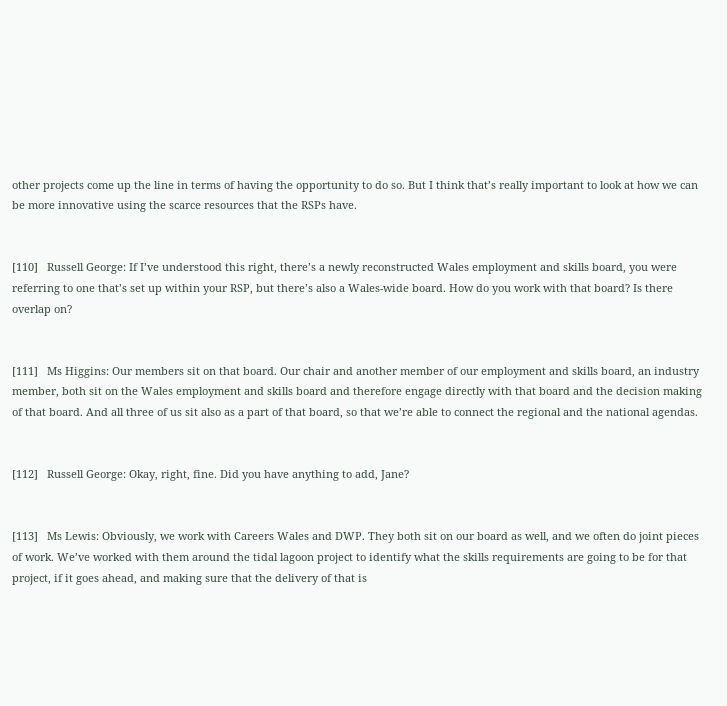other projects come up the line in terms of having the opportunity to do so. But I think that’s really important to look at how we can be more innovative using the scarce resources that the RSPs have.


[110]   Russell George: If I’ve understood this right, there’s a newly reconstructed Wales employment and skills board, you were referring to one that’s set up within your RSP, but there’s also a Wales-wide board. How do you work with that board? Is there overlap on?


[111]   Ms Higgins: Our members sit on that board. Our chair and another member of our employment and skills board, an industry member, both sit on the Wales employment and skills board and therefore engage directly with that board and the decision making of that board. And all three of us sit also as a part of that board, so that we’re able to connect the regional and the national agendas.


[112]   Russell George: Okay, right, fine. Did you have anything to add, Jane?


[113]   Ms Lewis: Obviously, we work with Careers Wales and DWP. They both sit on our board as well, and we often do joint pieces of work. We’ve worked with them around the tidal lagoon project to identify what the skills requirements are going to be for that project, if it goes ahead, and making sure that the delivery of that is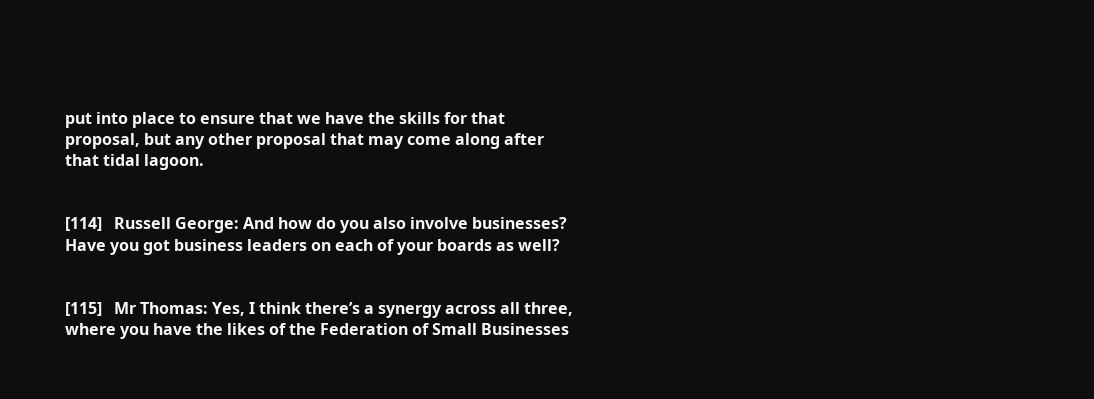put into place to ensure that we have the skills for that proposal, but any other proposal that may come along after that tidal lagoon.


[114]   Russell George: And how do you also involve businesses? Have you got business leaders on each of your boards as well?


[115]   Mr Thomas: Yes, I think there’s a synergy across all three, where you have the likes of the Federation of Small Businesses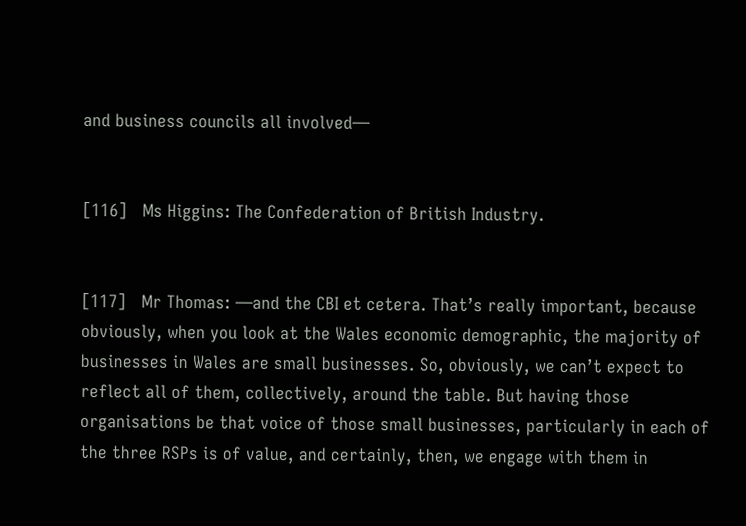and business councils all involved—


[116]   Ms Higgins: The Confederation of British Industry.


[117]   Mr Thomas: —and the CBI et cetera. That’s really important, because obviously, when you look at the Wales economic demographic, the majority of businesses in Wales are small businesses. So, obviously, we can’t expect to reflect all of them, collectively, around the table. But having those organisations be that voice of those small businesses, particularly in each of the three RSPs is of value, and certainly, then, we engage with them in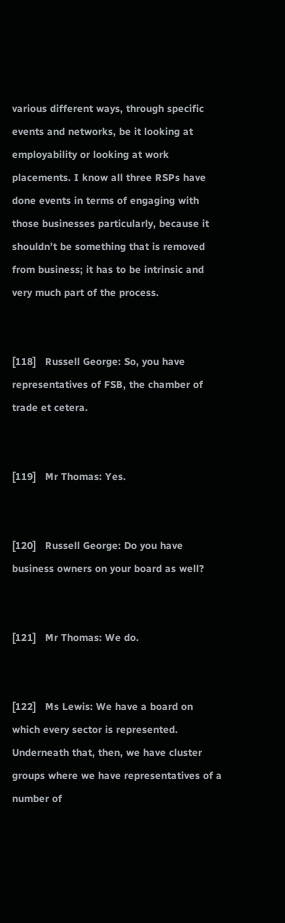various different ways, through specific events and networks, be it looking at employability or looking at work placements. I know all three RSPs have done events in terms of engaging with those businesses particularly, because it shouldn’t be something that is removed from business; it has to be intrinsic and very much part of the process.


[118]   Russell George: So, you have representatives of FSB, the chamber of trade et cetera.


[119]   Mr Thomas: Yes.


[120]   Russell George: Do you have business owners on your board as well?


[121]   Mr Thomas: We do.


[122]   Ms Lewis: We have a board on which every sector is represented. Underneath that, then, we have cluster groups where we have representatives of a number of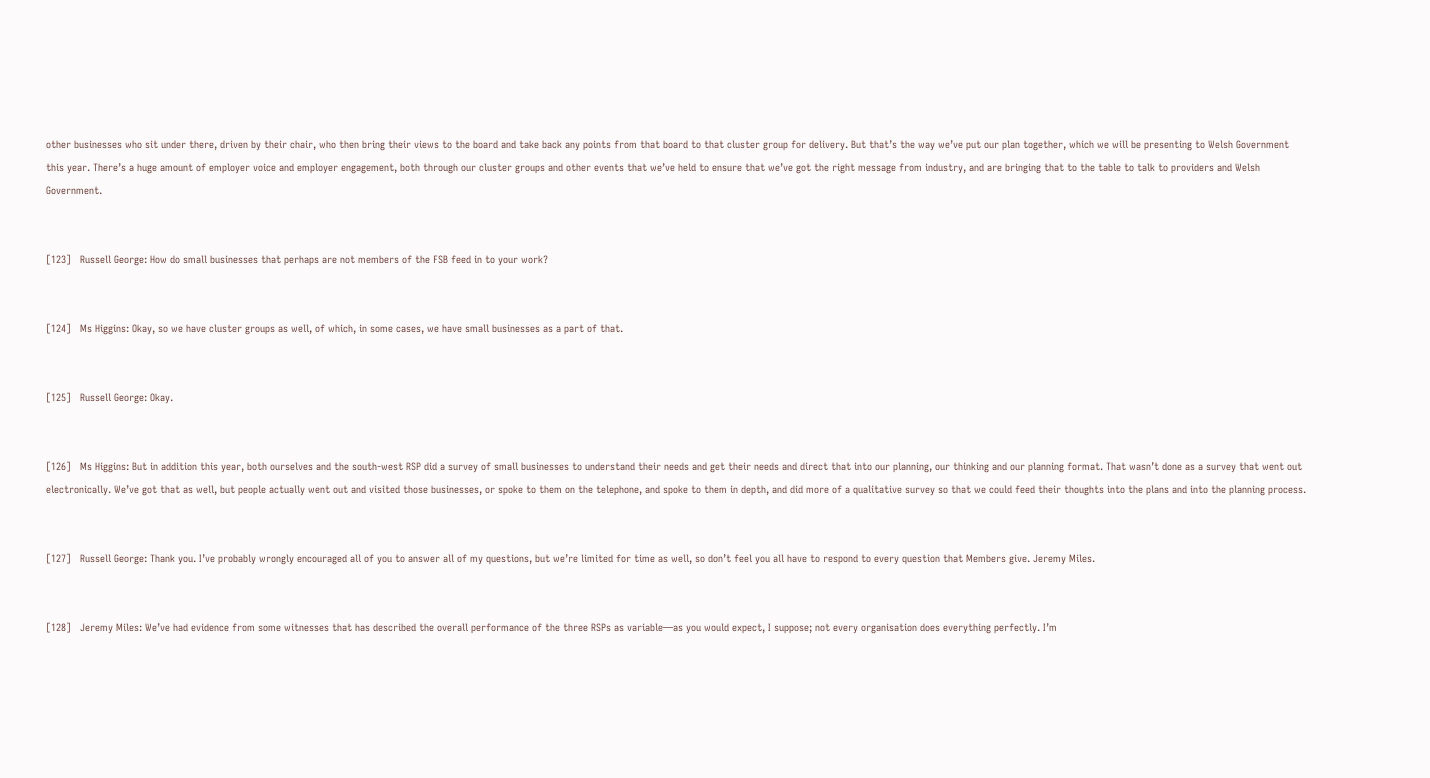other businesses who sit under there, driven by their chair, who then bring their views to the board and take back any points from that board to that cluster group for delivery. But that’s the way we’ve put our plan together, which we will be presenting to Welsh Government this year. There’s a huge amount of employer voice and employer engagement, both through our cluster groups and other events that we’ve held to ensure that we’ve got the right message from industry, and are bringing that to the table to talk to providers and Welsh Government.


[123]   Russell George: How do small businesses that perhaps are not members of the FSB feed in to your work?


[124]   Ms Higgins: Okay, so we have cluster groups as well, of which, in some cases, we have small businesses as a part of that.


[125]   Russell George: Okay.


[126]   Ms Higgins: But in addition this year, both ourselves and the south-west RSP did a survey of small businesses to understand their needs and get their needs and direct that into our planning, our thinking and our planning format. That wasn’t done as a survey that went out electronically. We’ve got that as well, but people actually went out and visited those businesses, or spoke to them on the telephone, and spoke to them in depth, and did more of a qualitative survey so that we could feed their thoughts into the plans and into the planning process.


[127]   Russell George: Thank you. I’ve probably wrongly encouraged all of you to answer all of my questions, but we’re limited for time as well, so don’t feel you all have to respond to every question that Members give. Jeremy Miles.


[128]   Jeremy Miles: We’ve had evidence from some witnesses that has described the overall performance of the three RSPs as variable—as you would expect, I suppose; not every organisation does everything perfectly. I’m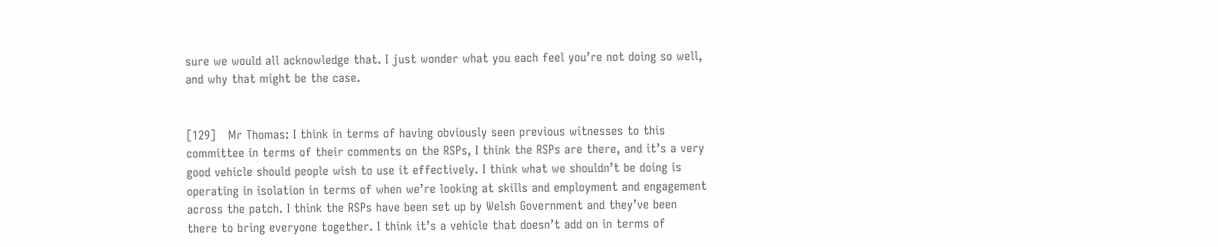sure we would all acknowledge that. I just wonder what you each feel you’re not doing so well, and why that might be the case.


[129]   Mr Thomas: I think in terms of having obviously seen previous witnesses to this committee in terms of their comments on the RSPs, I think the RSPs are there, and it’s a very good vehicle should people wish to use it effectively. I think what we shouldn’t be doing is operating in isolation in terms of when we’re looking at skills and employment and engagement across the patch. I think the RSPs have been set up by Welsh Government and they’ve been there to bring everyone together. I think it’s a vehicle that doesn’t add on in terms of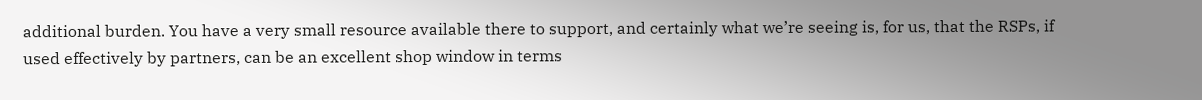additional burden. You have a very small resource available there to support, and certainly what we’re seeing is, for us, that the RSPs, if used effectively by partners, can be an excellent shop window in terms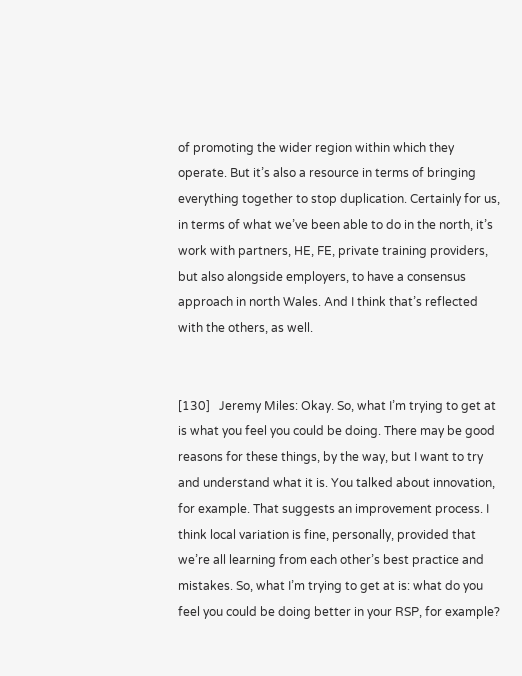of promoting the wider region within which they operate. But it’s also a resource in terms of bringing everything together to stop duplication. Certainly for us, in terms of what we’ve been able to do in the north, it’s work with partners, HE, FE, private training providers, but also alongside employers, to have a consensus approach in north Wales. And I think that’s reflected with the others, as well.


[130]   Jeremy Miles: Okay. So, what I’m trying to get at is what you feel you could be doing. There may be good reasons for these things, by the way, but I want to try and understand what it is. You talked about innovation, for example. That suggests an improvement process. I think local variation is fine, personally, provided that we’re all learning from each other’s best practice and mistakes. So, what I’m trying to get at is: what do you feel you could be doing better in your RSP, for example?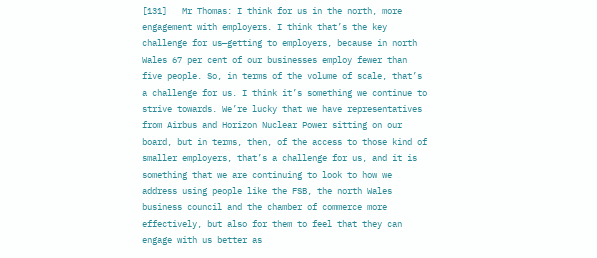[131]   Mr Thomas: I think for us in the north, more engagement with employers. I think that’s the key challenge for us—getting to employers, because in north Wales 67 per cent of our businesses employ fewer than five people. So, in terms of the volume of scale, that’s a challenge for us. I think it’s something we continue to strive towards. We’re lucky that we have representatives from Airbus and Horizon Nuclear Power sitting on our board, but in terms, then, of the access to those kind of smaller employers, that’s a challenge for us, and it is something that we are continuing to look to how we address using people like the FSB, the north Wales business council and the chamber of commerce more effectively, but also for them to feel that they can engage with us better as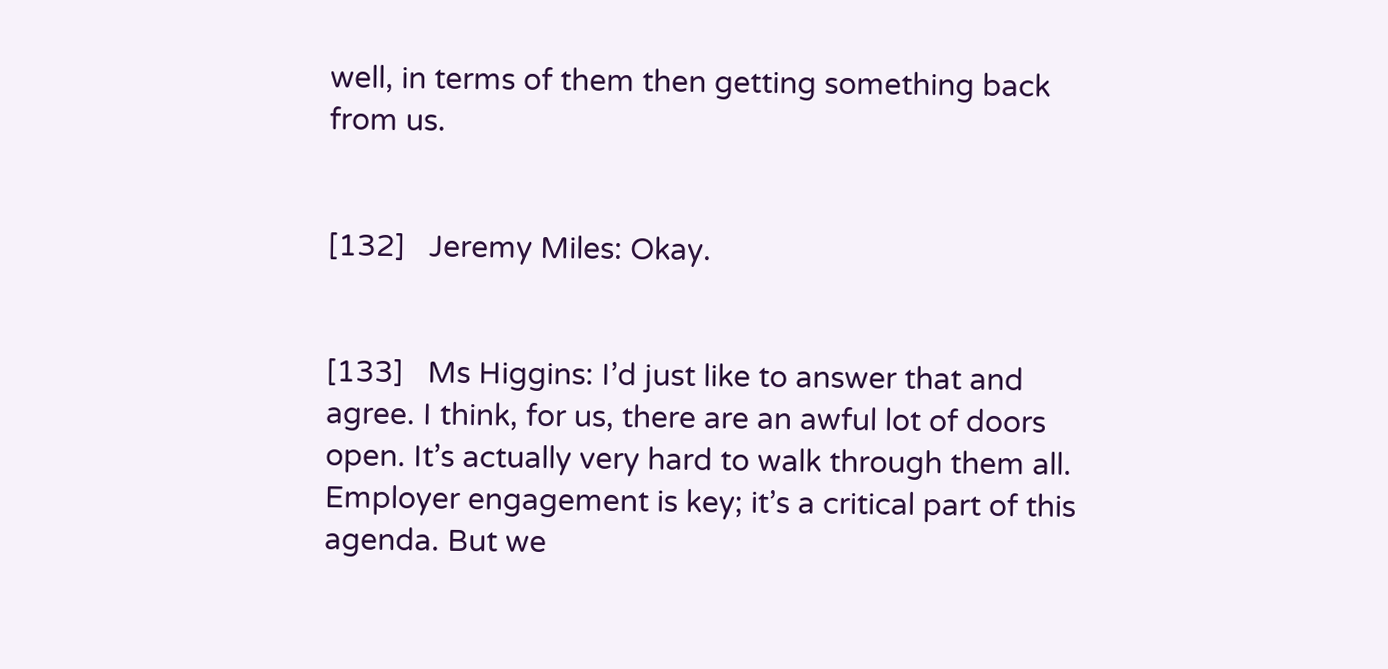well, in terms of them then getting something back from us.


[132]   Jeremy Miles: Okay.


[133]   Ms Higgins: I’d just like to answer that and agree. I think, for us, there are an awful lot of doors open. It’s actually very hard to walk through them all. Employer engagement is key; it’s a critical part of this agenda. But we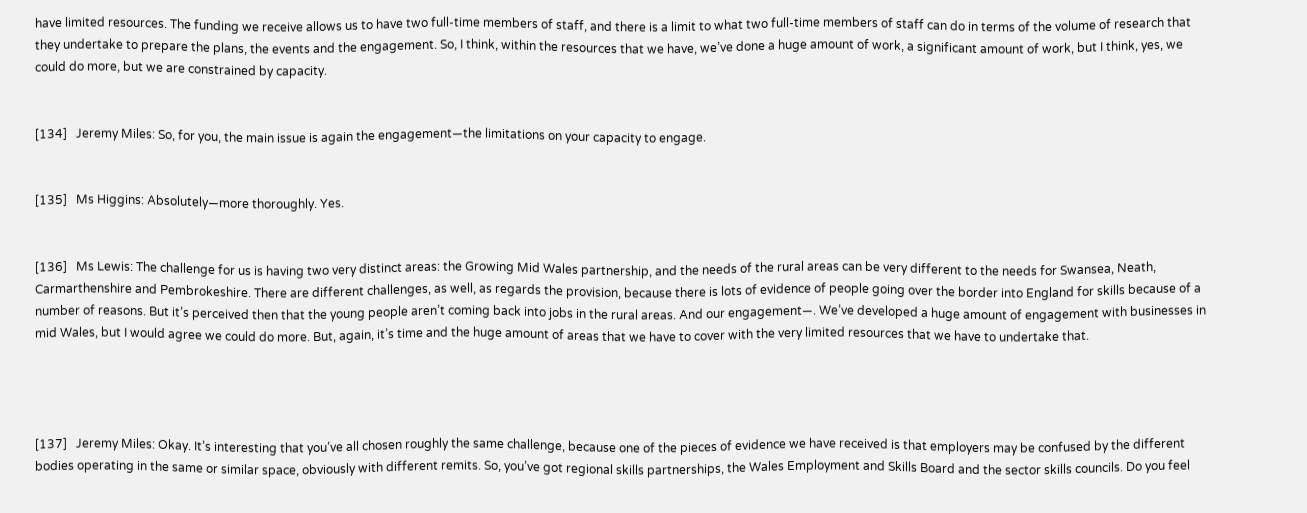have limited resources. The funding we receive allows us to have two full-time members of staff, and there is a limit to what two full-time members of staff can do in terms of the volume of research that they undertake to prepare the plans, the events and the engagement. So, I think, within the resources that we have, we’ve done a huge amount of work, a significant amount of work, but I think, yes, we could do more, but we are constrained by capacity.


[134]   Jeremy Miles: So, for you, the main issue is again the engagement—the limitations on your capacity to engage.


[135]   Ms Higgins: Absolutely—more thoroughly. Yes.


[136]   Ms Lewis: The challenge for us is having two very distinct areas: the Growing Mid Wales partnership, and the needs of the rural areas can be very different to the needs for Swansea, Neath, Carmarthenshire and Pembrokeshire. There are different challenges, as well, as regards the provision, because there is lots of evidence of people going over the border into England for skills because of a number of reasons. But it’s perceived then that the young people aren’t coming back into jobs in the rural areas. And our engagement—. We’ve developed a huge amount of engagement with businesses in mid Wales, but I would agree we could do more. But, again, it’s time and the huge amount of areas that we have to cover with the very limited resources that we have to undertake that.




[137]   Jeremy Miles: Okay. It’s interesting that you’ve all chosen roughly the same challenge, because one of the pieces of evidence we have received is that employers may be confused by the different bodies operating in the same or similar space, obviously with different remits. So, you’ve got regional skills partnerships, the Wales Employment and Skills Board and the sector skills councils. Do you feel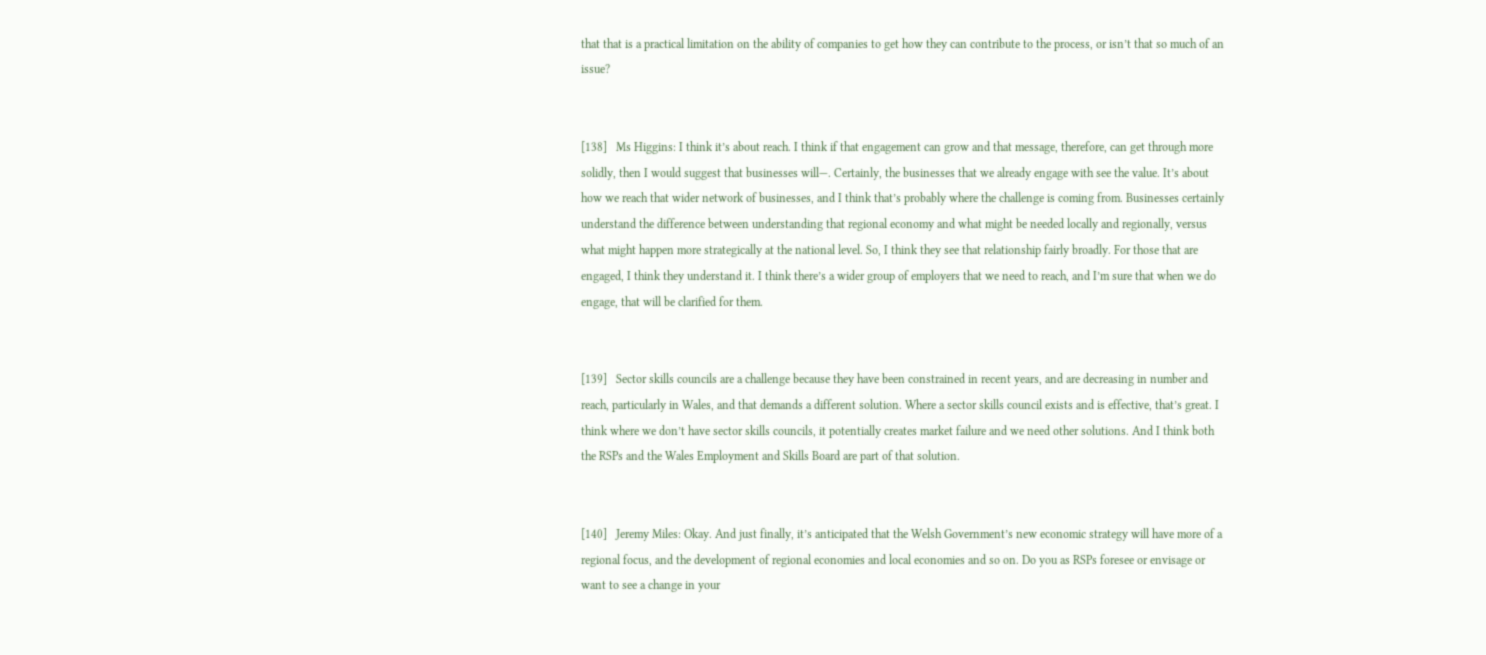that that is a practical limitation on the ability of companies to get how they can contribute to the process, or isn’t that so much of an issue?


[138]   Ms Higgins: I think it’s about reach. I think if that engagement can grow and that message, therefore, can get through more solidly, then I would suggest that businesses will—. Certainly, the businesses that we already engage with see the value. It’s about how we reach that wider network of businesses, and I think that’s probably where the challenge is coming from. Businesses certainly understand the difference between understanding that regional economy and what might be needed locally and regionally, versus what might happen more strategically at the national level. So, I think they see that relationship fairly broadly. For those that are engaged, I think they understand it. I think there’s a wider group of employers that we need to reach, and I’m sure that when we do engage, that will be clarified for them.


[139]   Sector skills councils are a challenge because they have been constrained in recent years, and are decreasing in number and reach, particularly in Wales, and that demands a different solution. Where a sector skills council exists and is effective, that’s great. I think where we don’t have sector skills councils, it potentially creates market failure and we need other solutions. And I think both the RSPs and the Wales Employment and Skills Board are part of that solution.


[140]   Jeremy Miles: Okay. And just finally, it’s anticipated that the Welsh Government’s new economic strategy will have more of a regional focus, and the development of regional economies and local economies and so on. Do you as RSPs foresee or envisage or want to see a change in your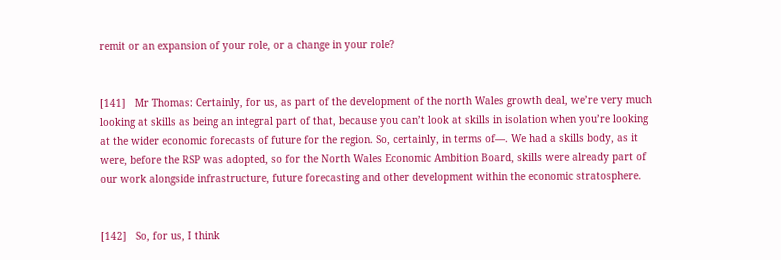remit or an expansion of your role, or a change in your role?


[141]   Mr Thomas: Certainly, for us, as part of the development of the north Wales growth deal, we’re very much looking at skills as being an integral part of that, because you can’t look at skills in isolation when you’re looking at the wider economic forecasts of future for the region. So, certainly, in terms of—. We had a skills body, as it were, before the RSP was adopted, so for the North Wales Economic Ambition Board, skills were already part of our work alongside infrastructure, future forecasting and other development within the economic stratosphere.


[142]   So, for us, I think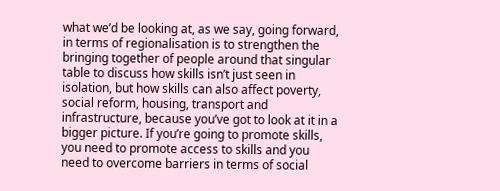what we’d be looking at, as we say, going forward, in terms of regionalisation is to strengthen the bringing together of people around that singular table to discuss how skills isn’t just seen in isolation, but how skills can also affect poverty, social reform, housing, transport and infrastructure, because you’ve got to look at it in a bigger picture. If you’re going to promote skills, you need to promote access to skills and you need to overcome barriers in terms of social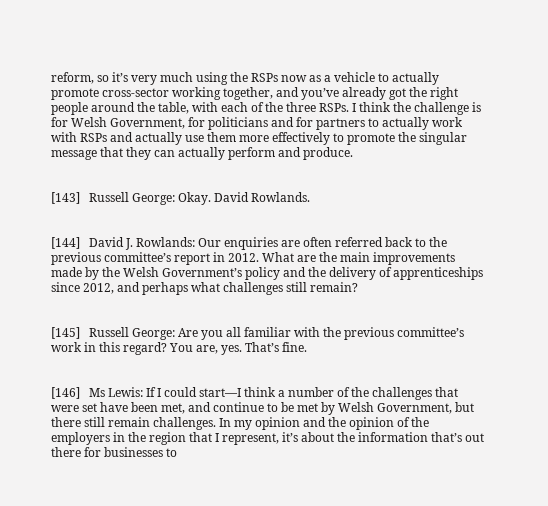reform, so it’s very much using the RSPs now as a vehicle to actually promote cross-sector working together, and you’ve already got the right people around the table, with each of the three RSPs. I think the challenge is for Welsh Government, for politicians and for partners to actually work with RSPs and actually use them more effectively to promote the singular message that they can actually perform and produce.


[143]   Russell George: Okay. David Rowlands.


[144]   David J. Rowlands: Our enquiries are often referred back to the previous committee’s report in 2012. What are the main improvements made by the Welsh Government’s policy and the delivery of apprenticeships since 2012, and perhaps what challenges still remain?


[145]   Russell George: Are you all familiar with the previous committee’s work in this regard? You are, yes. That’s fine.


[146]   Ms Lewis: If I could start—I think a number of the challenges that were set have been met, and continue to be met by Welsh Government, but there still remain challenges. In my opinion and the opinion of the employers in the region that I represent, it’s about the information that’s out there for businesses to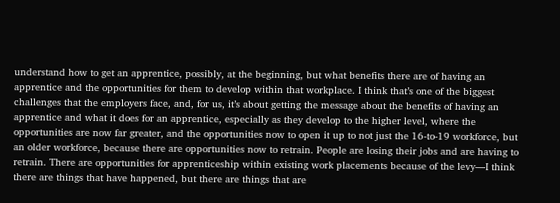understand how to get an apprentice, possibly, at the beginning, but what benefits there are of having an apprentice and the opportunities for them to develop within that workplace. I think that’s one of the biggest challenges that the employers face, and, for us, it’s about getting the message about the benefits of having an apprentice and what it does for an apprentice, especially as they develop to the higher level, where the opportunities are now far greater, and the opportunities now to open it up to not just the 16-to-19 workforce, but an older workforce, because there are opportunities now to retrain. People are losing their jobs and are having to retrain. There are opportunities for apprenticeship within existing work placements because of the levy—I think there are things that have happened, but there are things that are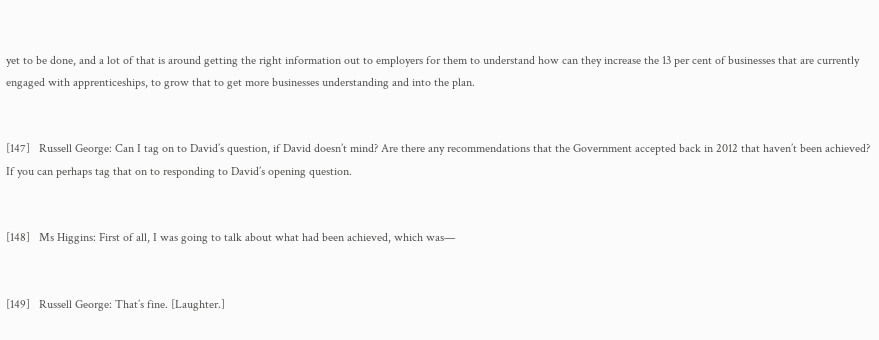yet to be done, and a lot of that is around getting the right information out to employers for them to understand how can they increase the 13 per cent of businesses that are currently engaged with apprenticeships, to grow that to get more businesses understanding and into the plan.


[147]   Russell George: Can I tag on to David’s question, if David doesn’t mind? Are there any recommendations that the Government accepted back in 2012 that haven’t been achieved? If you can perhaps tag that on to responding to David’s opening question.


[148]   Ms Higgins: First of all, I was going to talk about what had been achieved, which was—


[149]   Russell George: That’s fine. [Laughter.]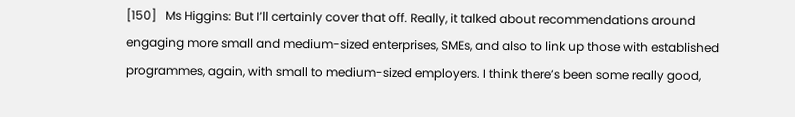[150]   Ms Higgins: But I’ll certainly cover that off. Really, it talked about recommendations around engaging more small and medium-sized enterprises, SMEs, and also to link up those with established programmes, again, with small to medium-sized employers. I think there’s been some really good,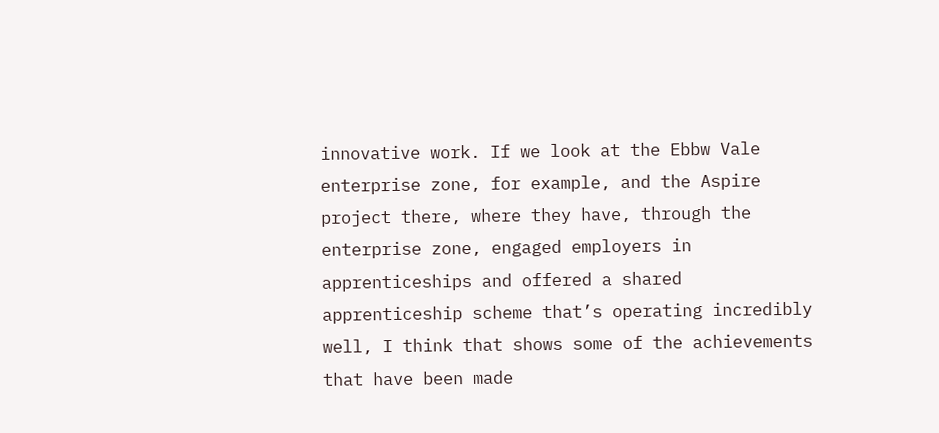innovative work. If we look at the Ebbw Vale enterprise zone, for example, and the Aspire project there, where they have, through the enterprise zone, engaged employers in apprenticeships and offered a shared apprenticeship scheme that’s operating incredibly well, I think that shows some of the achievements that have been made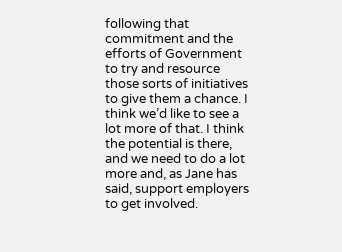following that commitment and the efforts of Government to try and resource those sorts of initiatives to give them a chance. I think we’d like to see a lot more of that. I think the potential is there, and we need to do a lot more and, as Jane has said, support employers to get involved.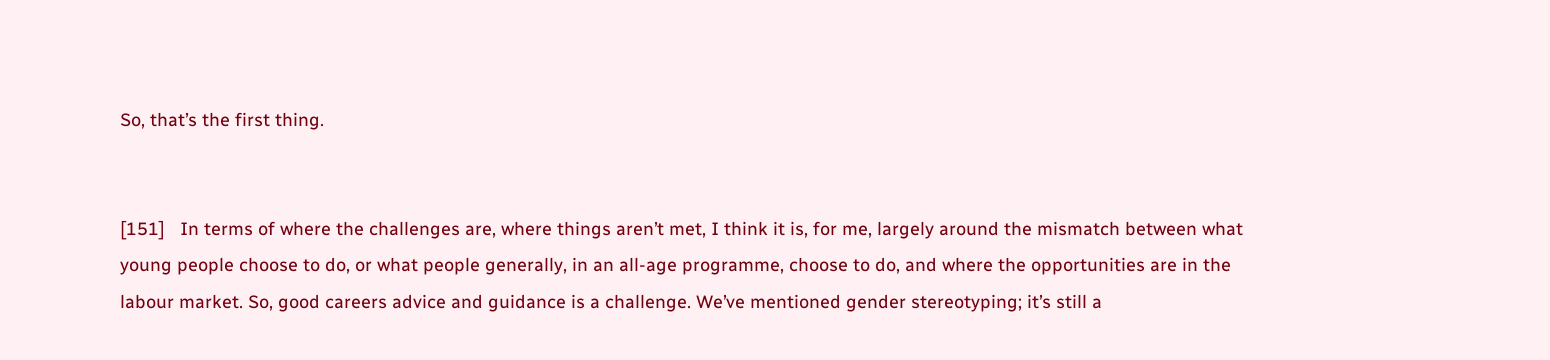So, that’s the first thing.


[151]   In terms of where the challenges are, where things aren’t met, I think it is, for me, largely around the mismatch between what young people choose to do, or what people generally, in an all-age programme, choose to do, and where the opportunities are in the labour market. So, good careers advice and guidance is a challenge. We’ve mentioned gender stereotyping; it’s still a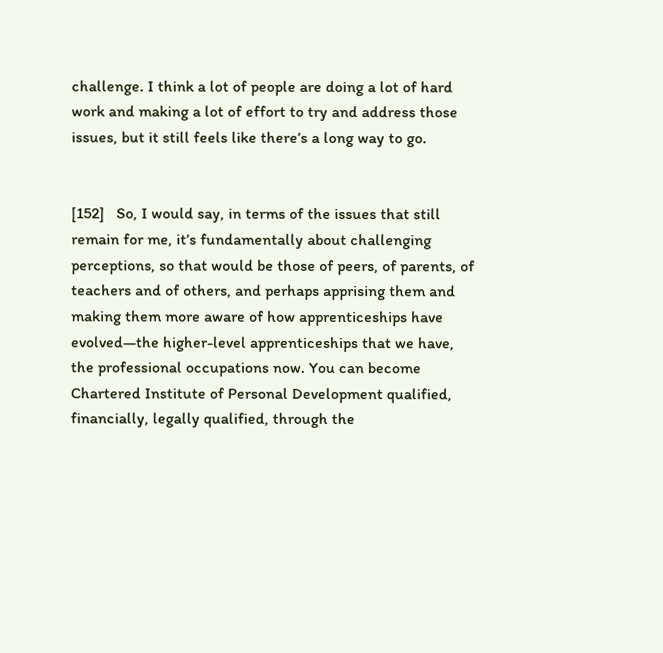challenge. I think a lot of people are doing a lot of hard work and making a lot of effort to try and address those issues, but it still feels like there’s a long way to go.


[152]   So, I would say, in terms of the issues that still remain for me, it’s fundamentally about challenging perceptions, so that would be those of peers, of parents, of teachers and of others, and perhaps apprising them and making them more aware of how apprenticeships have evolved—the higher-level apprenticeships that we have, the professional occupations now. You can become Chartered Institute of Personal Development qualified, financially, legally qualified, through the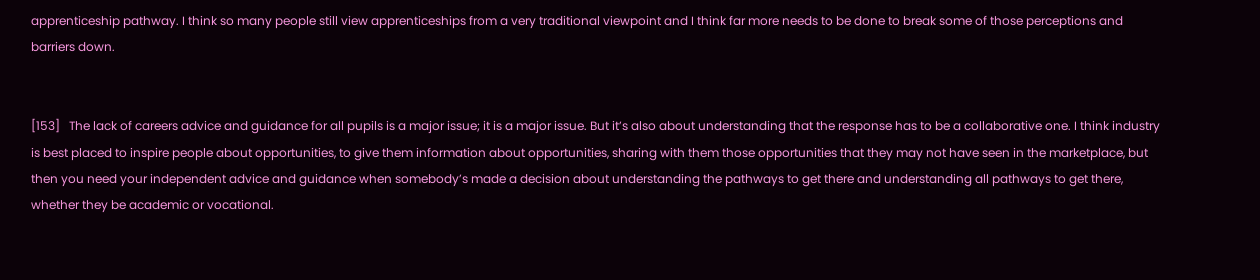apprenticeship pathway. I think so many people still view apprenticeships from a very traditional viewpoint and I think far more needs to be done to break some of those perceptions and barriers down.


[153]   The lack of careers advice and guidance for all pupils is a major issue; it is a major issue. But it’s also about understanding that the response has to be a collaborative one. I think industry is best placed to inspire people about opportunities, to give them information about opportunities, sharing with them those opportunities that they may not have seen in the marketplace, but then you need your independent advice and guidance when somebody’s made a decision about understanding the pathways to get there and understanding all pathways to get there, whether they be academic or vocational.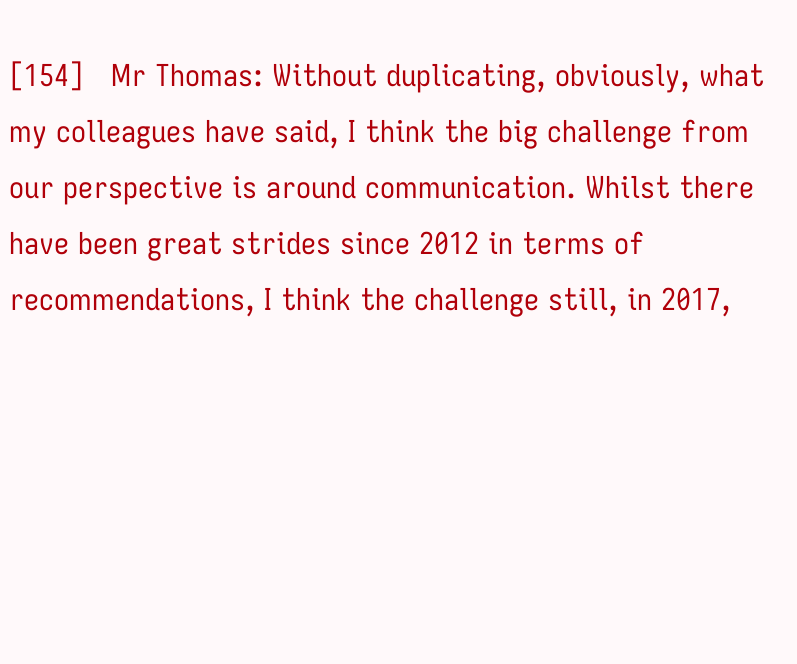[154]   Mr Thomas: Without duplicating, obviously, what my colleagues have said, I think the big challenge from our perspective is around communication. Whilst there have been great strides since 2012 in terms of recommendations, I think the challenge still, in 2017,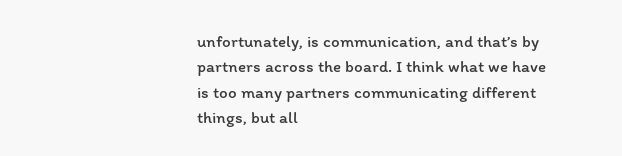unfortunately, is communication, and that’s by partners across the board. I think what we have is too many partners communicating different things, but all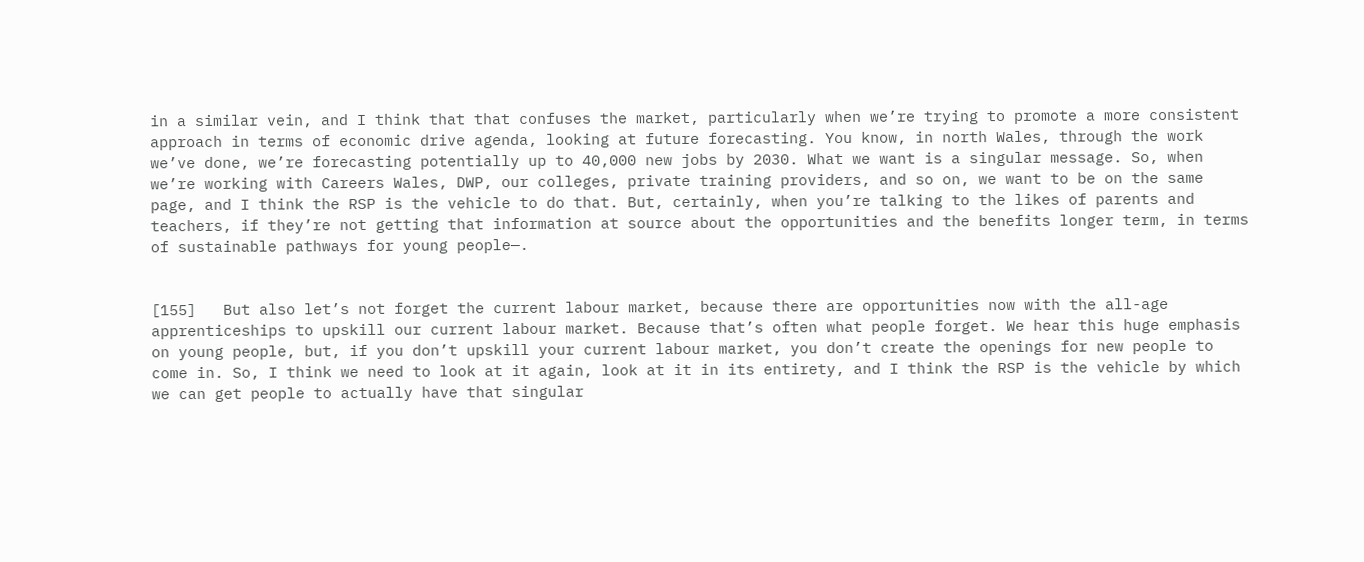in a similar vein, and I think that that confuses the market, particularly when we’re trying to promote a more consistent approach in terms of economic drive agenda, looking at future forecasting. You know, in north Wales, through the work we’ve done, we’re forecasting potentially up to 40,000 new jobs by 2030. What we want is a singular message. So, when we’re working with Careers Wales, DWP, our colleges, private training providers, and so on, we want to be on the same page, and I think the RSP is the vehicle to do that. But, certainly, when you’re talking to the likes of parents and teachers, if they’re not getting that information at source about the opportunities and the benefits longer term, in terms of sustainable pathways for young people—.


[155]   But also let’s not forget the current labour market, because there are opportunities now with the all-age apprenticeships to upskill our current labour market. Because that’s often what people forget. We hear this huge emphasis on young people, but, if you don’t upskill your current labour market, you don’t create the openings for new people to come in. So, I think we need to look at it again, look at it in its entirety, and I think the RSP is the vehicle by which we can get people to actually have that singular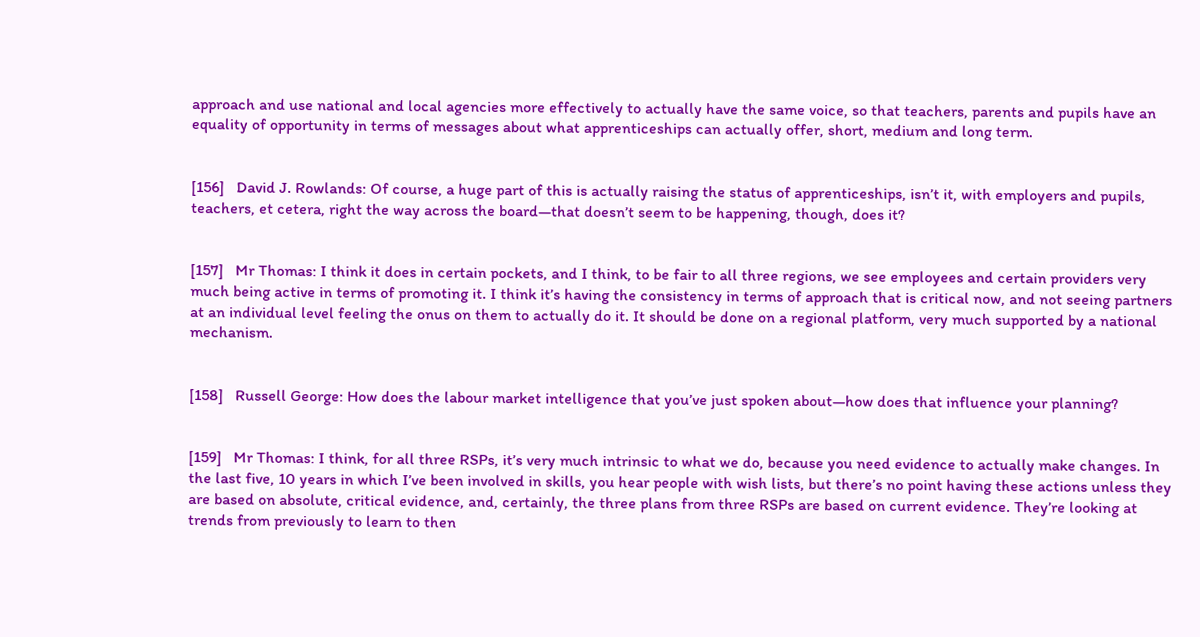approach and use national and local agencies more effectively to actually have the same voice, so that teachers, parents and pupils have an equality of opportunity in terms of messages about what apprenticeships can actually offer, short, medium and long term.


[156]   David J. Rowlands: Of course, a huge part of this is actually raising the status of apprenticeships, isn’t it, with employers and pupils, teachers, et cetera, right the way across the board—that doesn’t seem to be happening, though, does it?


[157]   Mr Thomas: I think it does in certain pockets, and I think, to be fair to all three regions, we see employees and certain providers very much being active in terms of promoting it. I think it’s having the consistency in terms of approach that is critical now, and not seeing partners at an individual level feeling the onus on them to actually do it. It should be done on a regional platform, very much supported by a national mechanism.


[158]   Russell George: How does the labour market intelligence that you’ve just spoken about—how does that influence your planning?


[159]   Mr Thomas: I think, for all three RSPs, it’s very much intrinsic to what we do, because you need evidence to actually make changes. In the last five, 10 years in which I’ve been involved in skills, you hear people with wish lists, but there’s no point having these actions unless they are based on absolute, critical evidence, and, certainly, the three plans from three RSPs are based on current evidence. They’re looking at trends from previously to learn to then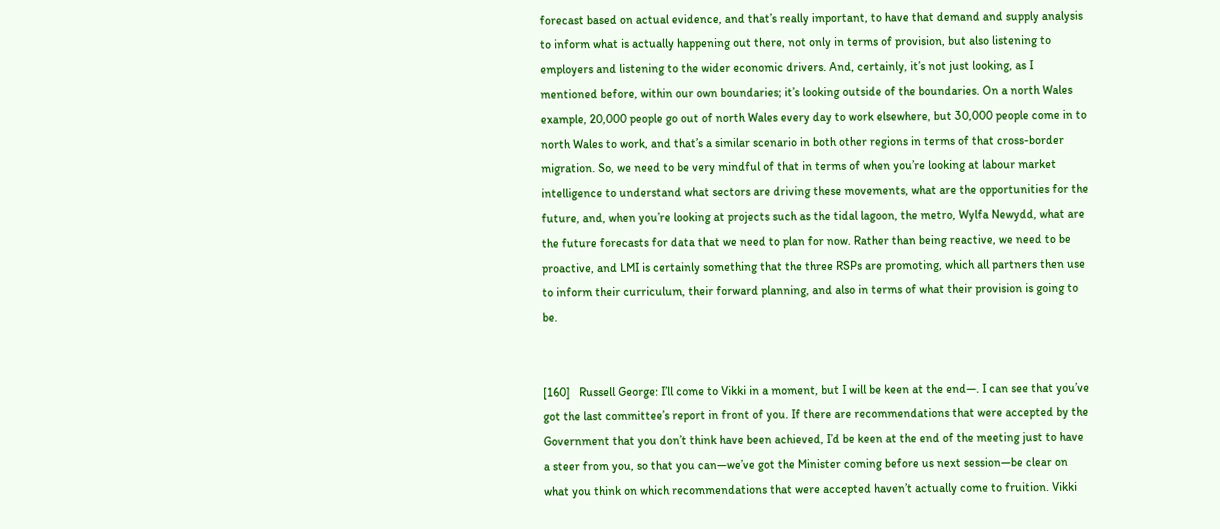forecast based on actual evidence, and that’s really important, to have that demand and supply analysis to inform what is actually happening out there, not only in terms of provision, but also listening to employers and listening to the wider economic drivers. And, certainly, it’s not just looking, as I mentioned before, within our own boundaries; it’s looking outside of the boundaries. On a north Wales example, 20,000 people go out of north Wales every day to work elsewhere, but 30,000 people come in to north Wales to work, and that’s a similar scenario in both other regions in terms of that cross-border migration. So, we need to be very mindful of that in terms of when you’re looking at labour market intelligence to understand what sectors are driving these movements, what are the opportunities for the future, and, when you’re looking at projects such as the tidal lagoon, the metro, Wylfa Newydd, what are the future forecasts for data that we need to plan for now. Rather than being reactive, we need to be proactive, and LMI is certainly something that the three RSPs are promoting, which all partners then use to inform their curriculum, their forward planning, and also in terms of what their provision is going to be.


[160]   Russell George: I’ll come to Vikki in a moment, but I will be keen at the end—. I can see that you’ve got the last committee’s report in front of you. If there are recommendations that were accepted by the Government that you don’t think have been achieved, I’d be keen at the end of the meeting just to have a steer from you, so that you can—we’ve got the Minister coming before us next session—be clear on what you think on which recommendations that were accepted haven’t actually come to fruition. Vikki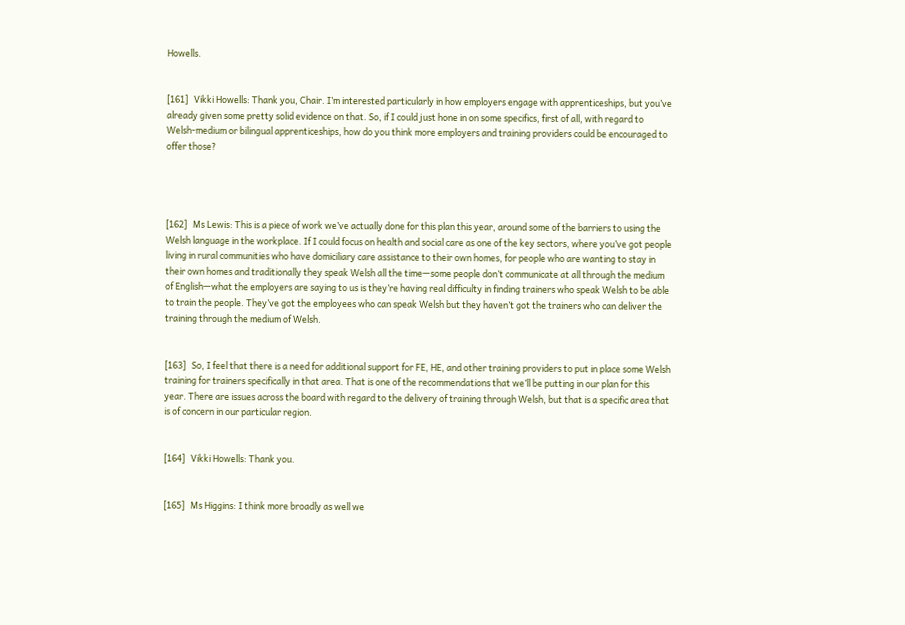Howells.


[161]   Vikki Howells: Thank you, Chair. I’m interested particularly in how employers engage with apprenticeships, but you’ve already given some pretty solid evidence on that. So, if I could just hone in on some specifics, first of all, with regard to Welsh-medium or bilingual apprenticeships, how do you think more employers and training providers could be encouraged to offer those?




[162]   Ms Lewis: This is a piece of work we’ve actually done for this plan this year, around some of the barriers to using the Welsh language in the workplace. If I could focus on health and social care as one of the key sectors, where you’ve got people living in rural communities who have domiciliary care assistance to their own homes, for people who are wanting to stay in their own homes and traditionally they speak Welsh all the time—some people don’t communicate at all through the medium of English—what the employers are saying to us is they’re having real difficulty in finding trainers who speak Welsh to be able to train the people. They’ve got the employees who can speak Welsh but they haven’t got the trainers who can deliver the training through the medium of Welsh.


[163]   So, I feel that there is a need for additional support for FE, HE, and other training providers to put in place some Welsh training for trainers specifically in that area. That is one of the recommendations that we’ll be putting in our plan for this year. There are issues across the board with regard to the delivery of training through Welsh, but that is a specific area that is of concern in our particular region.


[164]   Vikki Howells: Thank you.


[165]   Ms Higgins: I think more broadly as well we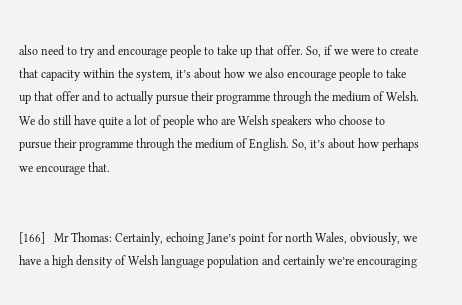also need to try and encourage people to take up that offer. So, if we were to create that capacity within the system, it’s about how we also encourage people to take up that offer and to actually pursue their programme through the medium of Welsh. We do still have quite a lot of people who are Welsh speakers who choose to pursue their programme through the medium of English. So, it’s about how perhaps we encourage that.


[166]   Mr Thomas: Certainly, echoing Jane’s point for north Wales, obviously, we have a high density of Welsh language population and certainly we’re encouraging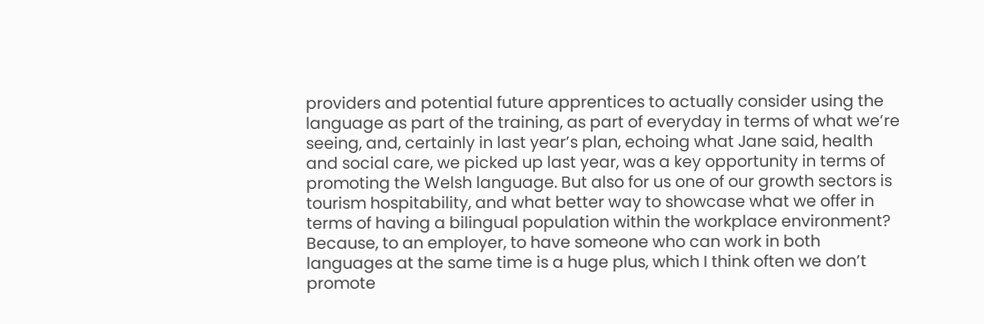providers and potential future apprentices to actually consider using the language as part of the training, as part of everyday in terms of what we’re seeing, and, certainly in last year’s plan, echoing what Jane said, health and social care, we picked up last year, was a key opportunity in terms of promoting the Welsh language. But also for us one of our growth sectors is tourism hospitability, and what better way to showcase what we offer in terms of having a bilingual population within the workplace environment? Because, to an employer, to have someone who can work in both languages at the same time is a huge plus, which I think often we don’t promote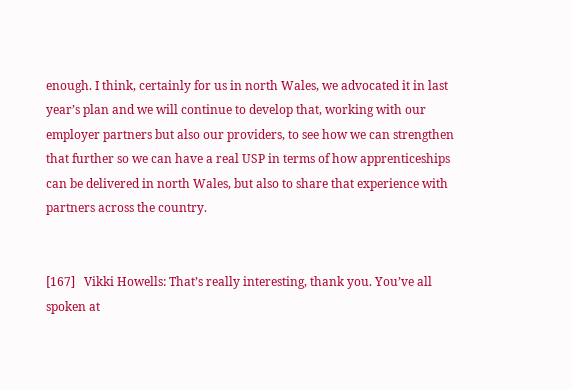enough. I think, certainly for us in north Wales, we advocated it in last year’s plan and we will continue to develop that, working with our employer partners but also our providers, to see how we can strengthen that further so we can have a real USP in terms of how apprenticeships can be delivered in north Wales, but also to share that experience with partners across the country.


[167]   Vikki Howells: That’s really interesting, thank you. You’ve all spoken at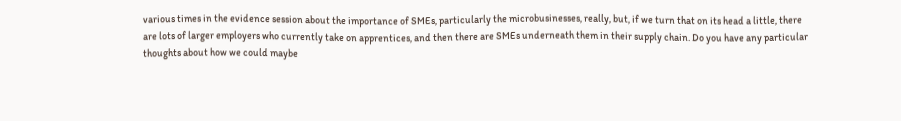various times in the evidence session about the importance of SMEs, particularly the microbusinesses, really, but, if we turn that on its head a little, there are lots of larger employers who currently take on apprentices, and then there are SMEs underneath them in their supply chain. Do you have any particular thoughts about how we could maybe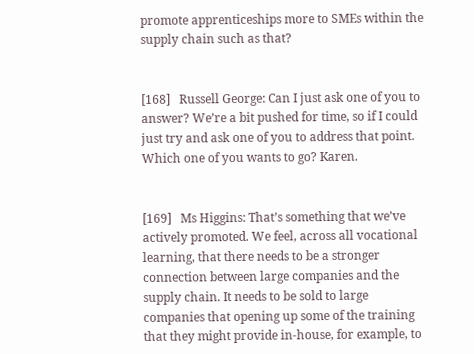promote apprenticeships more to SMEs within the supply chain such as that?


[168]   Russell George: Can I just ask one of you to answer? We’re a bit pushed for time, so if I could just try and ask one of you to address that point. Which one of you wants to go? Karen.


[169]   Ms Higgins: That’s something that we’ve actively promoted. We feel, across all vocational learning, that there needs to be a stronger connection between large companies and the supply chain. It needs to be sold to large companies that opening up some of the training that they might provide in-house, for example, to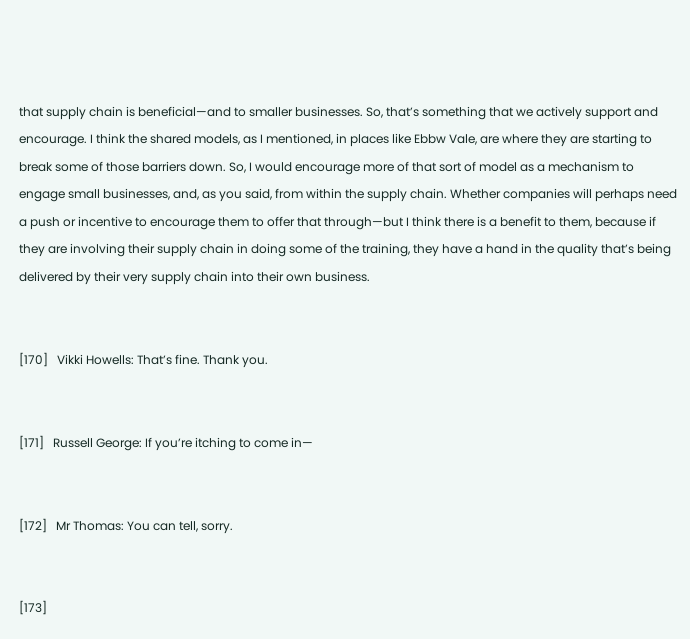that supply chain is beneficial—and to smaller businesses. So, that’s something that we actively support and encourage. I think the shared models, as I mentioned, in places like Ebbw Vale, are where they are starting to break some of those barriers down. So, I would encourage more of that sort of model as a mechanism to engage small businesses, and, as you said, from within the supply chain. Whether companies will perhaps need a push or incentive to encourage them to offer that through—but I think there is a benefit to them, because if they are involving their supply chain in doing some of the training, they have a hand in the quality that’s being delivered by their very supply chain into their own business.


[170]   Vikki Howells: That’s fine. Thank you.


[171]   Russell George: If you’re itching to come in—


[172]   Mr Thomas: You can tell, sorry.


[173]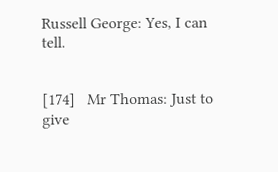Russell George: Yes, I can tell.


[174]   Mr Thomas: Just to give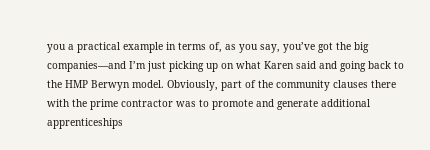you a practical example in terms of, as you say, you’ve got the big companies—and I’m just picking up on what Karen said and going back to the HMP Berwyn model. Obviously, part of the community clauses there with the prime contractor was to promote and generate additional apprenticeships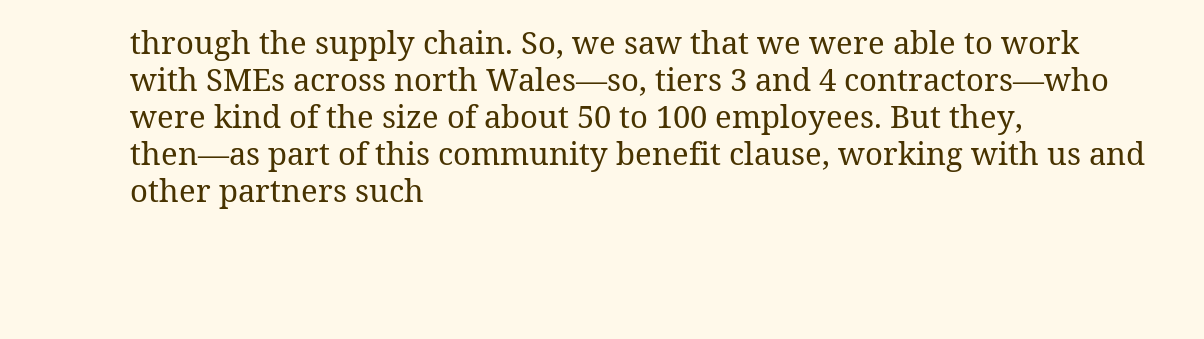through the supply chain. So, we saw that we were able to work with SMEs across north Wales—so, tiers 3 and 4 contractors—who were kind of the size of about 50 to 100 employees. But they, then—as part of this community benefit clause, working with us and other partners such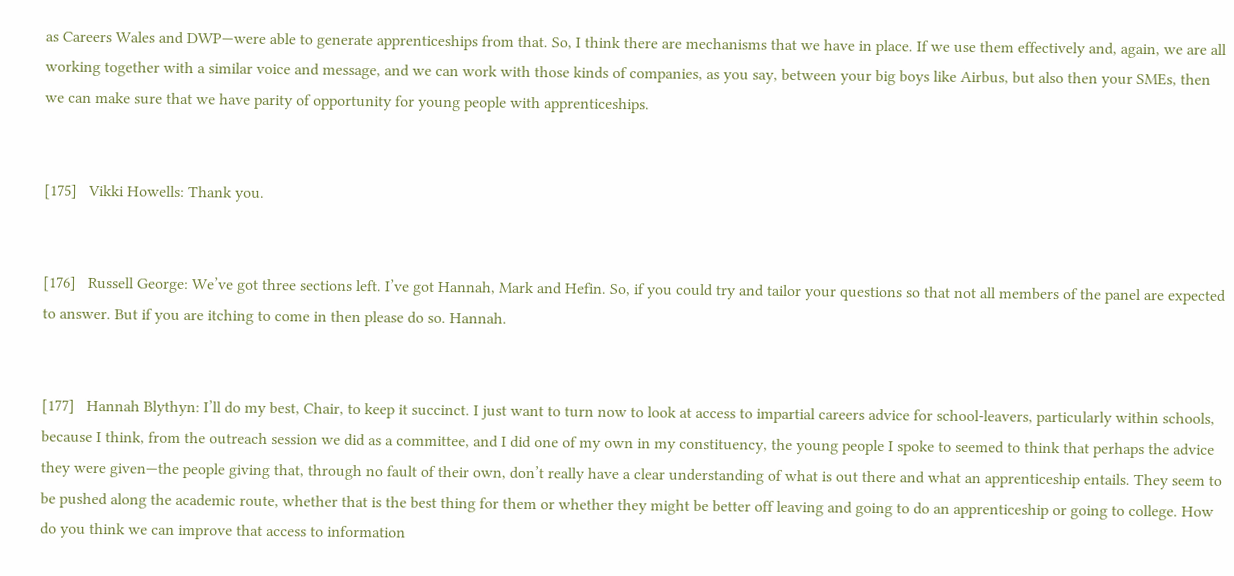as Careers Wales and DWP—were able to generate apprenticeships from that. So, I think there are mechanisms that we have in place. If we use them effectively and, again, we are all working together with a similar voice and message, and we can work with those kinds of companies, as you say, between your big boys like Airbus, but also then your SMEs, then we can make sure that we have parity of opportunity for young people with apprenticeships.


[175]   Vikki Howells: Thank you.


[176]   Russell George: We’ve got three sections left. I’ve got Hannah, Mark and Hefin. So, if you could try and tailor your questions so that not all members of the panel are expected to answer. But if you are itching to come in then please do so. Hannah.


[177]   Hannah Blythyn: I’ll do my best, Chair, to keep it succinct. I just want to turn now to look at access to impartial careers advice for school-leavers, particularly within schools, because I think, from the outreach session we did as a committee, and I did one of my own in my constituency, the young people I spoke to seemed to think that perhaps the advice they were given—the people giving that, through no fault of their own, don’t really have a clear understanding of what is out there and what an apprenticeship entails. They seem to be pushed along the academic route, whether that is the best thing for them or whether they might be better off leaving and going to do an apprenticeship or going to college. How do you think we can improve that access to information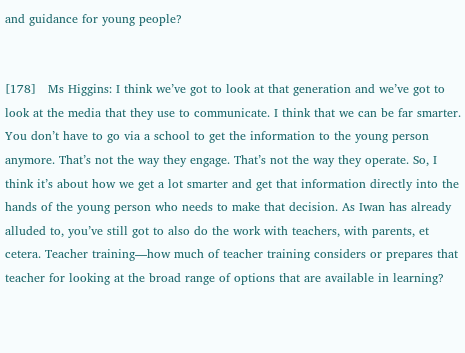and guidance for young people?


[178]   Ms Higgins: I think we’ve got to look at that generation and we’ve got to look at the media that they use to communicate. I think that we can be far smarter. You don’t have to go via a school to get the information to the young person anymore. That’s not the way they engage. That’s not the way they operate. So, I think it’s about how we get a lot smarter and get that information directly into the hands of the young person who needs to make that decision. As Iwan has already alluded to, you’ve still got to also do the work with teachers, with parents, et cetera. Teacher training—how much of teacher training considers or prepares that teacher for looking at the broad range of options that are available in learning?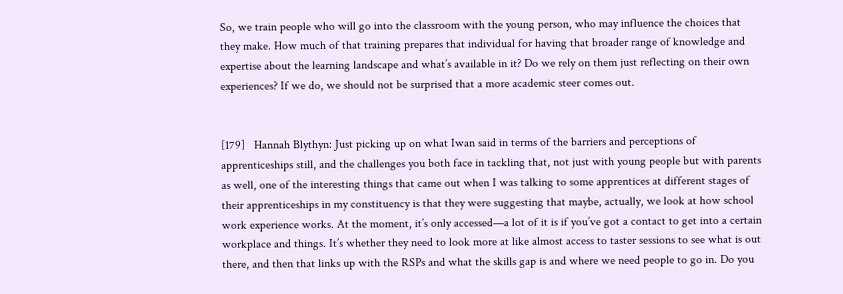So, we train people who will go into the classroom with the young person, who may influence the choices that they make. How much of that training prepares that individual for having that broader range of knowledge and expertise about the learning landscape and what’s available in it? Do we rely on them just reflecting on their own experiences? If we do, we should not be surprised that a more academic steer comes out.


[179]   Hannah Blythyn: Just picking up on what Iwan said in terms of the barriers and perceptions of apprenticeships still, and the challenges you both face in tackling that, not just with young people but with parents as well, one of the interesting things that came out when I was talking to some apprentices at different stages of their apprenticeships in my constituency is that they were suggesting that maybe, actually, we look at how school work experience works. At the moment, it’s only accessed—a lot of it is if you’ve got a contact to get into a certain workplace and things. It’s whether they need to look more at like almost access to taster sessions to see what is out there, and then that links up with the RSPs and what the skills gap is and where we need people to go in. Do you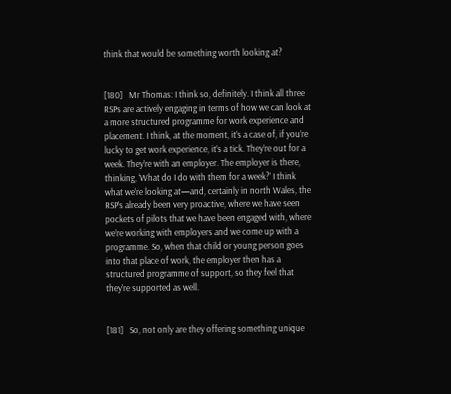think that would be something worth looking at?


[180]   Mr Thomas: I think so, definitely. I think all three RSPs are actively engaging in terms of how we can look at a more structured programme for work experience and placement. I think, at the moment, it’s a case of, if you’re lucky to get work experience, it’s a tick. They’re out for a week. They’re with an employer. The employer is there, thinking, ‘What do I do with them for a week?’ I think what we’re looking at—and, certainly in north Wales, the RSP’s already been very proactive, where we have seen pockets of pilots that we have been engaged with, where we’re working with employers and we come up with a programme. So, when that child or young person goes into that place of work, the employer then has a structured programme of support, so they feel that they’re supported as well.


[181]   So, not only are they offering something unique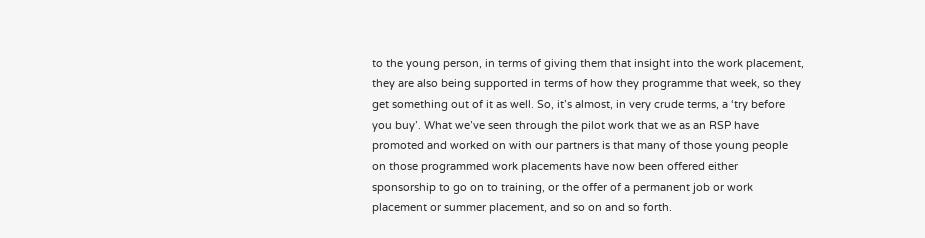to the young person, in terms of giving them that insight into the work placement, they are also being supported in terms of how they programme that week, so they get something out of it as well. So, it’s almost, in very crude terms, a ‘try before you buy’. What we’ve seen through the pilot work that we as an RSP have promoted and worked on with our partners is that many of those young people on those programmed work placements have now been offered either sponsorship to go on to training, or the offer of a permanent job or work placement or summer placement, and so on and so forth.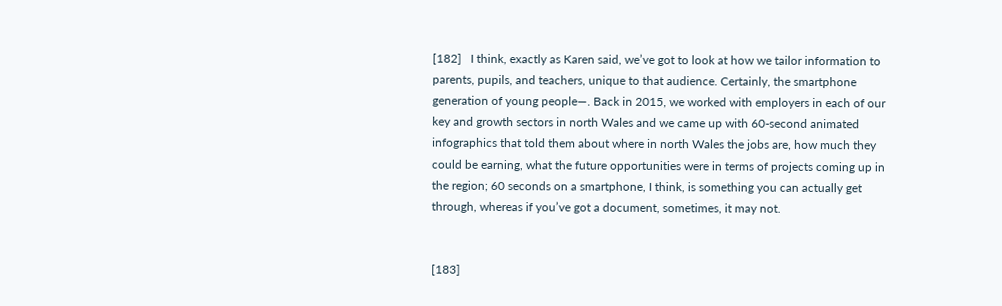[182]   I think, exactly as Karen said, we’ve got to look at how we tailor information to parents, pupils, and teachers, unique to that audience. Certainly, the smartphone generation of young people—. Back in 2015, we worked with employers in each of our key and growth sectors in north Wales and we came up with 60-second animated infographics that told them about where in north Wales the jobs are, how much they could be earning, what the future opportunities were in terms of projects coming up in the region; 60 seconds on a smartphone, I think, is something you can actually get through, whereas if you’ve got a document, sometimes, it may not.


[183]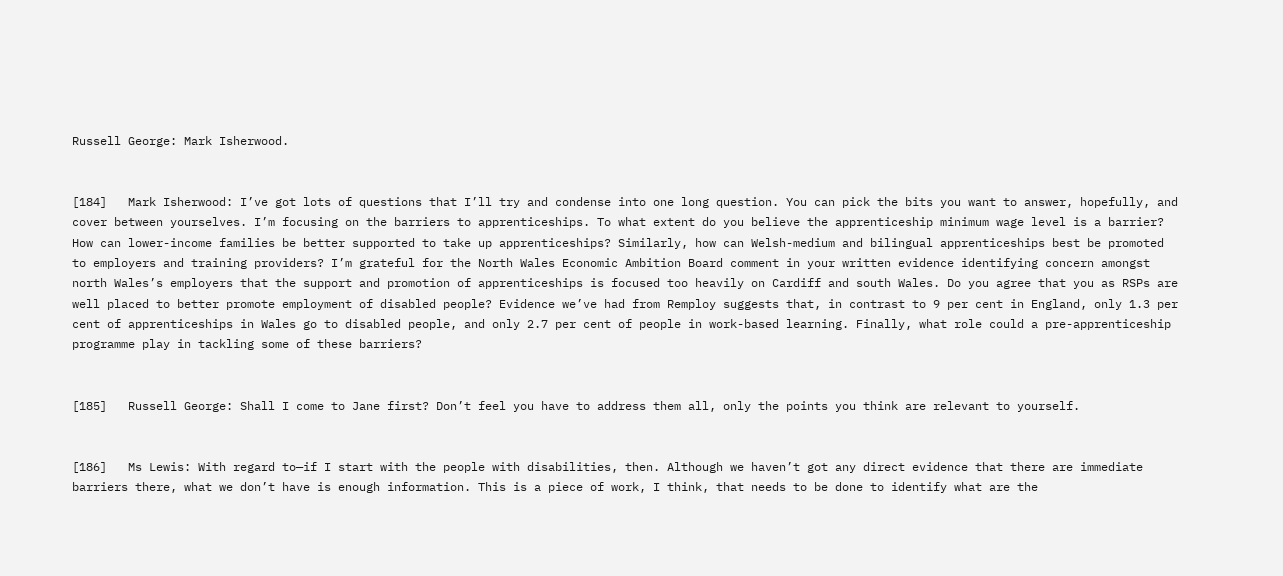Russell George: Mark Isherwood.


[184]   Mark Isherwood: I’ve got lots of questions that I’ll try and condense into one long question. You can pick the bits you want to answer, hopefully, and cover between yourselves. I’m focusing on the barriers to apprenticeships. To what extent do you believe the apprenticeship minimum wage level is a barrier? How can lower-income families be better supported to take up apprenticeships? Similarly, how can Welsh-medium and bilingual apprenticeships best be promoted to employers and training providers? I’m grateful for the North Wales Economic Ambition Board comment in your written evidence identifying concern amongst north Wales’s employers that the support and promotion of apprenticeships is focused too heavily on Cardiff and south Wales. Do you agree that you as RSPs are well placed to better promote employment of disabled people? Evidence we’ve had from Remploy suggests that, in contrast to 9 per cent in England, only 1.3 per cent of apprenticeships in Wales go to disabled people, and only 2.7 per cent of people in work-based learning. Finally, what role could a pre-apprenticeship programme play in tackling some of these barriers?


[185]   Russell George: Shall I come to Jane first? Don’t feel you have to address them all, only the points you think are relevant to yourself.


[186]   Ms Lewis: With regard to—if I start with the people with disabilities, then. Although we haven’t got any direct evidence that there are immediate barriers there, what we don’t have is enough information. This is a piece of work, I think, that needs to be done to identify what are the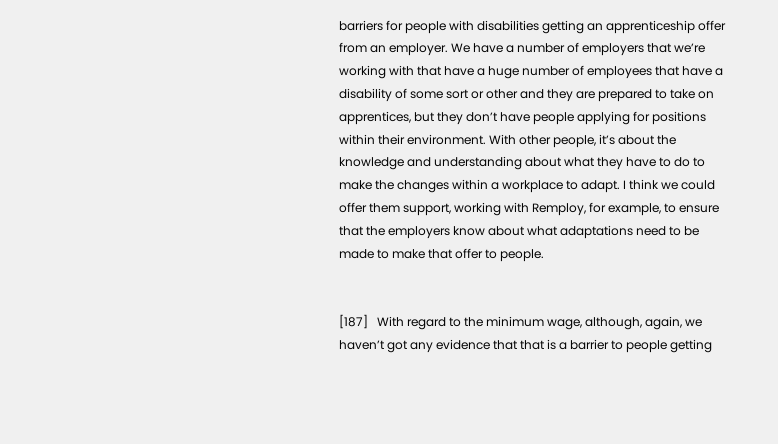barriers for people with disabilities getting an apprenticeship offer from an employer. We have a number of employers that we’re working with that have a huge number of employees that have a disability of some sort or other and they are prepared to take on apprentices, but they don’t have people applying for positions within their environment. With other people, it’s about the knowledge and understanding about what they have to do to make the changes within a workplace to adapt. I think we could offer them support, working with Remploy, for example, to ensure that the employers know about what adaptations need to be made to make that offer to people.


[187]   With regard to the minimum wage, although, again, we haven’t got any evidence that that is a barrier to people getting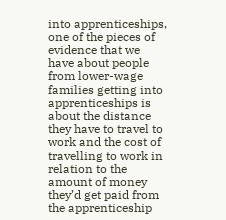into apprenticeships, one of the pieces of evidence that we have about people from lower-wage families getting into apprenticeships is about the distance they have to travel to work and the cost of travelling to work in relation to the amount of money they’d get paid from the apprenticeship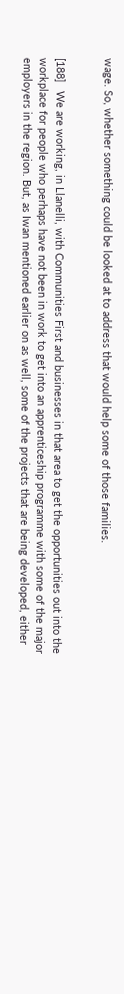wage. So, whether something could be looked at to address that would help some of those families.


[188]   We are working, in Llanelli, with Communities First and businesses in that area to get the opportunities out into the workplace for people who perhaps have not been in work to get into an apprenticeship programme with some of the major employers in the region. But, as Iwan mentioned earlier on as well, some of the projects that are being developed, either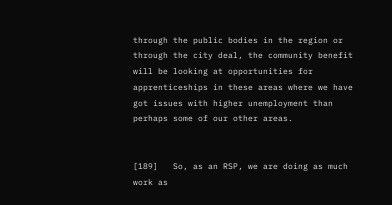through the public bodies in the region or through the city deal, the community benefit will be looking at opportunities for apprenticeships in these areas where we have got issues with higher unemployment than perhaps some of our other areas.


[189]   So, as an RSP, we are doing as much work as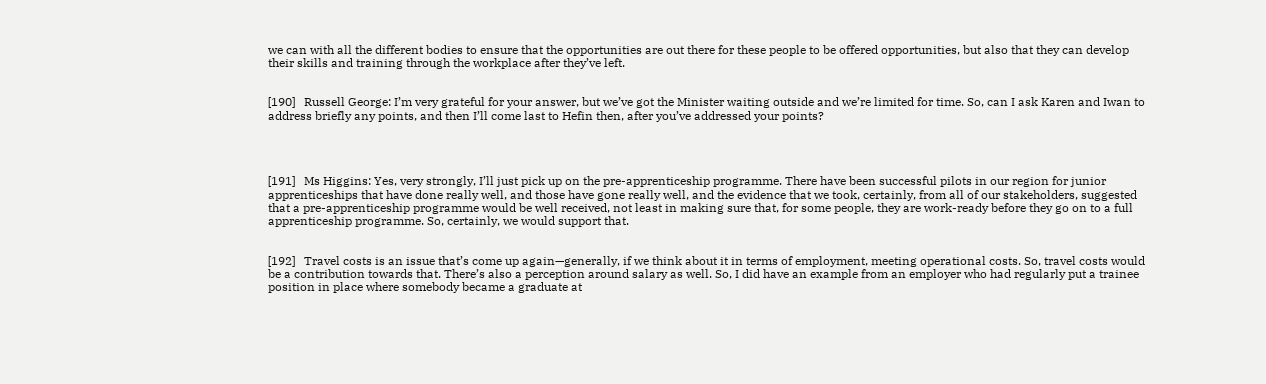we can with all the different bodies to ensure that the opportunities are out there for these people to be offered opportunities, but also that they can develop their skills and training through the workplace after they’ve left.


[190]   Russell George: I’m very grateful for your answer, but we’ve got the Minister waiting outside and we’re limited for time. So, can I ask Karen and Iwan to address briefly any points, and then I’ll come last to Hefin then, after you’ve addressed your points?




[191]   Ms Higgins: Yes, very strongly, I’ll just pick up on the pre-apprenticeship programme. There have been successful pilots in our region for junior apprenticeships that have done really well, and those have gone really well, and the evidence that we took, certainly, from all of our stakeholders, suggested that a pre-apprenticeship programme would be well received, not least in making sure that, for some people, they are work-ready before they go on to a full apprenticeship programme. So, certainly, we would support that.


[192]   Travel costs is an issue that’s come up again—generally, if we think about it in terms of employment, meeting operational costs. So, travel costs would be a contribution towards that. There’s also a perception around salary as well. So, I did have an example from an employer who had regularly put a trainee position in place where somebody became a graduate at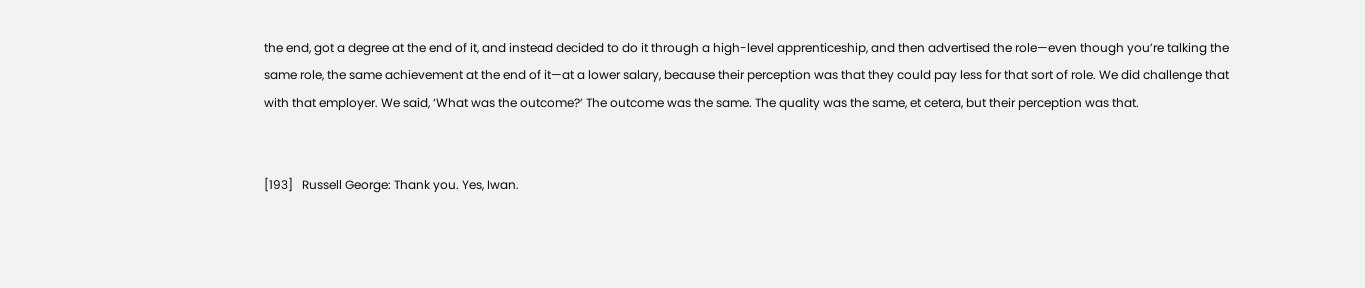the end, got a degree at the end of it, and instead decided to do it through a high-level apprenticeship, and then advertised the role—even though you’re talking the same role, the same achievement at the end of it—at a lower salary, because their perception was that they could pay less for that sort of role. We did challenge that with that employer. We said, ‘What was the outcome?’ The outcome was the same. The quality was the same, et cetera, but their perception was that.


[193]   Russell George: Thank you. Yes, Iwan.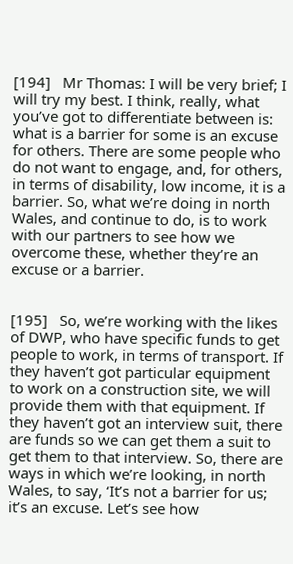[194]   Mr Thomas: I will be very brief; I will try my best. I think, really, what you’ve got to differentiate between is: what is a barrier for some is an excuse for others. There are some people who do not want to engage, and, for others, in terms of disability, low income, it is a barrier. So, what we’re doing in north Wales, and continue to do, is to work with our partners to see how we overcome these, whether they’re an excuse or a barrier.


[195]   So, we’re working with the likes of DWP, who have specific funds to get people to work, in terms of transport. If they haven’t got particular equipment to work on a construction site, we will provide them with that equipment. If they haven’t got an interview suit, there are funds so we can get them a suit to get them to that interview. So, there are ways in which we’re looking, in north Wales, to say, ‘It’s not a barrier for us; it’s an excuse. Let’s see how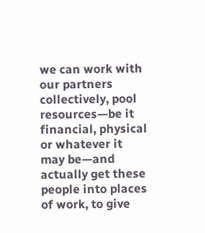we can work with our partners collectively, pool resources—be it financial, physical or whatever it may be—and actually get these people into places of work, to give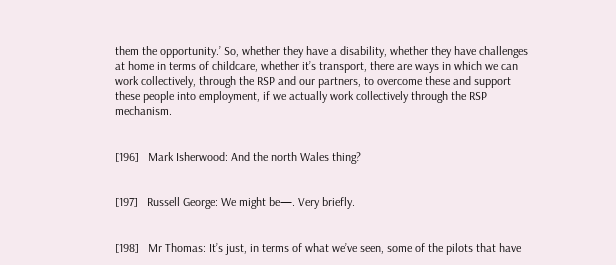them the opportunity.’ So, whether they have a disability, whether they have challenges at home in terms of childcare, whether it’s transport, there are ways in which we can work collectively, through the RSP and our partners, to overcome these and support these people into employment, if we actually work collectively through the RSP mechanism.


[196]   Mark Isherwood: And the north Wales thing?


[197]   Russell George: We might be—. Very briefly.


[198]   Mr Thomas: It’s just, in terms of what we’ve seen, some of the pilots that have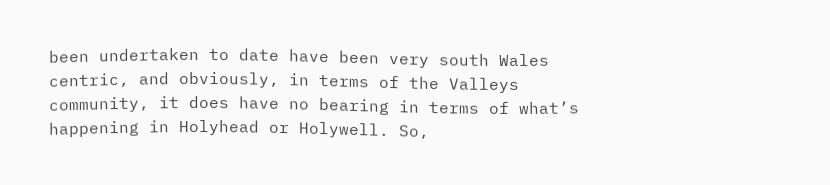been undertaken to date have been very south Wales centric, and obviously, in terms of the Valleys community, it does have no bearing in terms of what’s happening in Holyhead or Holywell. So,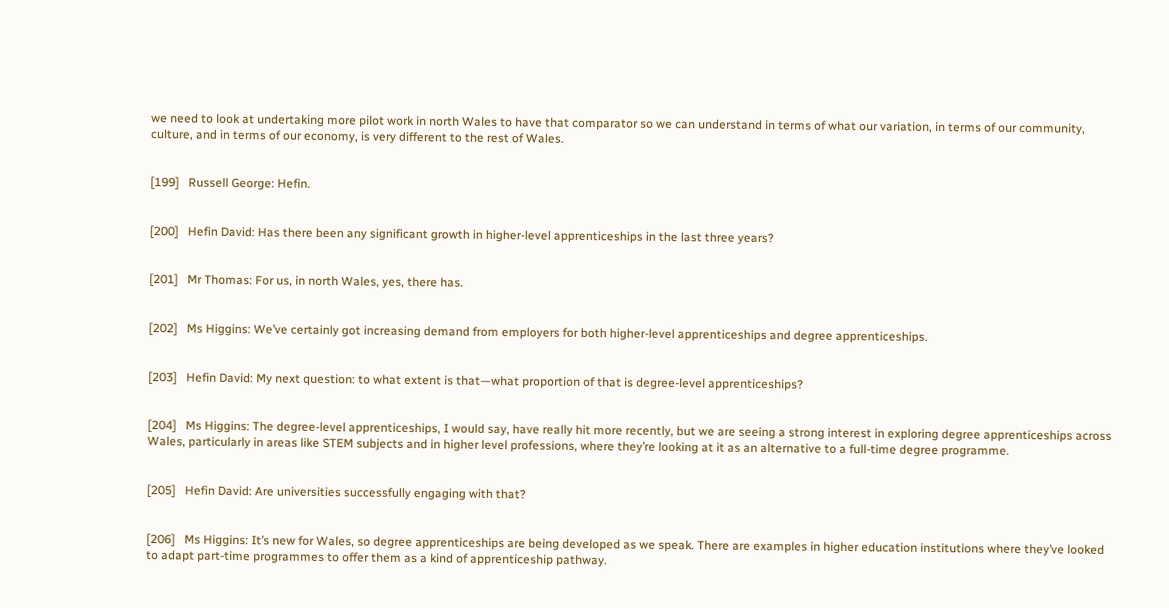we need to look at undertaking more pilot work in north Wales to have that comparator so we can understand in terms of what our variation, in terms of our community, culture, and in terms of our economy, is very different to the rest of Wales.


[199]   Russell George: Hefin.


[200]   Hefin David: Has there been any significant growth in higher-level apprenticeships in the last three years?


[201]   Mr Thomas: For us, in north Wales, yes, there has.


[202]   Ms Higgins: We’ve certainly got increasing demand from employers for both higher-level apprenticeships and degree apprenticeships.


[203]   Hefin David: My next question: to what extent is that—what proportion of that is degree-level apprenticeships?


[204]   Ms Higgins: The degree-level apprenticeships, I would say, have really hit more recently, but we are seeing a strong interest in exploring degree apprenticeships across Wales, particularly in areas like STEM subjects and in higher level professions, where they’re looking at it as an alternative to a full-time degree programme.


[205]   Hefin David: Are universities successfully engaging with that?


[206]   Ms Higgins: It’s new for Wales, so degree apprenticeships are being developed as we speak. There are examples in higher education institutions where they’ve looked to adapt part-time programmes to offer them as a kind of apprenticeship pathway.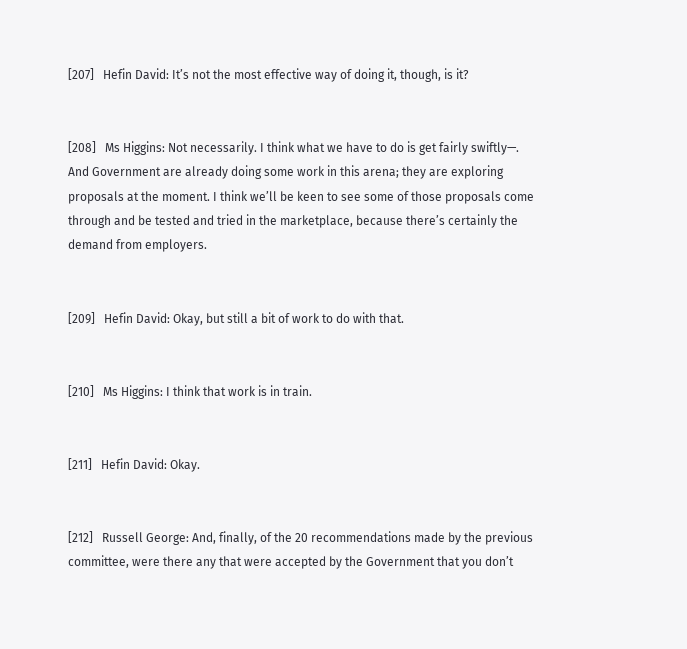[207]   Hefin David: It’s not the most effective way of doing it, though, is it?


[208]   Ms Higgins: Not necessarily. I think what we have to do is get fairly swiftly—. And Government are already doing some work in this arena; they are exploring proposals at the moment. I think we’ll be keen to see some of those proposals come through and be tested and tried in the marketplace, because there’s certainly the demand from employers.


[209]   Hefin David: Okay, but still a bit of work to do with that.


[210]   Ms Higgins: I think that work is in train.


[211]   Hefin David: Okay.


[212]   Russell George: And, finally, of the 20 recommendations made by the previous committee, were there any that were accepted by the Government that you don’t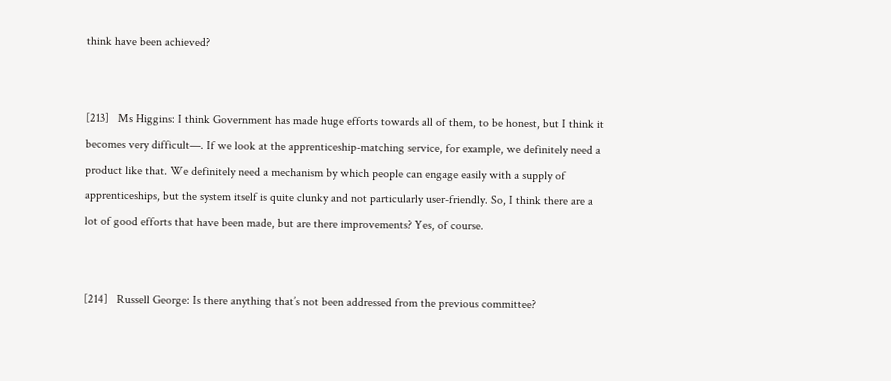think have been achieved?


[213]   Ms Higgins: I think Government has made huge efforts towards all of them, to be honest, but I think it becomes very difficult—. If we look at the apprenticeship-matching service, for example, we definitely need a product like that. We definitely need a mechanism by which people can engage easily with a supply of apprenticeships, but the system itself is quite clunky and not particularly user-friendly. So, I think there are a lot of good efforts that have been made, but are there improvements? Yes, of course.


[214]   Russell George: Is there anything that’s not been addressed from the previous committee?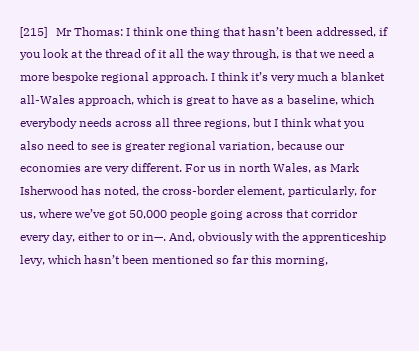[215]   Mr Thomas: I think one thing that hasn’t been addressed, if you look at the thread of it all the way through, is that we need a more bespoke regional approach. I think it’s very much a blanket all-Wales approach, which is great to have as a baseline, which everybody needs across all three regions, but I think what you also need to see is greater regional variation, because our economies are very different. For us in north Wales, as Mark Isherwood has noted, the cross-border element, particularly, for us, where we’ve got 50,000 people going across that corridor every day, either to or in—. And, obviously with the apprenticeship levy, which hasn’t been mentioned so far this morning,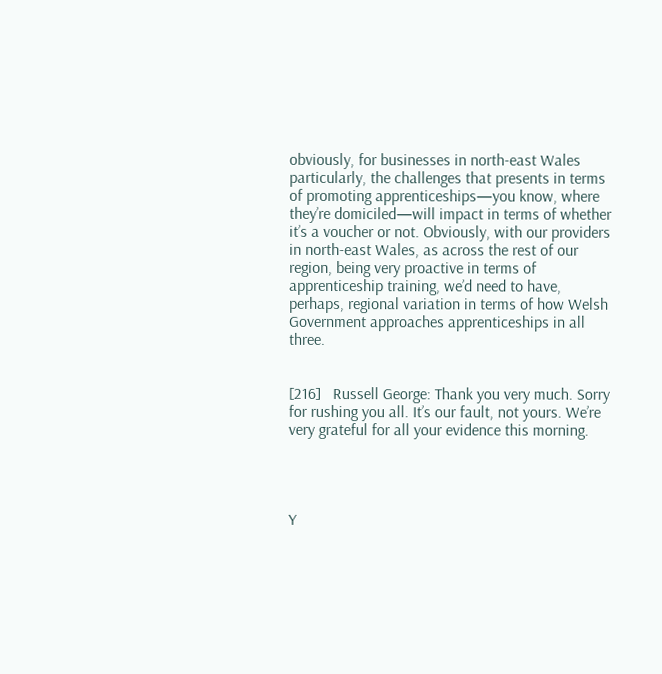obviously, for businesses in north-east Wales particularly, the challenges that presents in terms of promoting apprenticeships—you know, where they’re domiciled—will impact in terms of whether it’s a voucher or not. Obviously, with our providers in north-east Wales, as across the rest of our region, being very proactive in terms of apprenticeship training, we’d need to have, perhaps, regional variation in terms of how Welsh Government approaches apprenticeships in all three.


[216]   Russell George: Thank you very much. Sorry for rushing you all. It’s our fault, not yours. We’re very grateful for all your evidence this morning.




Y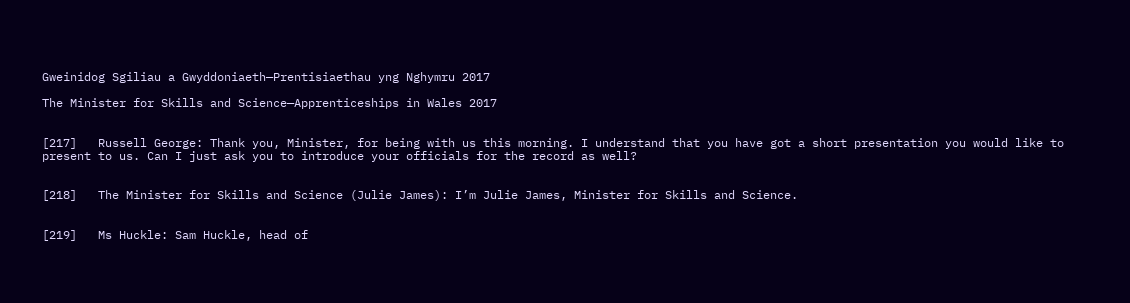Gweinidog Sgiliau a Gwyddoniaeth—Prentisiaethau yng Nghymru 2017

The Minister for Skills and Science—Apprenticeships in Wales 2017


[217]   Russell George: Thank you, Minister, for being with us this morning. I understand that you have got a short presentation you would like to present to us. Can I just ask you to introduce your officials for the record as well?


[218]   The Minister for Skills and Science (Julie James): I’m Julie James, Minister for Skills and Science.


[219]   Ms Huckle: Sam Huckle, head of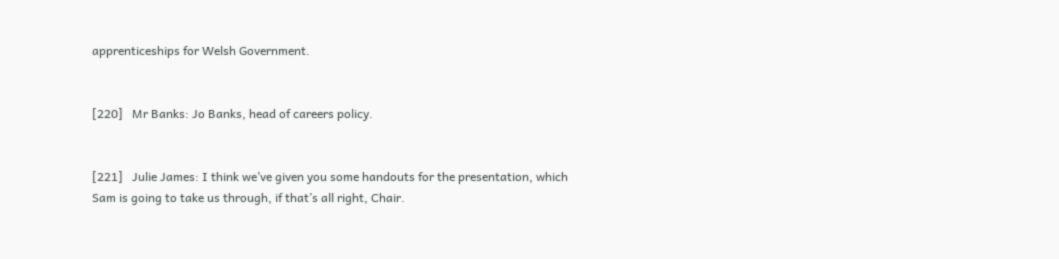apprenticeships for Welsh Government.


[220]   Mr Banks: Jo Banks, head of careers policy.


[221]   Julie James: I think we’ve given you some handouts for the presentation, which Sam is going to take us through, if that’s all right, Chair.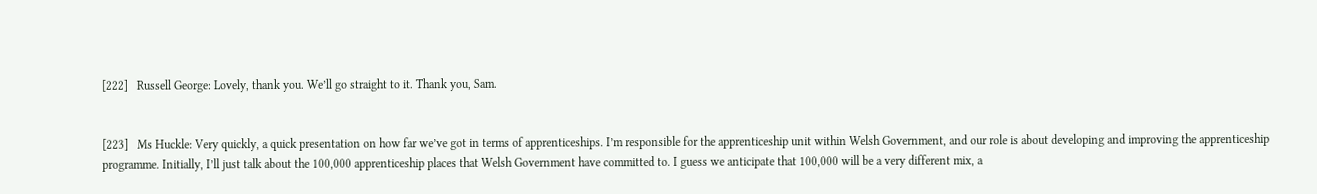[222]   Russell George: Lovely, thank you. We’ll go straight to it. Thank you, Sam.


[223]   Ms Huckle: Very quickly, a quick presentation on how far we’ve got in terms of apprenticeships. I’m responsible for the apprenticeship unit within Welsh Government, and our role is about developing and improving the apprenticeship programme. Initially, I’ll just talk about the 100,000 apprenticeship places that Welsh Government have committed to. I guess we anticipate that 100,000 will be a very different mix, a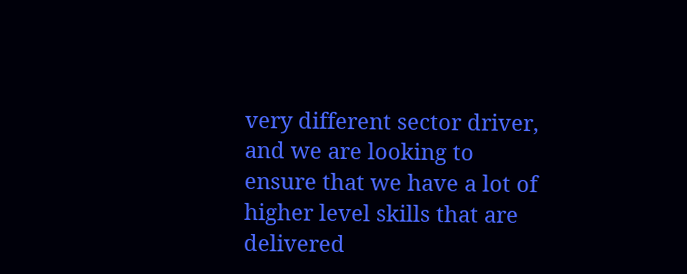very different sector driver, and we are looking to ensure that we have a lot of higher level skills that are delivered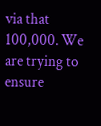via that 100,000. We are trying to ensure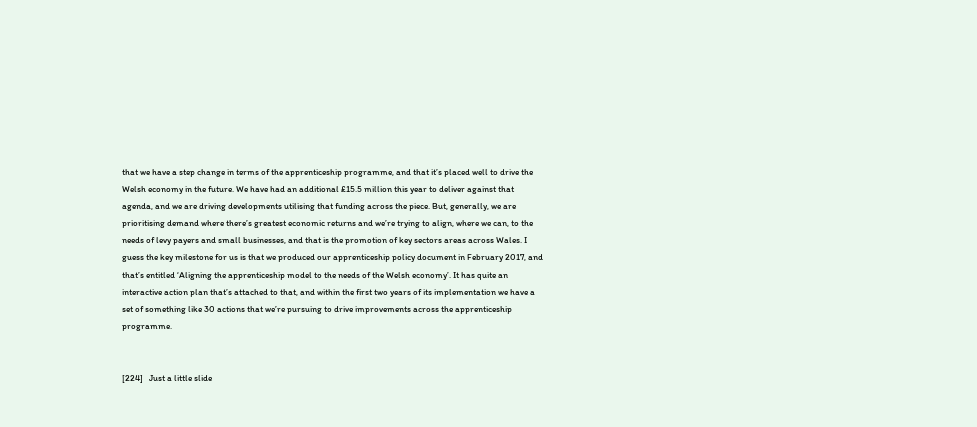that we have a step change in terms of the apprenticeship programme, and that it’s placed well to drive the Welsh economy in the future. We have had an additional £15.5 million this year to deliver against that agenda, and we are driving developments utilising that funding across the piece. But, generally, we are prioritising demand where there’s greatest economic returns and we’re trying to align, where we can, to the needs of levy payers and small businesses, and that is the promotion of key sectors areas across Wales. I guess the key milestone for us is that we produced our apprenticeship policy document in February 2017, and that’s entitled ‘Aligning the apprenticeship model to the needs of the Welsh economy’. It has quite an interactive action plan that’s attached to that, and within the first two years of its implementation we have a set of something like 30 actions that we’re pursuing to drive improvements across the apprenticeship programme.


[224]   Just a little slide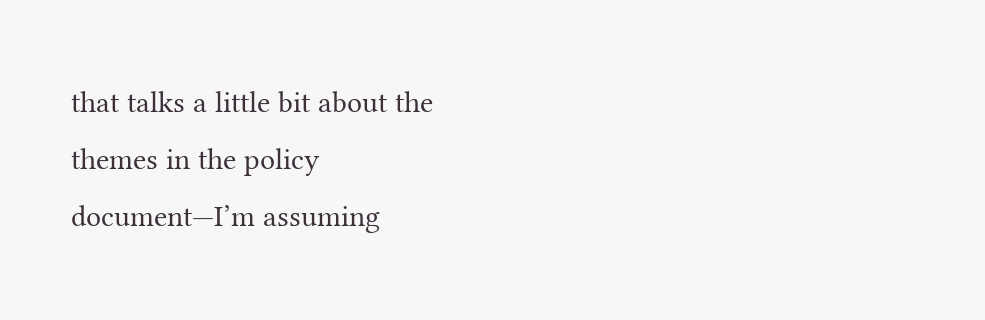that talks a little bit about the themes in the policy document—I’m assuming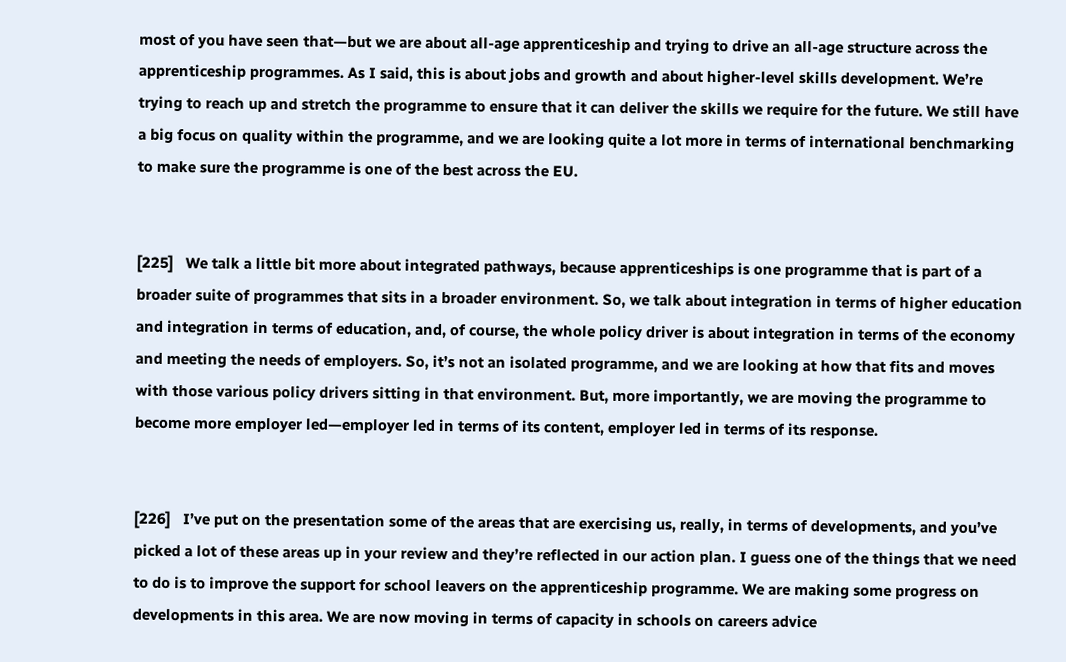most of you have seen that—but we are about all-age apprenticeship and trying to drive an all-age structure across the apprenticeship programmes. As I said, this is about jobs and growth and about higher-level skills development. We’re trying to reach up and stretch the programme to ensure that it can deliver the skills we require for the future. We still have a big focus on quality within the programme, and we are looking quite a lot more in terms of international benchmarking to make sure the programme is one of the best across the EU.


[225]   We talk a little bit more about integrated pathways, because apprenticeships is one programme that is part of a broader suite of programmes that sits in a broader environment. So, we talk about integration in terms of higher education and integration in terms of education, and, of course, the whole policy driver is about integration in terms of the economy and meeting the needs of employers. So, it’s not an isolated programme, and we are looking at how that fits and moves with those various policy drivers sitting in that environment. But, more importantly, we are moving the programme to become more employer led—employer led in terms of its content, employer led in terms of its response.


[226]   I’ve put on the presentation some of the areas that are exercising us, really, in terms of developments, and you’ve picked a lot of these areas up in your review and they’re reflected in our action plan. I guess one of the things that we need to do is to improve the support for school leavers on the apprenticeship programme. We are making some progress on developments in this area. We are now moving in terms of capacity in schools on careers advice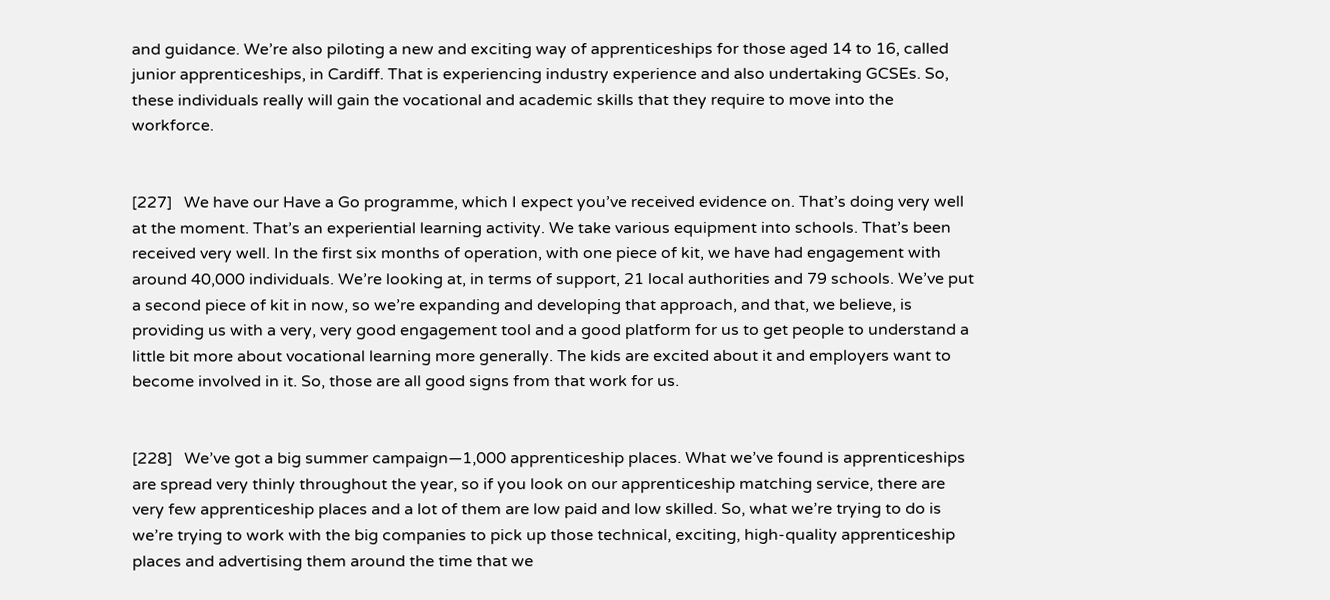and guidance. We’re also piloting a new and exciting way of apprenticeships for those aged 14 to 16, called junior apprenticeships, in Cardiff. That is experiencing industry experience and also undertaking GCSEs. So, these individuals really will gain the vocational and academic skills that they require to move into the workforce.


[227]   We have our Have a Go programme, which I expect you’ve received evidence on. That’s doing very well at the moment. That’s an experiential learning activity. We take various equipment into schools. That’s been received very well. In the first six months of operation, with one piece of kit, we have had engagement with around 40,000 individuals. We’re looking at, in terms of support, 21 local authorities and 79 schools. We’ve put a second piece of kit in now, so we’re expanding and developing that approach, and that, we believe, is providing us with a very, very good engagement tool and a good platform for us to get people to understand a little bit more about vocational learning more generally. The kids are excited about it and employers want to become involved in it. So, those are all good signs from that work for us.


[228]   We’ve got a big summer campaign—1,000 apprenticeship places. What we’ve found is apprenticeships are spread very thinly throughout the year, so if you look on our apprenticeship matching service, there are very few apprenticeship places and a lot of them are low paid and low skilled. So, what we’re trying to do is we’re trying to work with the big companies to pick up those technical, exciting, high-quality apprenticeship places and advertising them around the time that we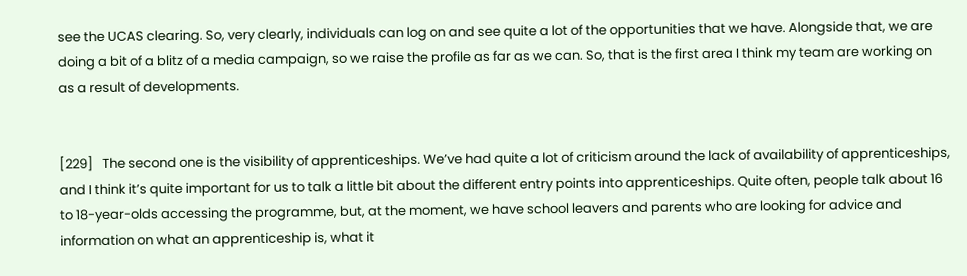see the UCAS clearing. So, very clearly, individuals can log on and see quite a lot of the opportunities that we have. Alongside that, we are doing a bit of a blitz of a media campaign, so we raise the profile as far as we can. So, that is the first area I think my team are working on as a result of developments.


[229]   The second one is the visibility of apprenticeships. We’ve had quite a lot of criticism around the lack of availability of apprenticeships, and I think it’s quite important for us to talk a little bit about the different entry points into apprenticeships. Quite often, people talk about 16 to 18-year-olds accessing the programme, but, at the moment, we have school leavers and parents who are looking for advice and information on what an apprenticeship is, what it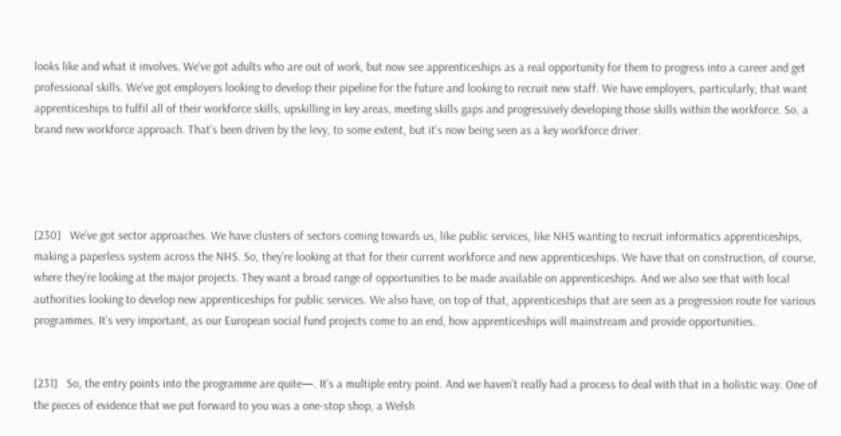looks like and what it involves. We’ve got adults who are out of work, but now see apprenticeships as a real opportunity for them to progress into a career and get professional skills. We’ve got employers looking to develop their pipeline for the future and looking to recruit new staff. We have employers, particularly, that want apprenticeships to fulfil all of their workforce skills, upskilling in key areas, meeting skills gaps and progressively developing those skills within the workforce. So, a brand new workforce approach. That’s been driven by the levy, to some extent, but it’s now being seen as a key workforce driver.




[230]   We’ve got sector approaches. We have clusters of sectors coming towards us, like public services, like NHS wanting to recruit informatics apprenticeships, making a paperless system across the NHS. So, they’re looking at that for their current workforce and new apprenticeships. We have that on construction, of course, where they’re looking at the major projects. They want a broad range of opportunities to be made available on apprenticeships. And we also see that with local authorities looking to develop new apprenticeships for public services. We also have, on top of that, apprenticeships that are seen as a progression route for various programmes. It’s very important, as our European social fund projects come to an end, how apprenticeships will mainstream and provide opportunities.


[231]   So, the entry points into the programme are quite—. It’s a multiple entry point. And we haven’t really had a process to deal with that in a holistic way. One of the pieces of evidence that we put forward to you was a one-stop shop, a Welsh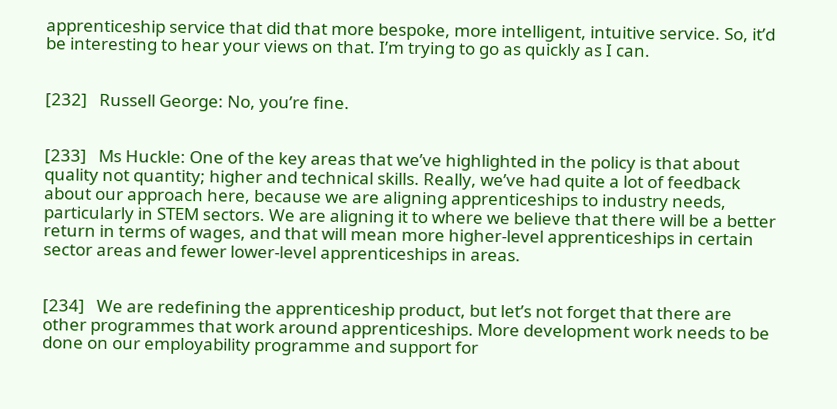apprenticeship service that did that more bespoke, more intelligent, intuitive service. So, it’d be interesting to hear your views on that. I’m trying to go as quickly as I can.


[232]   Russell George: No, you’re fine.


[233]   Ms Huckle: One of the key areas that we’ve highlighted in the policy is that about quality not quantity; higher and technical skills. Really, we’ve had quite a lot of feedback about our approach here, because we are aligning apprenticeships to industry needs, particularly in STEM sectors. We are aligning it to where we believe that there will be a better return in terms of wages, and that will mean more higher-level apprenticeships in certain sector areas and fewer lower-level apprenticeships in areas.


[234]   We are redefining the apprenticeship product, but let’s not forget that there are other programmes that work around apprenticeships. More development work needs to be done on our employability programme and support for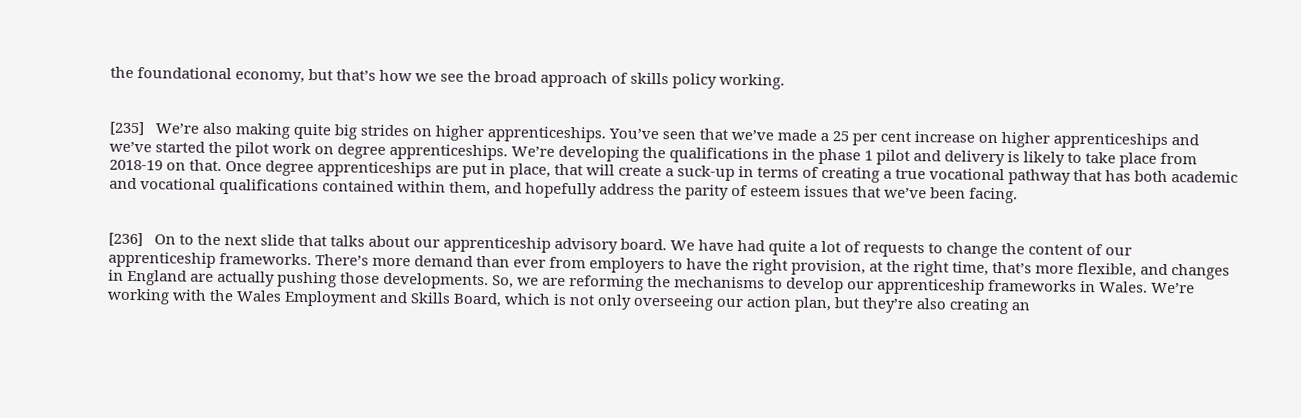the foundational economy, but that’s how we see the broad approach of skills policy working.


[235]   We’re also making quite big strides on higher apprenticeships. You’ve seen that we’ve made a 25 per cent increase on higher apprenticeships and we’ve started the pilot work on degree apprenticeships. We’re developing the qualifications in the phase 1 pilot and delivery is likely to take place from 2018-19 on that. Once degree apprenticeships are put in place, that will create a suck-up in terms of creating a true vocational pathway that has both academic and vocational qualifications contained within them, and hopefully address the parity of esteem issues that we’ve been facing.


[236]   On to the next slide that talks about our apprenticeship advisory board. We have had quite a lot of requests to change the content of our apprenticeship frameworks. There’s more demand than ever from employers to have the right provision, at the right time, that’s more flexible, and changes in England are actually pushing those developments. So, we are reforming the mechanisms to develop our apprenticeship frameworks in Wales. We’re working with the Wales Employment and Skills Board, which is not only overseeing our action plan, but they’re also creating an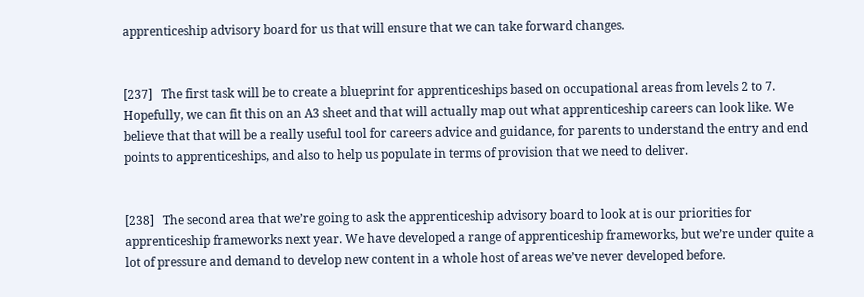apprenticeship advisory board for us that will ensure that we can take forward changes.


[237]   The first task will be to create a blueprint for apprenticeships based on occupational areas from levels 2 to 7. Hopefully, we can fit this on an A3 sheet and that will actually map out what apprenticeship careers can look like. We believe that that will be a really useful tool for careers advice and guidance, for parents to understand the entry and end points to apprenticeships, and also to help us populate in terms of provision that we need to deliver.


[238]   The second area that we’re going to ask the apprenticeship advisory board to look at is our priorities for apprenticeship frameworks next year. We have developed a range of apprenticeship frameworks, but we’re under quite a lot of pressure and demand to develop new content in a whole host of areas we’ve never developed before.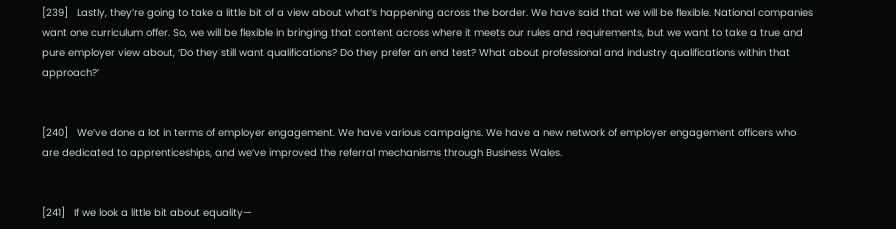[239]   Lastly, they’re going to take a little bit of a view about what’s happening across the border. We have said that we will be flexible. National companies want one curriculum offer. So, we will be flexible in bringing that content across where it meets our rules and requirements, but we want to take a true and pure employer view about, ‘Do they still want qualifications? Do they prefer an end test? What about professional and industry qualifications within that approach?’


[240]   We’ve done a lot in terms of employer engagement. We have various campaigns. We have a new network of employer engagement officers who are dedicated to apprenticeships, and we’ve improved the referral mechanisms through Business Wales.


[241]   If we look a little bit about equality—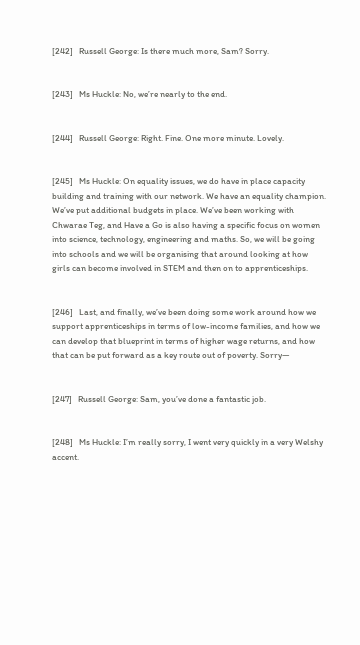[242]   Russell George: Is there much more, Sam? Sorry.


[243]   Ms Huckle: No, we’re nearly to the end.


[244]   Russell George: Right. Fine. One more minute. Lovely.


[245]   Ms Huckle: On equality issues, we do have in place capacity building and training with our network. We have an equality champion. We’ve put additional budgets in place. We’ve been working with Chwarae Teg, and Have a Go is also having a specific focus on women into science, technology, engineering and maths. So, we will be going into schools and we will be organising that around looking at how girls can become involved in STEM and then on to apprenticeships.


[246]   Last, and finally, we’ve been doing some work around how we support apprenticeships in terms of low-income families, and how we can develop that blueprint in terms of higher wage returns, and how that can be put forward as a key route out of poverty. Sorry—


[247]   Russell George: Sam, you’ve done a fantastic job.


[248]   Ms Huckle: I’m really sorry, I went very quickly in a very Welshy accent.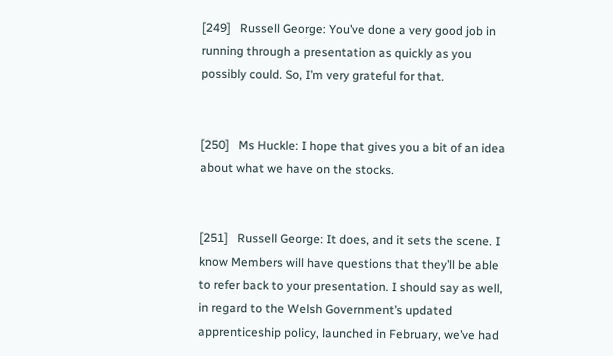[249]   Russell George: You’ve done a very good job in running through a presentation as quickly as you possibly could. So, I’m very grateful for that.


[250]   Ms Huckle: I hope that gives you a bit of an idea about what we have on the stocks.


[251]   Russell George: It does, and it sets the scene. I know Members will have questions that they’ll be able to refer back to your presentation. I should say as well, in regard to the Welsh Government’s updated apprenticeship policy, launched in February, we’ve had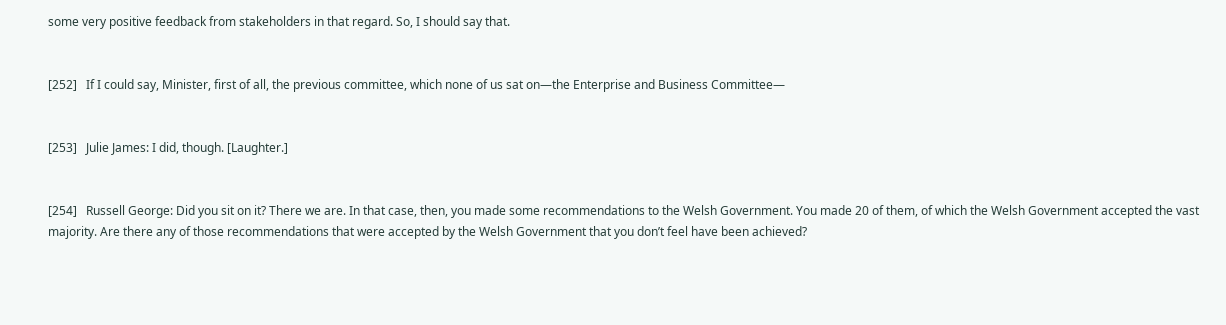some very positive feedback from stakeholders in that regard. So, I should say that.


[252]   If I could say, Minister, first of all, the previous committee, which none of us sat on—the Enterprise and Business Committee—


[253]   Julie James: I did, though. [Laughter.]


[254]   Russell George: Did you sit on it? There we are. In that case, then, you made some recommendations to the Welsh Government. You made 20 of them, of which the Welsh Government accepted the vast majority. Are there any of those recommendations that were accepted by the Welsh Government that you don’t feel have been achieved?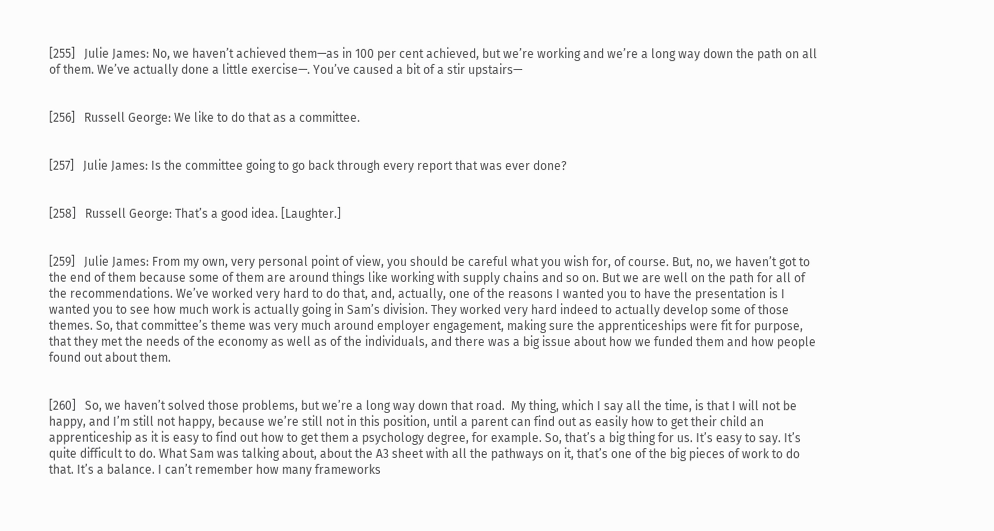[255]   Julie James: No, we haven’t achieved them—as in 100 per cent achieved, but we’re working and we’re a long way down the path on all of them. We’ve actually done a little exercise—. You’ve caused a bit of a stir upstairs—


[256]   Russell George: We like to do that as a committee.


[257]   Julie James: Is the committee going to go back through every report that was ever done?


[258]   Russell George: That’s a good idea. [Laughter.]


[259]   Julie James: From my own, very personal point of view, you should be careful what you wish for, of course. But, no, we haven’t got to the end of them because some of them are around things like working with supply chains and so on. But we are well on the path for all of the recommendations. We’ve worked very hard to do that, and, actually, one of the reasons I wanted you to have the presentation is I wanted you to see how much work is actually going in Sam’s division. They worked very hard indeed to actually develop some of those themes. So, that committee’s theme was very much around employer engagement, making sure the apprenticeships were fit for purpose, that they met the needs of the economy as well as of the individuals, and there was a big issue about how we funded them and how people found out about them.


[260]   So, we haven’t solved those problems, but we’re a long way down that road.  My thing, which I say all the time, is that I will not be happy, and I’m still not happy, because we’re still not in this position, until a parent can find out as easily how to get their child an apprenticeship as it is easy to find out how to get them a psychology degree, for example. So, that’s a big thing for us. It’s easy to say. It’s quite difficult to do. What Sam was talking about, about the A3 sheet with all the pathways on it, that’s one of the big pieces of work to do that. It’s a balance. I can’t remember how many frameworks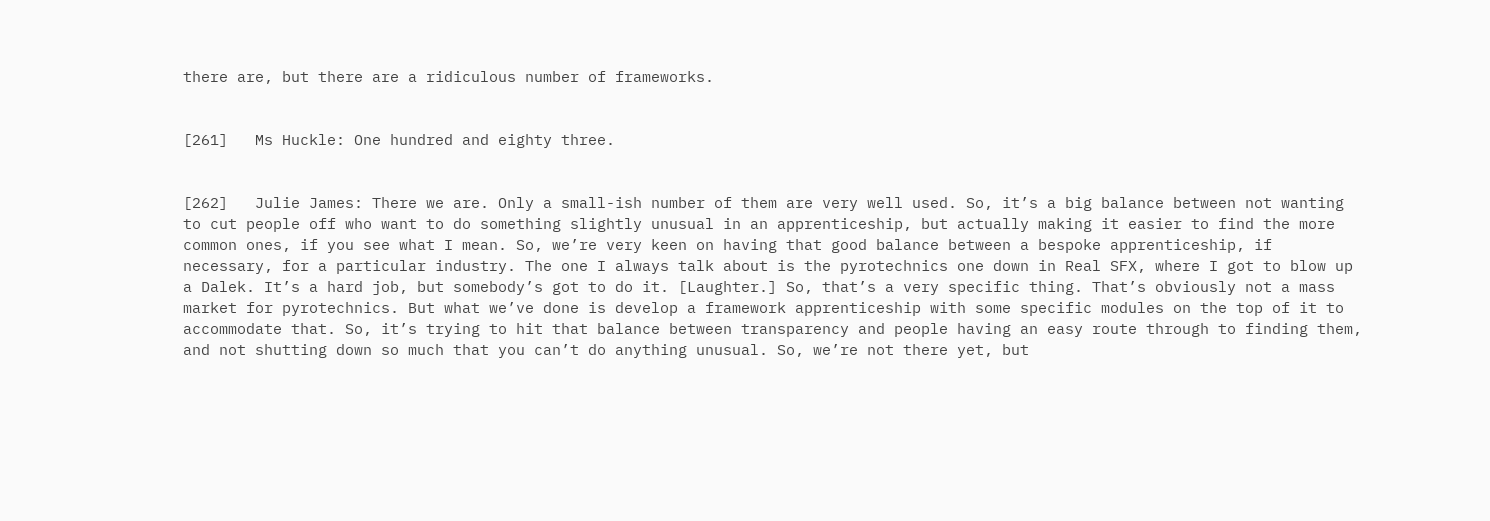there are, but there are a ridiculous number of frameworks.


[261]   Ms Huckle: One hundred and eighty three.


[262]   Julie James: There we are. Only a small-ish number of them are very well used. So, it’s a big balance between not wanting to cut people off who want to do something slightly unusual in an apprenticeship, but actually making it easier to find the more common ones, if you see what I mean. So, we’re very keen on having that good balance between a bespoke apprenticeship, if necessary, for a particular industry. The one I always talk about is the pyrotechnics one down in Real SFX, where I got to blow up a Dalek. It’s a hard job, but somebody’s got to do it. [Laughter.] So, that’s a very specific thing. That’s obviously not a mass market for pyrotechnics. But what we’ve done is develop a framework apprenticeship with some specific modules on the top of it to accommodate that. So, it’s trying to hit that balance between transparency and people having an easy route through to finding them, and not shutting down so much that you can’t do anything unusual. So, we’re not there yet, but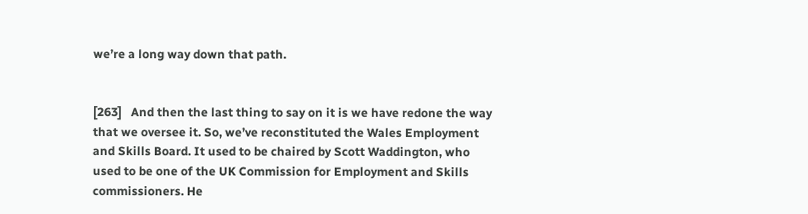we’re a long way down that path.


[263]   And then the last thing to say on it is we have redone the way that we oversee it. So, we’ve reconstituted the Wales Employment and Skills Board. It used to be chaired by Scott Waddington, who used to be one of the UK Commission for Employment and Skills commissioners. He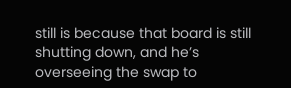still is because that board is still shutting down, and he’s overseeing the swap to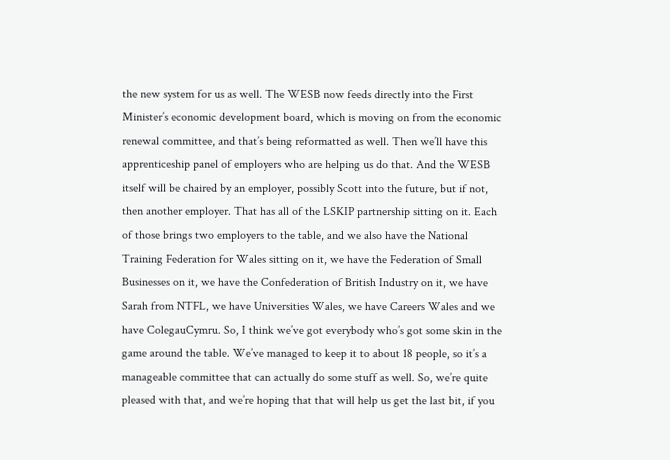the new system for us as well. The WESB now feeds directly into the First Minister’s economic development board, which is moving on from the economic renewal committee, and that’s being reformatted as well. Then we’ll have this apprenticeship panel of employers who are helping us do that. And the WESB itself will be chaired by an employer, possibly Scott into the future, but if not, then another employer. That has all of the LSKIP partnership sitting on it. Each of those brings two employers to the table, and we also have the National Training Federation for Wales sitting on it, we have the Federation of Small Businesses on it, we have the Confederation of British Industry on it, we have Sarah from NTFL, we have Universities Wales, we have Careers Wales and we have ColegauCymru. So, I think we’ve got everybody who’s got some skin in the game around the table. We’ve managed to keep it to about 18 people, so it’s a manageable committee that can actually do some stuff as well. So, we’re quite pleased with that, and we’re hoping that that will help us get the last bit, if you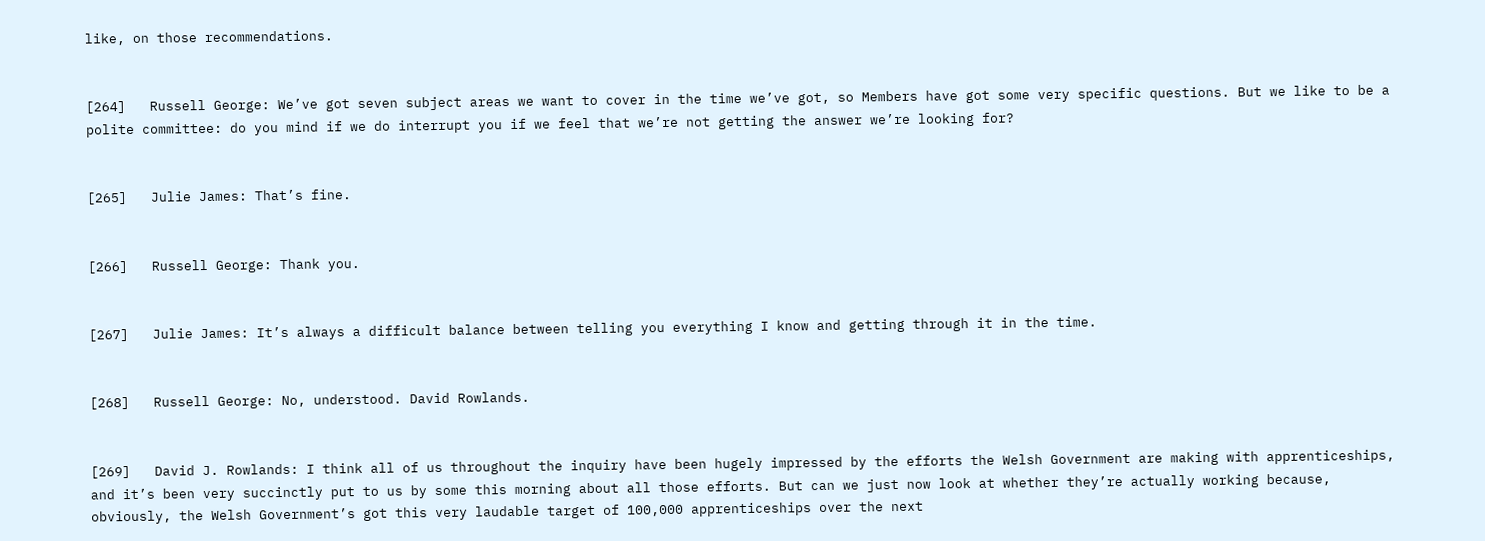like, on those recommendations.


[264]   Russell George: We’ve got seven subject areas we want to cover in the time we’ve got, so Members have got some very specific questions. But we like to be a polite committee: do you mind if we do interrupt you if we feel that we’re not getting the answer we’re looking for?


[265]   Julie James: That’s fine.


[266]   Russell George: Thank you.


[267]   Julie James: It’s always a difficult balance between telling you everything I know and getting through it in the time.


[268]   Russell George: No, understood. David Rowlands.


[269]   David J. Rowlands: I think all of us throughout the inquiry have been hugely impressed by the efforts the Welsh Government are making with apprenticeships, and it’s been very succinctly put to us by some this morning about all those efforts. But can we just now look at whether they’re actually working because, obviously, the Welsh Government’s got this very laudable target of 100,000 apprenticeships over the next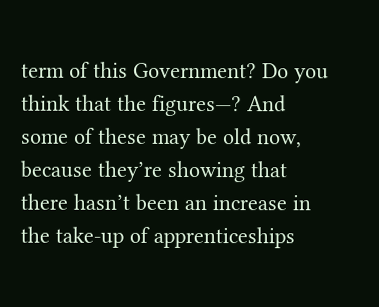term of this Government? Do you think that the figures—? And some of these may be old now, because they’re showing that there hasn’t been an increase in the take-up of apprenticeships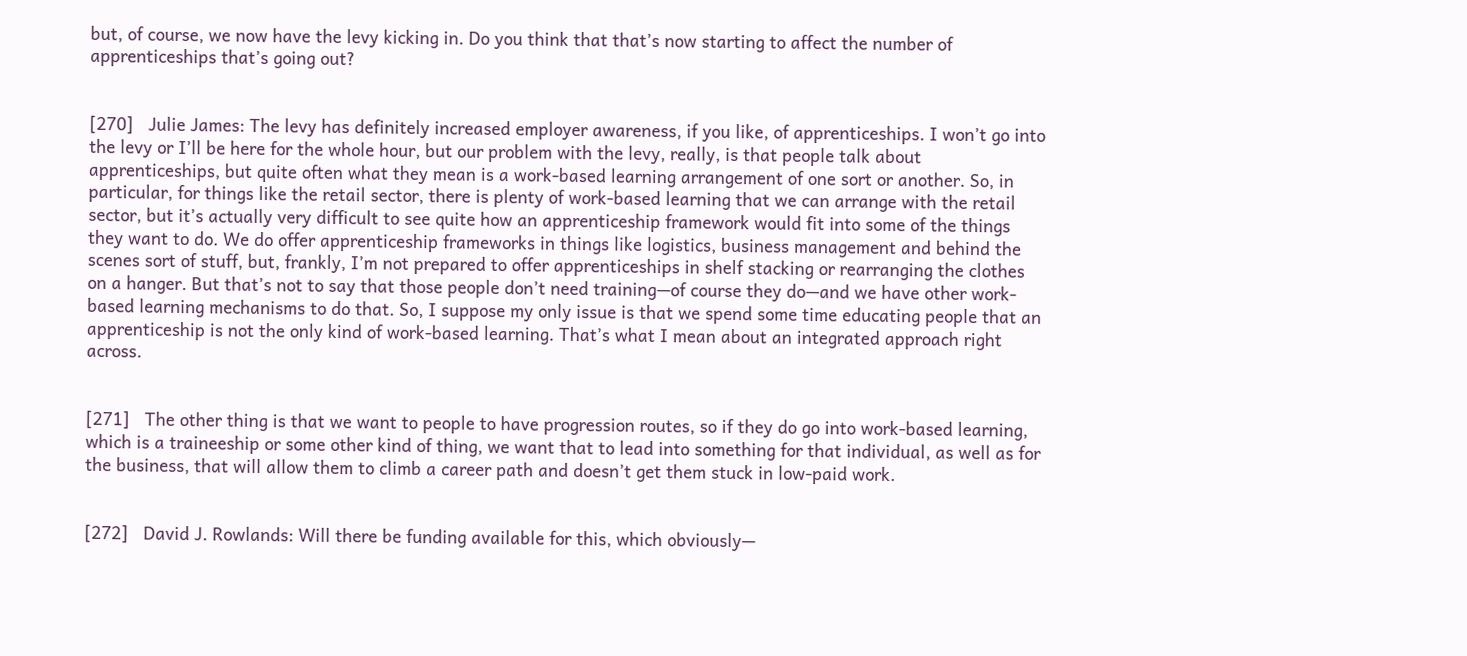but, of course, we now have the levy kicking in. Do you think that that’s now starting to affect the number of apprenticeships that’s going out?


[270]   Julie James: The levy has definitely increased employer awareness, if you like, of apprenticeships. I won’t go into the levy or I’ll be here for the whole hour, but our problem with the levy, really, is that people talk about apprenticeships, but quite often what they mean is a work-based learning arrangement of one sort or another. So, in particular, for things like the retail sector, there is plenty of work-based learning that we can arrange with the retail sector, but it’s actually very difficult to see quite how an apprenticeship framework would fit into some of the things they want to do. We do offer apprenticeship frameworks in things like logistics, business management and behind the scenes sort of stuff, but, frankly, I’m not prepared to offer apprenticeships in shelf stacking or rearranging the clothes on a hanger. But that’s not to say that those people don’t need training—of course they do—and we have other work-based learning mechanisms to do that. So, I suppose my only issue is that we spend some time educating people that an apprenticeship is not the only kind of work-based learning. That’s what I mean about an integrated approach right across.


[271]   The other thing is that we want to people to have progression routes, so if they do go into work-based learning, which is a traineeship or some other kind of thing, we want that to lead into something for that individual, as well as for the business, that will allow them to climb a career path and doesn’t get them stuck in low-paid work.


[272]   David J. Rowlands: Will there be funding available for this, which obviously—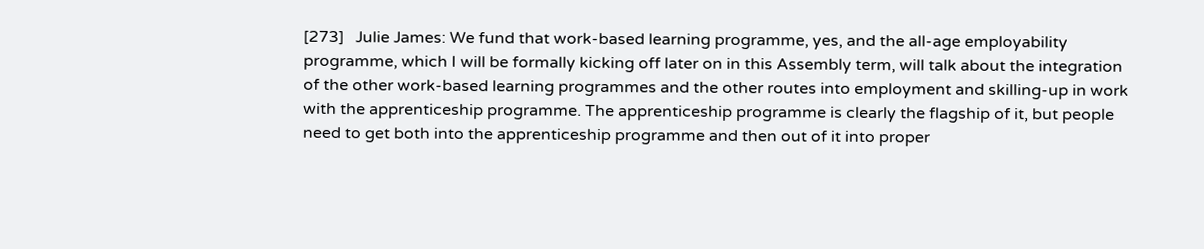[273]   Julie James: We fund that work-based learning programme, yes, and the all-age employability programme, which I will be formally kicking off later on in this Assembly term, will talk about the integration of the other work-based learning programmes and the other routes into employment and skilling-up in work with the apprenticeship programme. The apprenticeship programme is clearly the flagship of it, but people need to get both into the apprenticeship programme and then out of it into proper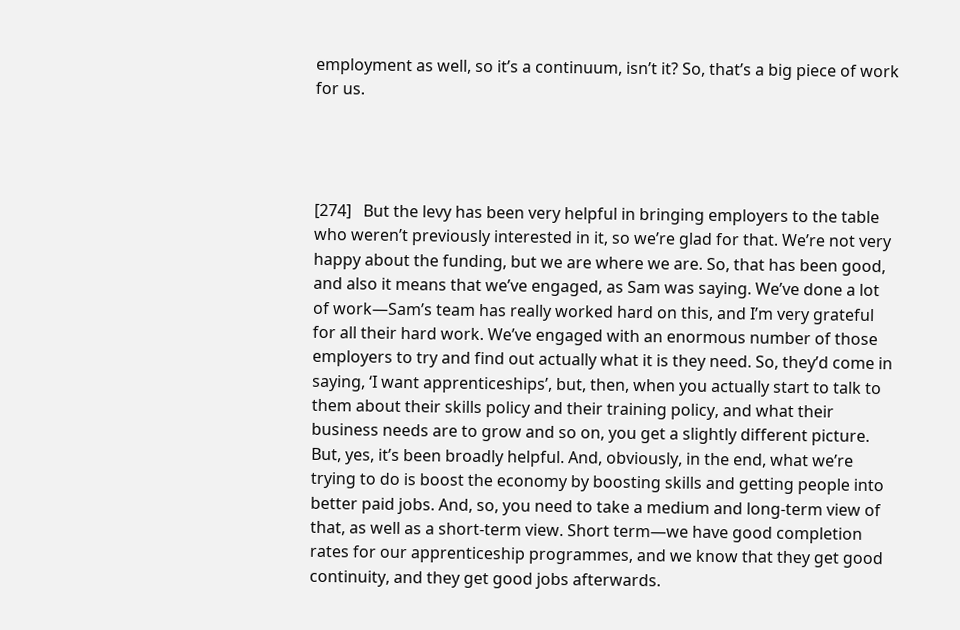employment as well, so it’s a continuum, isn’t it? So, that’s a big piece of work for us.




[274]   But the levy has been very helpful in bringing employers to the table who weren’t previously interested in it, so we’re glad for that. We’re not very happy about the funding, but we are where we are. So, that has been good, and also it means that we’ve engaged, as Sam was saying. We’ve done a lot of work—Sam’s team has really worked hard on this, and I’m very grateful for all their hard work. We’ve engaged with an enormous number of those employers to try and find out actually what it is they need. So, they’d come in saying, ‘I want apprenticeships’, but, then, when you actually start to talk to them about their skills policy and their training policy, and what their business needs are to grow and so on, you get a slightly different picture. But, yes, it’s been broadly helpful. And, obviously, in the end, what we’re trying to do is boost the economy by boosting skills and getting people into better paid jobs. And, so, you need to take a medium and long-term view of that, as well as a short-term view. Short term—we have good completion rates for our apprenticeship programmes, and we know that they get good continuity, and they get good jobs afterwards.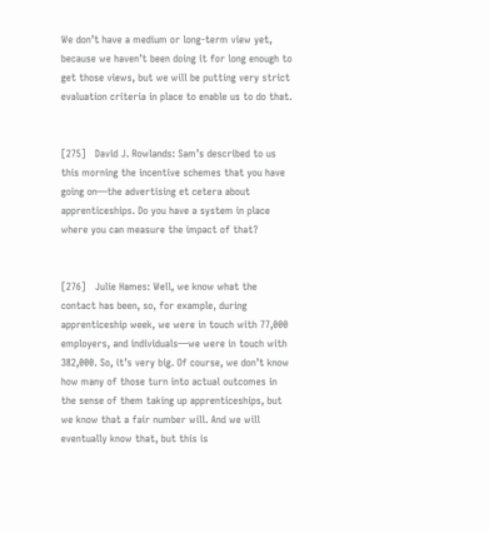We don’t have a medium or long-term view yet, because we haven’t been doing it for long enough to get those views, but we will be putting very strict evaluation criteria in place to enable us to do that.


[275]   David J. Rowlands: Sam’s described to us this morning the incentive schemes that you have going on—the advertising et cetera about apprenticeships. Do you have a system in place where you can measure the impact of that?


[276]   Julie Hames: Well, we know what the contact has been, so, for example, during apprenticeship week, we were in touch with 77,000 employers, and individuals—we were in touch with 382,000. So, it’s very big. Of course, we don’t know how many of those turn into actual outcomes in the sense of them taking up apprenticeships, but we know that a fair number will. And we will eventually know that, but this is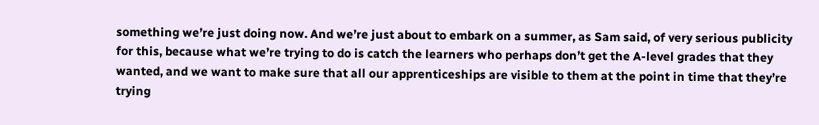something we’re just doing now. And we’re just about to embark on a summer, as Sam said, of very serious publicity for this, because what we’re trying to do is catch the learners who perhaps don’t get the A-level grades that they wanted, and we want to make sure that all our apprenticeships are visible to them at the point in time that they’re trying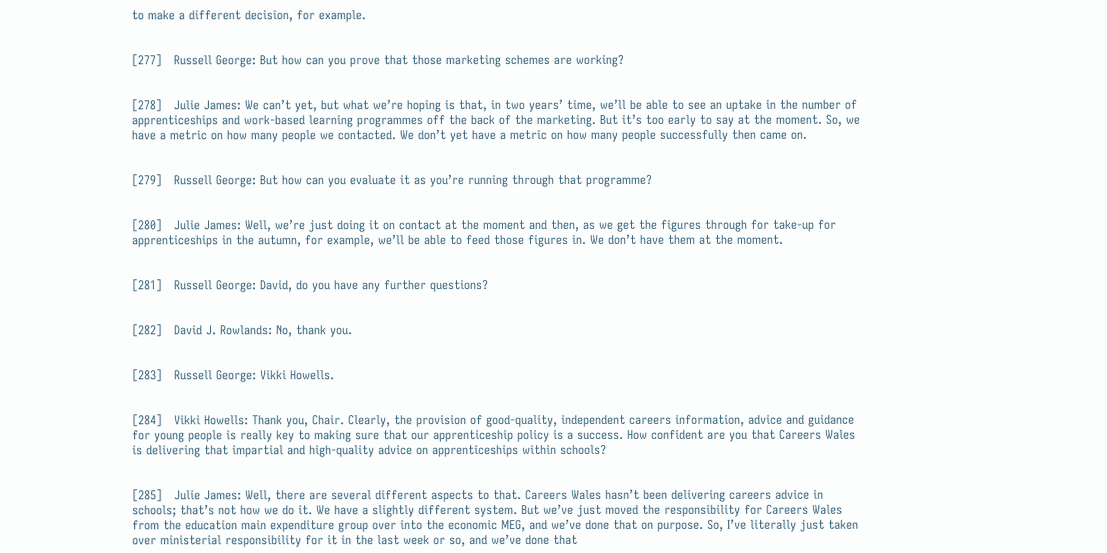to make a different decision, for example.


[277]   Russell George: But how can you prove that those marketing schemes are working?


[278]   Julie James: We can’t yet, but what we’re hoping is that, in two years’ time, we’ll be able to see an uptake in the number of apprenticeships and work-based learning programmes off the back of the marketing. But it’s too early to say at the moment. So, we have a metric on how many people we contacted. We don’t yet have a metric on how many people successfully then came on.


[279]   Russell George: But how can you evaluate it as you’re running through that programme?


[280]   Julie James: Well, we’re just doing it on contact at the moment and then, as we get the figures through for take-up for apprenticeships in the autumn, for example, we’ll be able to feed those figures in. We don’t have them at the moment.


[281]   Russell George: David, do you have any further questions?


[282]   David J. Rowlands: No, thank you.


[283]   Russell George: Vikki Howells.


[284]   Vikki Howells: Thank you, Chair. Clearly, the provision of good-quality, independent careers information, advice and guidance for young people is really key to making sure that our apprenticeship policy is a success. How confident are you that Careers Wales is delivering that impartial and high-quality advice on apprenticeships within schools?


[285]   Julie James: Well, there are several different aspects to that. Careers Wales hasn’t been delivering careers advice in schools; that’s not how we do it. We have a slightly different system. But we’ve just moved the responsibility for Careers Wales from the education main expenditure group over into the economic MEG, and we’ve done that on purpose. So, I’ve literally just taken over ministerial responsibility for it in the last week or so, and we’ve done that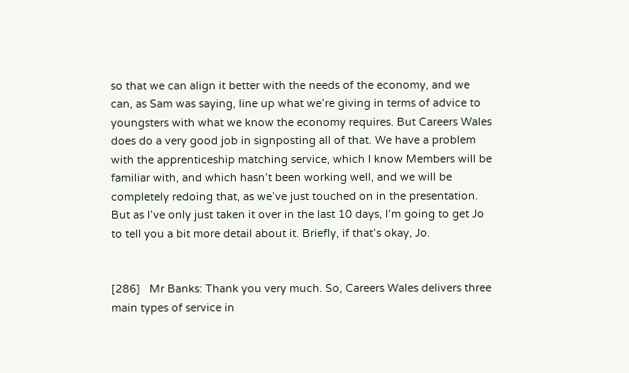so that we can align it better with the needs of the economy, and we can, as Sam was saying, line up what we’re giving in terms of advice to youngsters with what we know the economy requires. But Careers Wales does do a very good job in signposting all of that. We have a problem with the apprenticeship matching service, which I know Members will be familiar with, and which hasn’t been working well, and we will be completely redoing that, as we’ve just touched on in the presentation. But as I’ve only just taken it over in the last 10 days, I’m going to get Jo to tell you a bit more detail about it. Briefly, if that’s okay, Jo.


[286]   Mr Banks: Thank you very much. So, Careers Wales delivers three main types of service in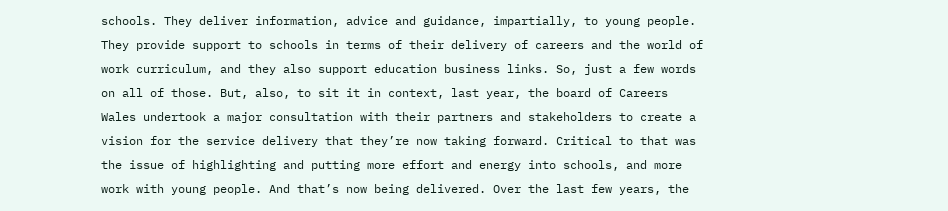schools. They deliver information, advice and guidance, impartially, to young people. They provide support to schools in terms of their delivery of careers and the world of work curriculum, and they also support education business links. So, just a few words on all of those. But, also, to sit it in context, last year, the board of Careers Wales undertook a major consultation with their partners and stakeholders to create a vision for the service delivery that they’re now taking forward. Critical to that was the issue of highlighting and putting more effort and energy into schools, and more work with young people. And that’s now being delivered. Over the last few years, the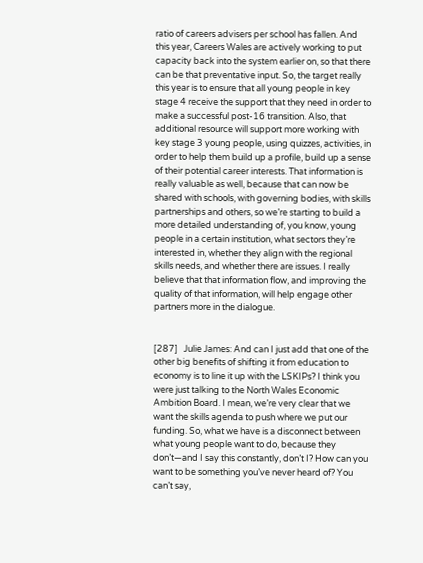ratio of careers advisers per school has fallen. And this year, Careers Wales are actively working to put capacity back into the system earlier on, so that there can be that preventative input. So, the target really this year is to ensure that all young people in key stage 4 receive the support that they need in order to make a successful post-16 transition. Also, that additional resource will support more working with key stage 3 young people, using quizzes, activities, in order to help them build up a profile, build up a sense of their potential career interests. That information is really valuable as well, because that can now be shared with schools, with governing bodies, with skills partnerships and others, so we’re starting to build a more detailed understanding of, you know, young people in a certain institution, what sectors they’re interested in, whether they align with the regional skills needs, and whether there are issues. I really believe that that information flow, and improving the quality of that information, will help engage other partners more in the dialogue.


[287]   Julie James: And can I just add that one of the other big benefits of shifting it from education to economy is to line it up with the LSKIPs? I think you were just talking to the North Wales Economic Ambition Board. I mean, we’re very clear that we want the skills agenda to push where we put our funding. So, what we have is a disconnect between what young people want to do, because they don’t—and I say this constantly, don’t I? How can you want to be something you’ve never heard of? You can’t say,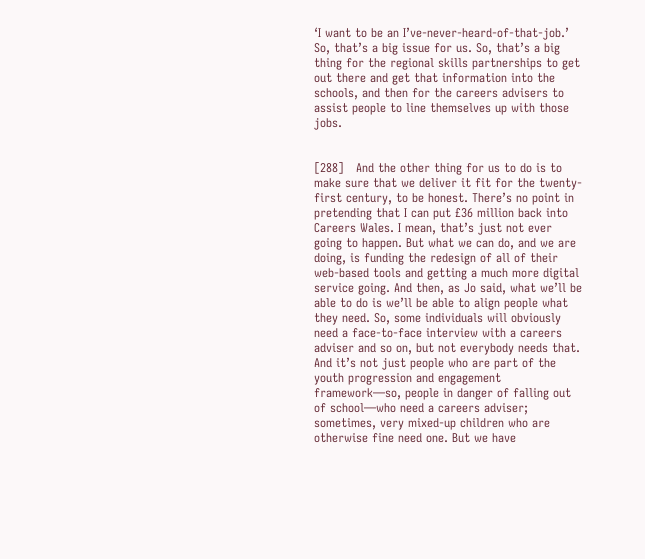‘I want to be an I’ve-never-heard-of-that-job.’ So, that’s a big issue for us. So, that’s a big thing for the regional skills partnerships to get out there and get that information into the schools, and then for the careers advisers to assist people to line themselves up with those jobs.


[288]   And the other thing for us to do is to make sure that we deliver it fit for the twenty-first century, to be honest. There’s no point in pretending that I can put £36 million back into Careers Wales. I mean, that’s just not ever going to happen. But what we can do, and we are doing, is funding the redesign of all of their web-based tools and getting a much more digital service going. And then, as Jo said, what we’ll be able to do is we’ll be able to align people what they need. So, some individuals will obviously need a face-to-face interview with a careers adviser and so on, but not everybody needs that. And it’s not just people who are part of the youth progression and engagement framework—so, people in danger of falling out of school—who need a careers adviser; sometimes, very mixed-up children who are otherwise fine need one. But we have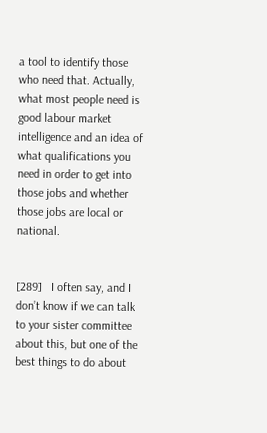a tool to identify those who need that. Actually, what most people need is good labour market intelligence and an idea of what qualifications you need in order to get into those jobs and whether those jobs are local or national.


[289]   I often say, and I don’t know if we can talk to your sister committee about this, but one of the best things to do about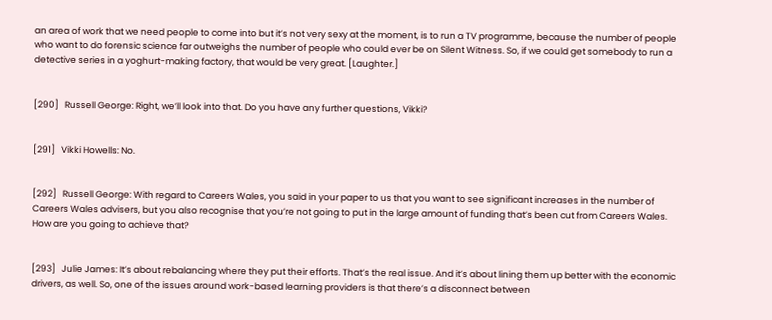an area of work that we need people to come into but it’s not very sexy at the moment, is to run a TV programme, because the number of people who want to do forensic science far outweighs the number of people who could ever be on Silent Witness. So, if we could get somebody to run a detective series in a yoghurt-making factory, that would be very great. [Laughter.]


[290]   Russell George: Right, we’ll look into that. Do you have any further questions, Vikki?


[291]   Vikki Howells: No.


[292]   Russell George: With regard to Careers Wales, you said in your paper to us that you want to see significant increases in the number of Careers Wales advisers, but you also recognise that you’re not going to put in the large amount of funding that’s been cut from Careers Wales. How are you going to achieve that?


[293]   Julie James: It’s about rebalancing where they put their efforts. That’s the real issue. And it’s about lining them up better with the economic drivers, as well. So, one of the issues around work-based learning providers is that there’s a disconnect between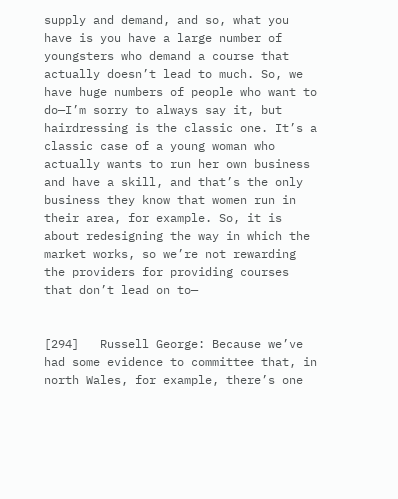supply and demand, and so, what you have is you have a large number of youngsters who demand a course that actually doesn’t lead to much. So, we have huge numbers of people who want to do—I’m sorry to always say it, but hairdressing is the classic one. It’s a classic case of a young woman who actually wants to run her own business and have a skill, and that’s the only business they know that women run in their area, for example. So, it is about redesigning the way in which the market works, so we’re not rewarding the providers for providing courses that don’t lead on to—


[294]   Russell George: Because we’ve had some evidence to committee that, in north Wales, for example, there’s one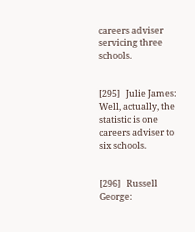careers adviser servicing three schools.


[295]   Julie James: Well, actually, the statistic is one careers adviser to six schools.


[296]   Russell George: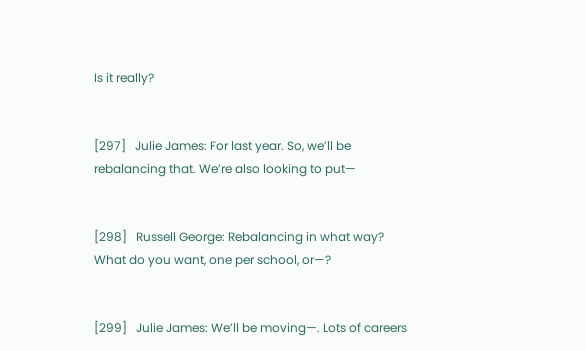Is it really?


[297]   Julie James: For last year. So, we’ll be rebalancing that. We’re also looking to put—


[298]   Russell George: Rebalancing in what way? What do you want, one per school, or—?


[299]   Julie James: We’ll be moving—. Lots of careers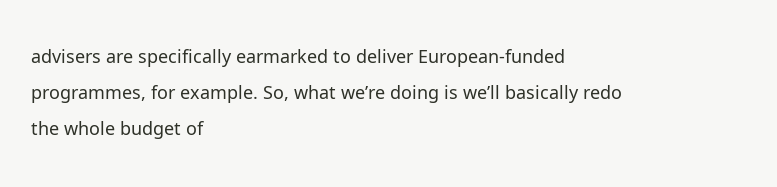advisers are specifically earmarked to deliver European-funded programmes, for example. So, what we’re doing is we’ll basically redo the whole budget of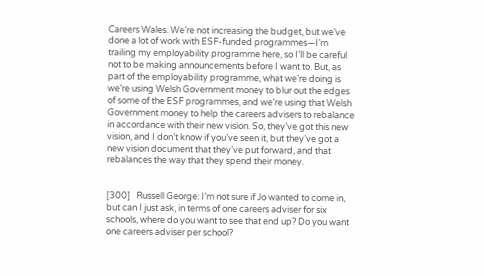Careers Wales. We’re not increasing the budget, but we’ve done a lot of work with ESF-funded programmes—I’m trailing my employability programme here, so I’ll be careful not to be making announcements before I want to. But, as part of the employability programme, what we’re doing is we’re using Welsh Government money to blur out the edges of some of the ESF programmes, and we’re using that Welsh Government money to help the careers advisers to rebalance in accordance with their new vision. So, they’ve got this new vision, and I don’t know if you’ve seen it, but they’ve got a new vision document that they’ve put forward, and that rebalances the way that they spend their money.


[300]   Russell George: I’m not sure if Jo wanted to come in, but can I just ask, in terms of one careers adviser for six schools, where do you want to see that end up? Do you want one careers adviser per school?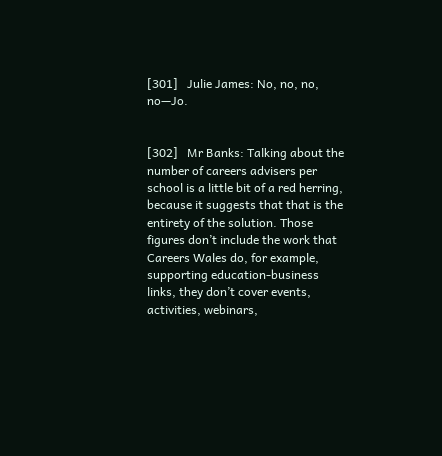[301]   Julie James: No, no, no, no—Jo.


[302]   Mr Banks: Talking about the number of careers advisers per school is a little bit of a red herring, because it suggests that that is the entirety of the solution. Those figures don’t include the work that Careers Wales do, for example, supporting education-business links, they don’t cover events, activities, webinars,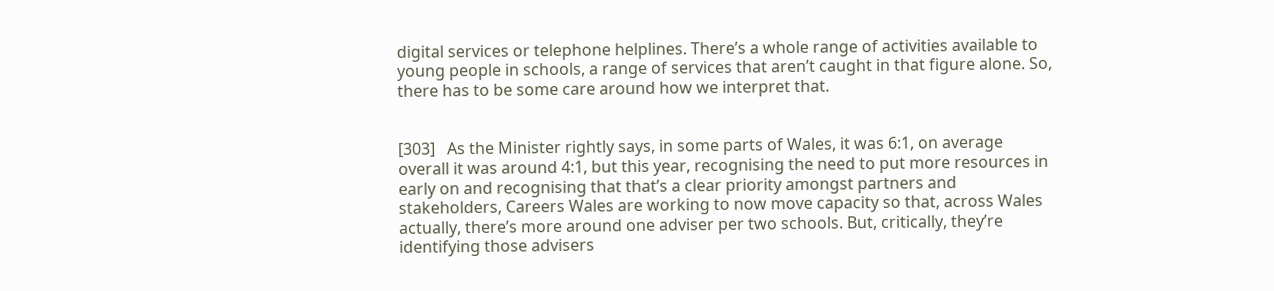digital services or telephone helplines. There’s a whole range of activities available to young people in schools, a range of services that aren’t caught in that figure alone. So, there has to be some care around how we interpret that.


[303]   As the Minister rightly says, in some parts of Wales, it was 6:1, on average overall it was around 4:1, but this year, recognising the need to put more resources in early on and recognising that that’s a clear priority amongst partners and stakeholders, Careers Wales are working to now move capacity so that, across Wales actually, there’s more around one adviser per two schools. But, critically, they’re identifying those advisers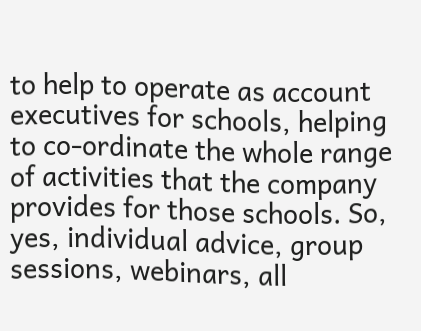to help to operate as account executives for schools, helping to co-ordinate the whole range of activities that the company provides for those schools. So, yes, individual advice, group sessions, webinars, all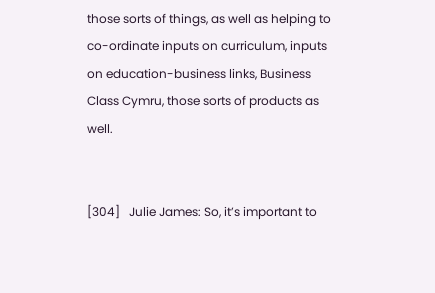those sorts of things, as well as helping to co-ordinate inputs on curriculum, inputs on education-business links, Business Class Cymru, those sorts of products as well.


[304]   Julie James: So, it’s important to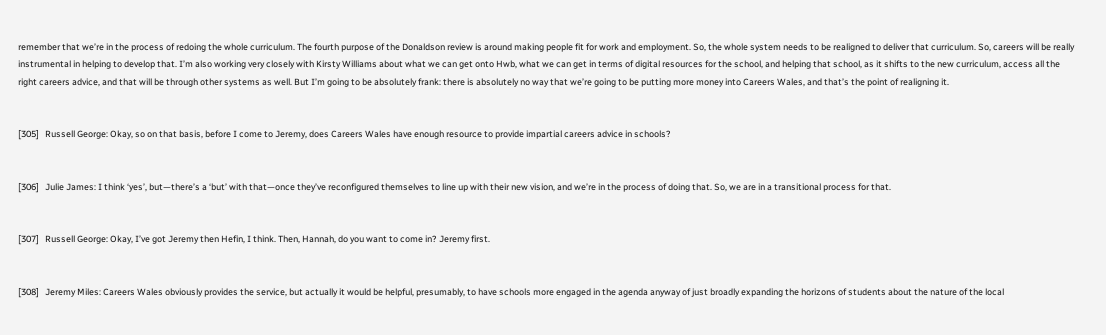remember that we’re in the process of redoing the whole curriculum. The fourth purpose of the Donaldson review is around making people fit for work and employment. So, the whole system needs to be realigned to deliver that curriculum. So, careers will be really instrumental in helping to develop that. I’m also working very closely with Kirsty Williams about what we can get onto Hwb, what we can get in terms of digital resources for the school, and helping that school, as it shifts to the new curriculum, access all the right careers advice, and that will be through other systems as well. But I’m going to be absolutely frank: there is absolutely no way that we’re going to be putting more money into Careers Wales, and that’s the point of realigning it.


[305]   Russell George: Okay, so on that basis, before I come to Jeremy, does Careers Wales have enough resource to provide impartial careers advice in schools?


[306]   Julie James: I think ‘yes’, but—there’s a ‘but’ with that—once they’ve reconfigured themselves to line up with their new vision, and we’re in the process of doing that. So, we are in a transitional process for that.


[307]   Russell George: Okay, I’ve got Jeremy then Hefin, I think. Then, Hannah, do you want to come in? Jeremy first.


[308]   Jeremy Miles: Careers Wales obviously provides the service, but actually it would be helpful, presumably, to have schools more engaged in the agenda anyway of just broadly expanding the horizons of students about the nature of the local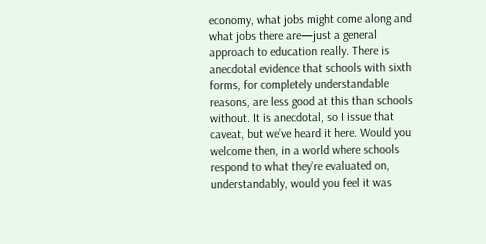economy, what jobs might come along and what jobs there are—just a general approach to education really. There is anecdotal evidence that schools with sixth forms, for completely understandable reasons, are less good at this than schools without. It is anecdotal, so I issue that caveat, but we’ve heard it here. Would you welcome then, in a world where schools respond to what they’re evaluated on, understandably, would you feel it was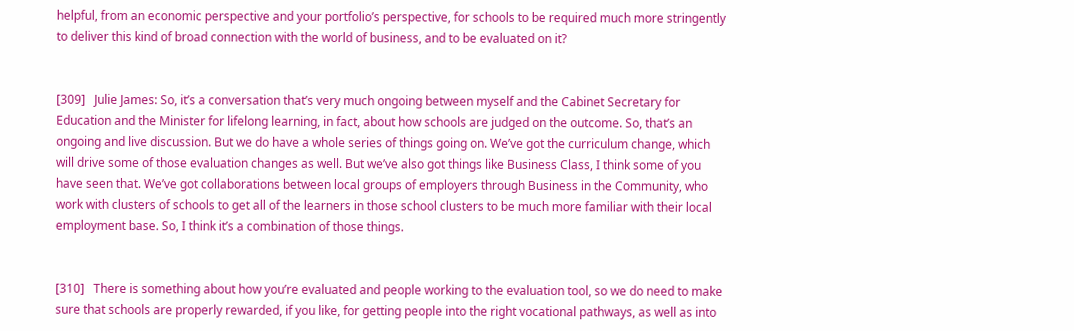helpful, from an economic perspective and your portfolio’s perspective, for schools to be required much more stringently to deliver this kind of broad connection with the world of business, and to be evaluated on it?


[309]   Julie James: So, it’s a conversation that’s very much ongoing between myself and the Cabinet Secretary for Education and the Minister for lifelong learning, in fact, about how schools are judged on the outcome. So, that’s an ongoing and live discussion. But we do have a whole series of things going on. We’ve got the curriculum change, which will drive some of those evaluation changes as well. But we’ve also got things like Business Class, I think some of you have seen that. We’ve got collaborations between local groups of employers through Business in the Community, who work with clusters of schools to get all of the learners in those school clusters to be much more familiar with their local employment base. So, I think it’s a combination of those things.


[310]   There is something about how you’re evaluated and people working to the evaluation tool, so we do need to make sure that schools are properly rewarded, if you like, for getting people into the right vocational pathways, as well as into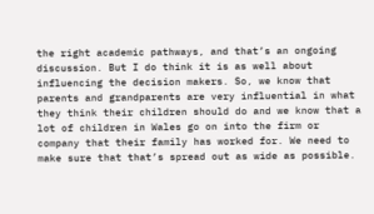the right academic pathways, and that’s an ongoing discussion. But I do think it is as well about influencing the decision makers. So, we know that parents and grandparents are very influential in what they think their children should do and we know that a lot of children in Wales go on into the firm or company that their family has worked for. We need to make sure that that’s spread out as wide as possible.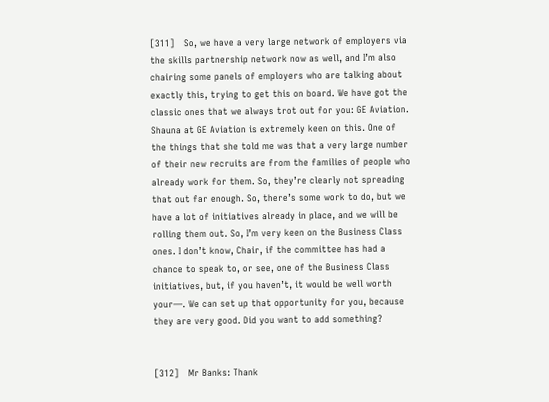[311]   So, we have a very large network of employers via the skills partnership network now as well, and I’m also chairing some panels of employers who are talking about exactly this, trying to get this on board. We have got the classic ones that we always trot out for you: GE Aviation. Shauna at GE Aviation is extremely keen on this. One of the things that she told me was that a very large number of their new recruits are from the families of people who already work for them. So, they’re clearly not spreading that out far enough. So, there’s some work to do, but we have a lot of initiatives already in place, and we will be rolling them out. So, I’m very keen on the Business Class ones. I don’t know, Chair, if the committee has had a chance to speak to, or see, one of the Business Class initiatives, but, if you haven’t, it would be well worth your—. We can set up that opportunity for you, because they are very good. Did you want to add something?


[312]   Mr Banks: Thank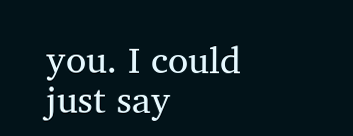you. I could just say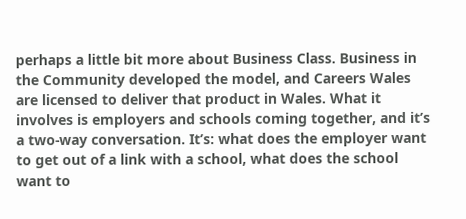perhaps a little bit more about Business Class. Business in the Community developed the model, and Careers Wales are licensed to deliver that product in Wales. What it involves is employers and schools coming together, and it’s a two-way conversation. It’s: what does the employer want to get out of a link with a school, what does the school want to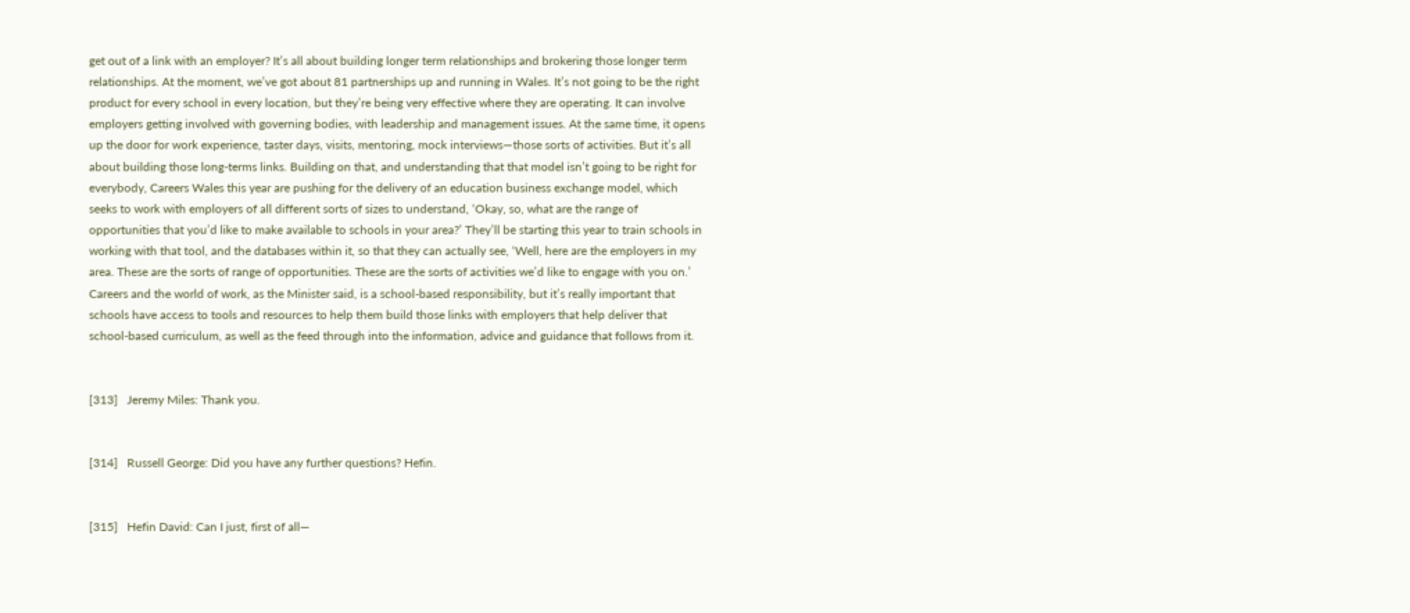get out of a link with an employer? It’s all about building longer term relationships and brokering those longer term relationships. At the moment, we’ve got about 81 partnerships up and running in Wales. It’s not going to be the right product for every school in every location, but they’re being very effective where they are operating. It can involve employers getting involved with governing bodies, with leadership and management issues. At the same time, it opens up the door for work experience, taster days, visits, mentoring, mock interviews—those sorts of activities. But it’s all about building those long-terms links. Building on that, and understanding that that model isn’t going to be right for everybody, Careers Wales this year are pushing for the delivery of an education business exchange model, which seeks to work with employers of all different sorts of sizes to understand, ‘Okay, so, what are the range of opportunities that you’d like to make available to schools in your area?’ They’ll be starting this year to train schools in working with that tool, and the databases within it, so that they can actually see, ‘Well, here are the employers in my area. These are the sorts of range of opportunities. These are the sorts of activities we’d like to engage with you on.’ Careers and the world of work, as the Minister said, is a school-based responsibility, but it’s really important that schools have access to tools and resources to help them build those links with employers that help deliver that school-based curriculum, as well as the feed through into the information, advice and guidance that follows from it.


[313]   Jeremy Miles: Thank you.


[314]   Russell George: Did you have any further questions? Hefin.


[315]   Hefin David: Can I just, first of all—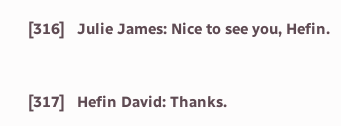[316]   Julie James: Nice to see you, Hefin.


[317]   Hefin David: Thanks.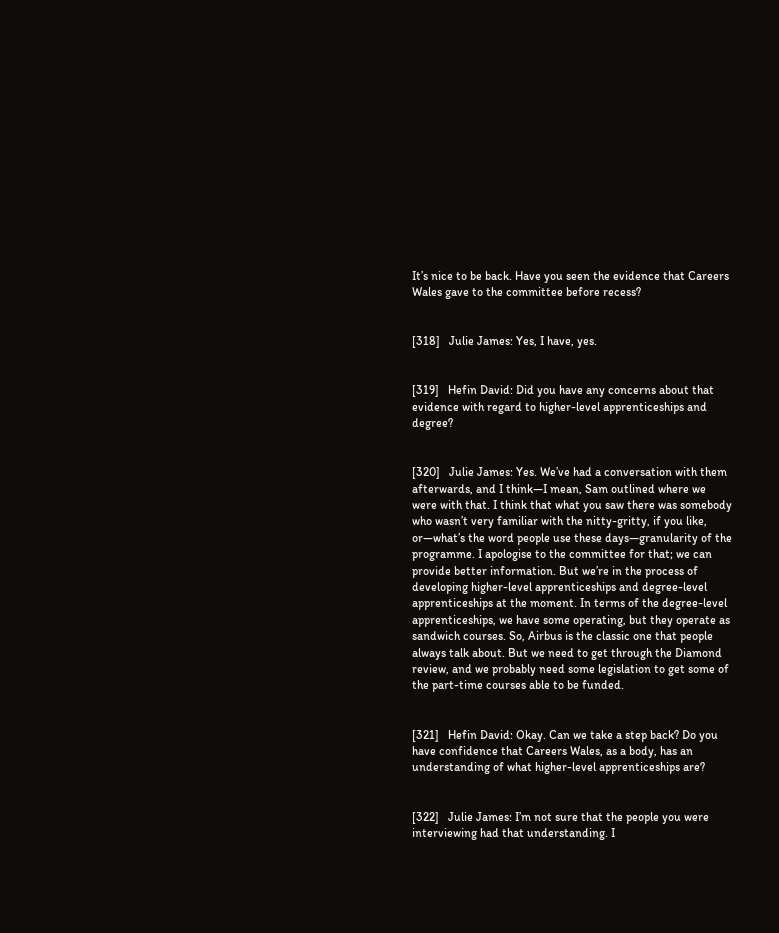It’s nice to be back. Have you seen the evidence that Careers Wales gave to the committee before recess?


[318]   Julie James: Yes, I have, yes.


[319]   Hefin David: Did you have any concerns about that evidence with regard to higher-level apprenticeships and degree?


[320]   Julie James: Yes. We’ve had a conversation with them afterwards, and I think—I mean, Sam outlined where we were with that. I think that what you saw there was somebody who wasn’t very familiar with the nitty-gritty, if you like, or—what’s the word people use these days—granularity of the programme. I apologise to the committee for that; we can provide better information. But we’re in the process of developing higher-level apprenticeships and degree-level apprenticeships at the moment. In terms of the degree-level apprenticeships, we have some operating, but they operate as sandwich courses. So, Airbus is the classic one that people always talk about. But we need to get through the Diamond review, and we probably need some legislation to get some of the part-time courses able to be funded.


[321]   Hefin David: Okay. Can we take a step back? Do you have confidence that Careers Wales, as a body, has an understanding of what higher-level apprenticeships are?


[322]   Julie James: I’m not sure that the people you were interviewing had that understanding. I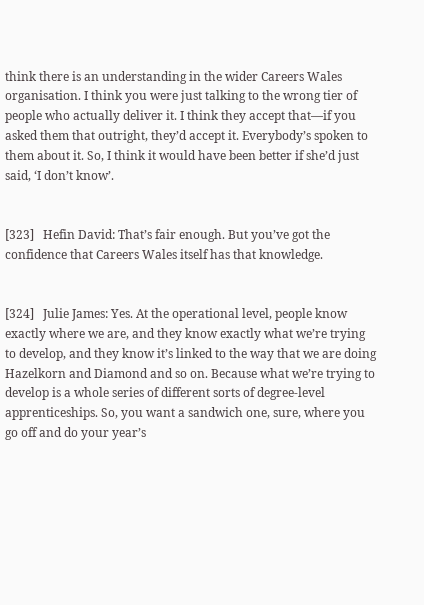think there is an understanding in the wider Careers Wales organisation. I think you were just talking to the wrong tier of people who actually deliver it. I think they accept that—if you asked them that outright, they’d accept it. Everybody’s spoken to them about it. So, I think it would have been better if she’d just said, ‘I don’t know’.


[323]   Hefin David: That’s fair enough. But you’ve got the confidence that Careers Wales itself has that knowledge.


[324]   Julie James: Yes. At the operational level, people know exactly where we are, and they know exactly what we’re trying to develop, and they know it’s linked to the way that we are doing Hazelkorn and Diamond and so on. Because what we’re trying to develop is a whole series of different sorts of degree-level apprenticeships. So, you want a sandwich one, sure, where you go off and do your year’s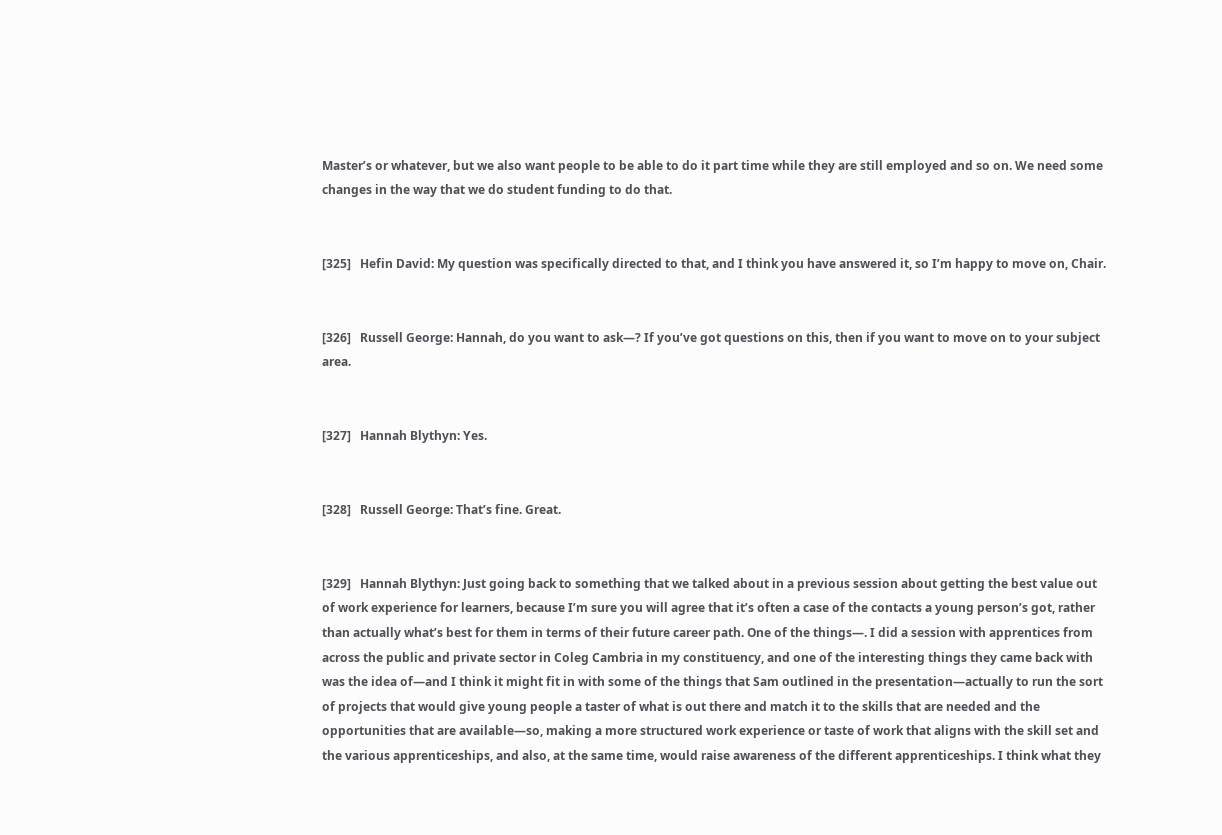Master’s or whatever, but we also want people to be able to do it part time while they are still employed and so on. We need some changes in the way that we do student funding to do that.


[325]   Hefin David: My question was specifically directed to that, and I think you have answered it, so I’m happy to move on, Chair.


[326]   Russell George: Hannah, do you want to ask—? If you’ve got questions on this, then if you want to move on to your subject area.


[327]   Hannah Blythyn: Yes.


[328]   Russell George: That’s fine. Great.


[329]   Hannah Blythyn: Just going back to something that we talked about in a previous session about getting the best value out of work experience for learners, because I’m sure you will agree that it’s often a case of the contacts a young person’s got, rather than actually what’s best for them in terms of their future career path. One of the things—. I did a session with apprentices from across the public and private sector in Coleg Cambria in my constituency, and one of the interesting things they came back with was the idea of—and I think it might fit in with some of the things that Sam outlined in the presentation—actually to run the sort of projects that would give young people a taster of what is out there and match it to the skills that are needed and the opportunities that are available—so, making a more structured work experience or taste of work that aligns with the skill set and the various apprenticeships, and also, at the same time, would raise awareness of the different apprenticeships. I think what they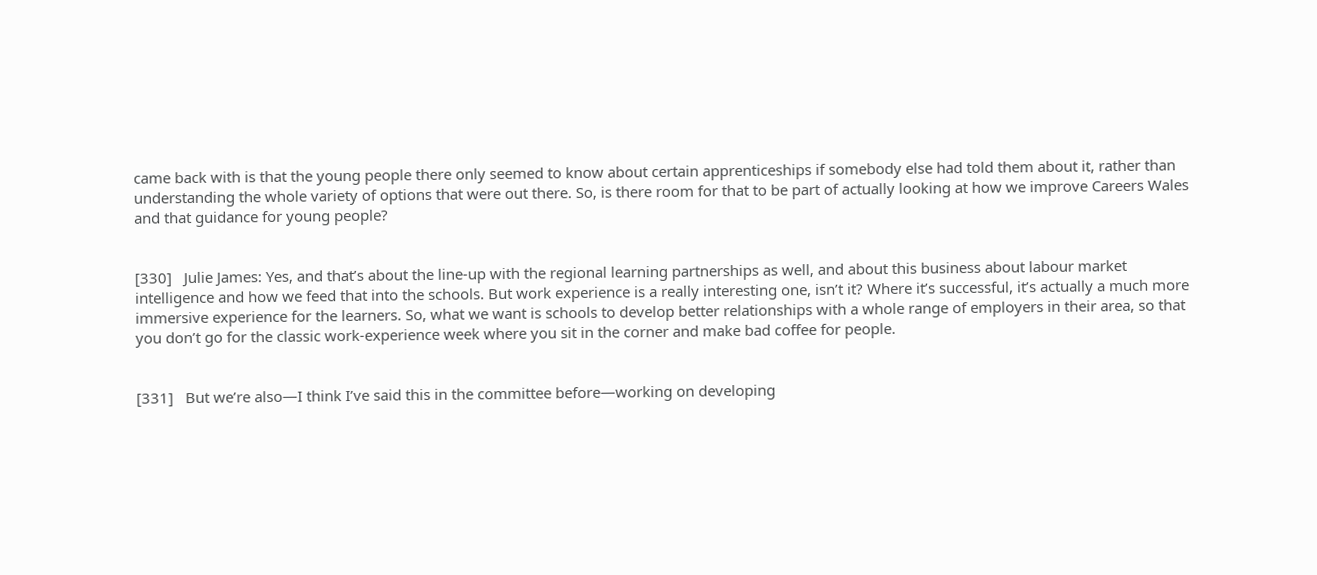came back with is that the young people there only seemed to know about certain apprenticeships if somebody else had told them about it, rather than understanding the whole variety of options that were out there. So, is there room for that to be part of actually looking at how we improve Careers Wales and that guidance for young people?


[330]   Julie James: Yes, and that’s about the line-up with the regional learning partnerships as well, and about this business about labour market intelligence and how we feed that into the schools. But work experience is a really interesting one, isn’t it? Where it’s successful, it’s actually a much more immersive experience for the learners. So, what we want is schools to develop better relationships with a whole range of employers in their area, so that you don’t go for the classic work-experience week where you sit in the corner and make bad coffee for people.


[331]   But we’re also—I think I’ve said this in the committee before—working on developing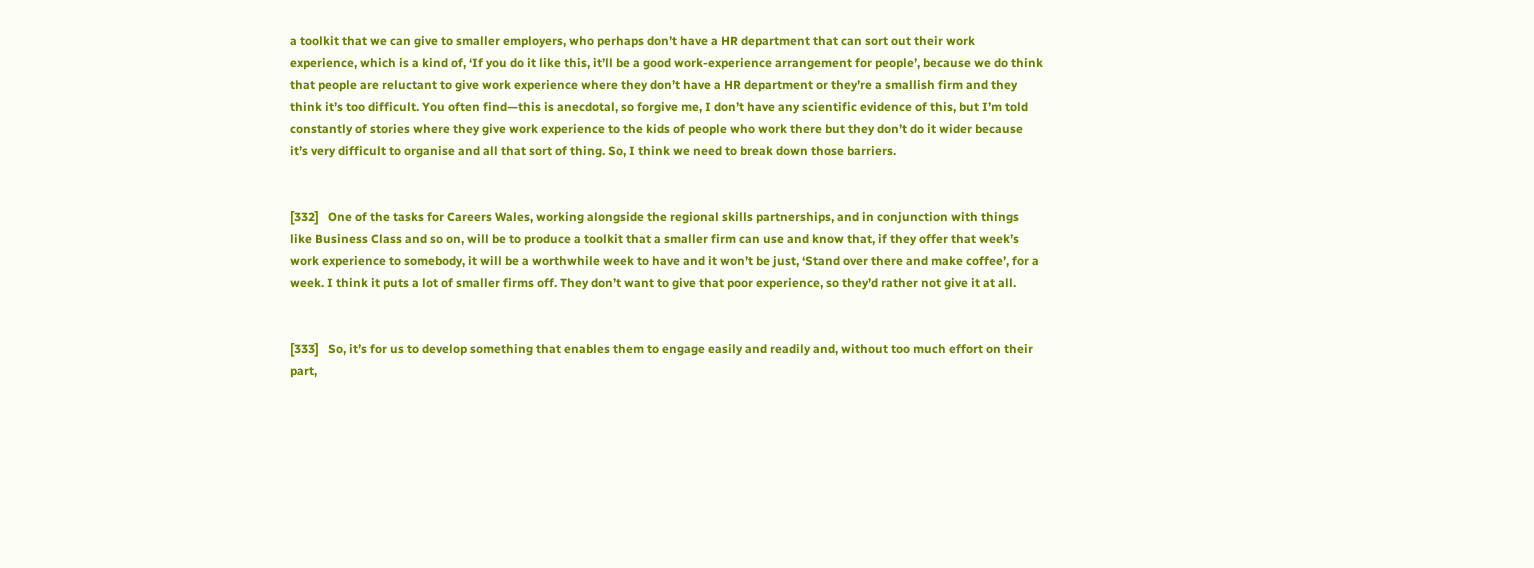a toolkit that we can give to smaller employers, who perhaps don’t have a HR department that can sort out their work experience, which is a kind of, ‘If you do it like this, it’ll be a good work-experience arrangement for people’, because we do think that people are reluctant to give work experience where they don’t have a HR department or they’re a smallish firm and they think it’s too difficult. You often find—this is anecdotal, so forgive me, I don’t have any scientific evidence of this, but I’m told constantly of stories where they give work experience to the kids of people who work there but they don’t do it wider because it’s very difficult to organise and all that sort of thing. So, I think we need to break down those barriers.


[332]   One of the tasks for Careers Wales, working alongside the regional skills partnerships, and in conjunction with things like Business Class and so on, will be to produce a toolkit that a smaller firm can use and know that, if they offer that week’s work experience to somebody, it will be a worthwhile week to have and it won’t be just, ‘Stand over there and make coffee’, for a week. I think it puts a lot of smaller firms off. They don’t want to give that poor experience, so they’d rather not give it at all.


[333]   So, it’s for us to develop something that enables them to engage easily and readily and, without too much effort on their part,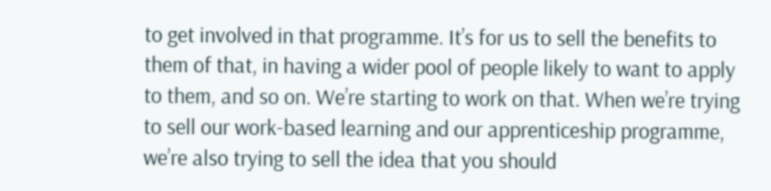to get involved in that programme. It’s for us to sell the benefits to them of that, in having a wider pool of people likely to want to apply to them, and so on. We’re starting to work on that. When we’re trying to sell our work-based learning and our apprenticeship programme, we’re also trying to sell the idea that you should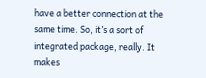have a better connection at the same time. So, it’s a sort of integrated package, really. It makes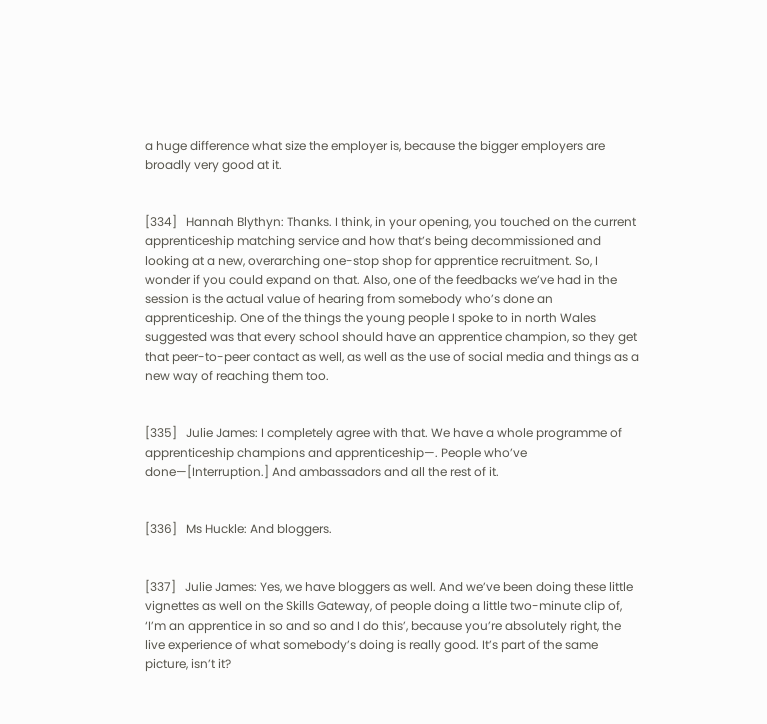a huge difference what size the employer is, because the bigger employers are broadly very good at it.


[334]   Hannah Blythyn: Thanks. I think, in your opening, you touched on the current apprenticeship matching service and how that’s being decommissioned and looking at a new, overarching one-stop shop for apprentice recruitment. So, I wonder if you could expand on that. Also, one of the feedbacks we’ve had in the session is the actual value of hearing from somebody who’s done an apprenticeship. One of the things the young people I spoke to in north Wales suggested was that every school should have an apprentice champion, so they get that peer-to-peer contact as well, as well as the use of social media and things as a new way of reaching them too.


[335]   Julie James: I completely agree with that. We have a whole programme of apprenticeship champions and apprenticeship—. People who’ve done—[Interruption.] And ambassadors and all the rest of it.


[336]   Ms Huckle: And bloggers.


[337]   Julie James: Yes, we have bloggers as well. And we’ve been doing these little vignettes as well on the Skills Gateway, of people doing a little two-minute clip of, ‘I’m an apprentice in so and so and I do this’, because you’re absolutely right, the live experience of what somebody’s doing is really good. It’s part of the same picture, isn’t it?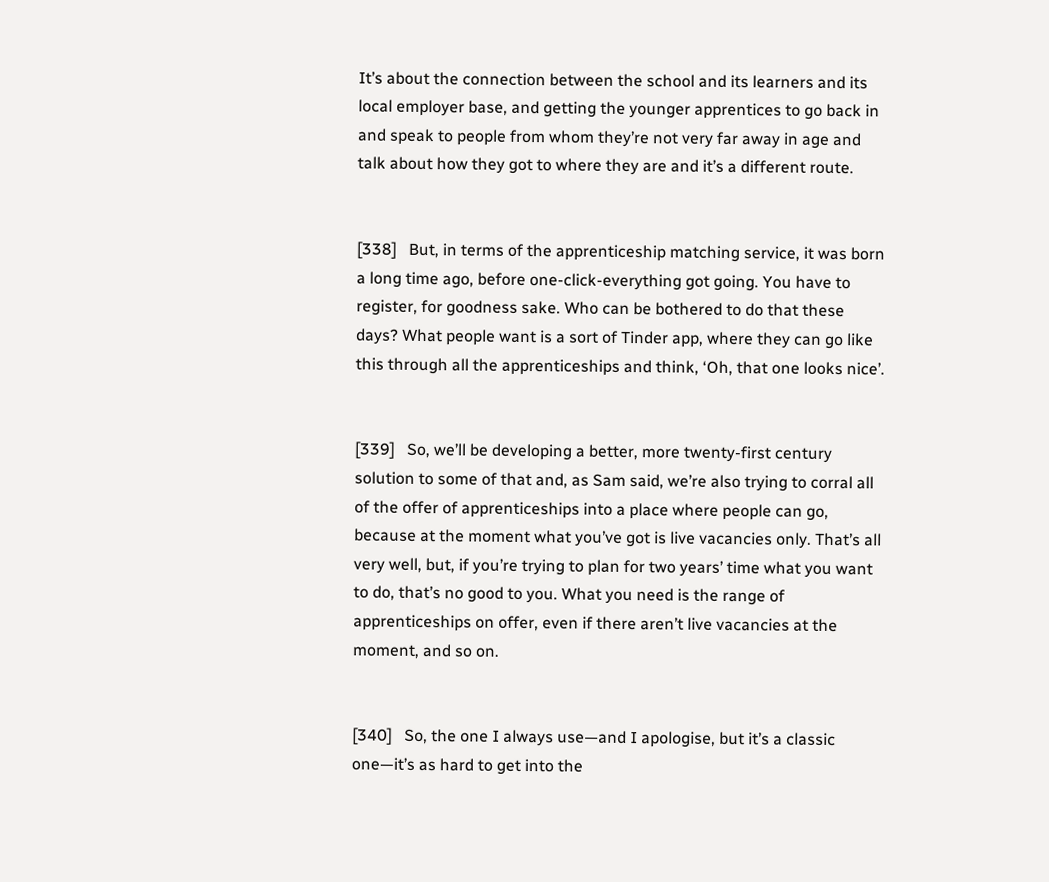It’s about the connection between the school and its learners and its local employer base, and getting the younger apprentices to go back in and speak to people from whom they’re not very far away in age and talk about how they got to where they are and it’s a different route.


[338]   But, in terms of the apprenticeship matching service, it was born a long time ago, before one-click-everything got going. You have to register, for goodness sake. Who can be bothered to do that these days? What people want is a sort of Tinder app, where they can go like this through all the apprenticeships and think, ‘Oh, that one looks nice’.


[339]   So, we’ll be developing a better, more twenty-first century solution to some of that and, as Sam said, we’re also trying to corral all of the offer of apprenticeships into a place where people can go, because at the moment what you’ve got is live vacancies only. That’s all very well, but, if you’re trying to plan for two years’ time what you want to do, that’s no good to you. What you need is the range of apprenticeships on offer, even if there aren’t live vacancies at the moment, and so on.


[340]   So, the one I always use—and I apologise, but it’s a classic one—it’s as hard to get into the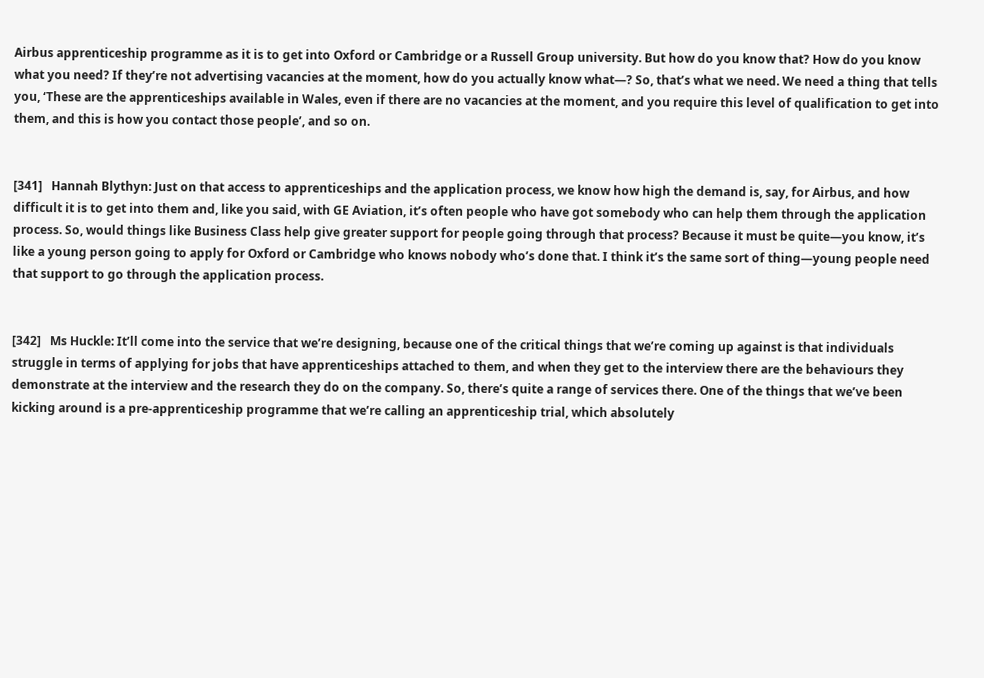Airbus apprenticeship programme as it is to get into Oxford or Cambridge or a Russell Group university. But how do you know that? How do you know what you need? If they’re not advertising vacancies at the moment, how do you actually know what—? So, that’s what we need. We need a thing that tells you, ‘These are the apprenticeships available in Wales, even if there are no vacancies at the moment, and you require this level of qualification to get into them, and this is how you contact those people’, and so on.


[341]   Hannah Blythyn: Just on that access to apprenticeships and the application process, we know how high the demand is, say, for Airbus, and how difficult it is to get into them and, like you said, with GE Aviation, it’s often people who have got somebody who can help them through the application process. So, would things like Business Class help give greater support for people going through that process? Because it must be quite—you know, it’s like a young person going to apply for Oxford or Cambridge who knows nobody who’s done that. I think it’s the same sort of thing—young people need that support to go through the application process.


[342]   Ms Huckle: It’ll come into the service that we’re designing, because one of the critical things that we’re coming up against is that individuals struggle in terms of applying for jobs that have apprenticeships attached to them, and when they get to the interview there are the behaviours they demonstrate at the interview and the research they do on the company. So, there’s quite a range of services there. One of the things that we’ve been kicking around is a pre-apprenticeship programme that we’re calling an apprenticeship trial, which absolutely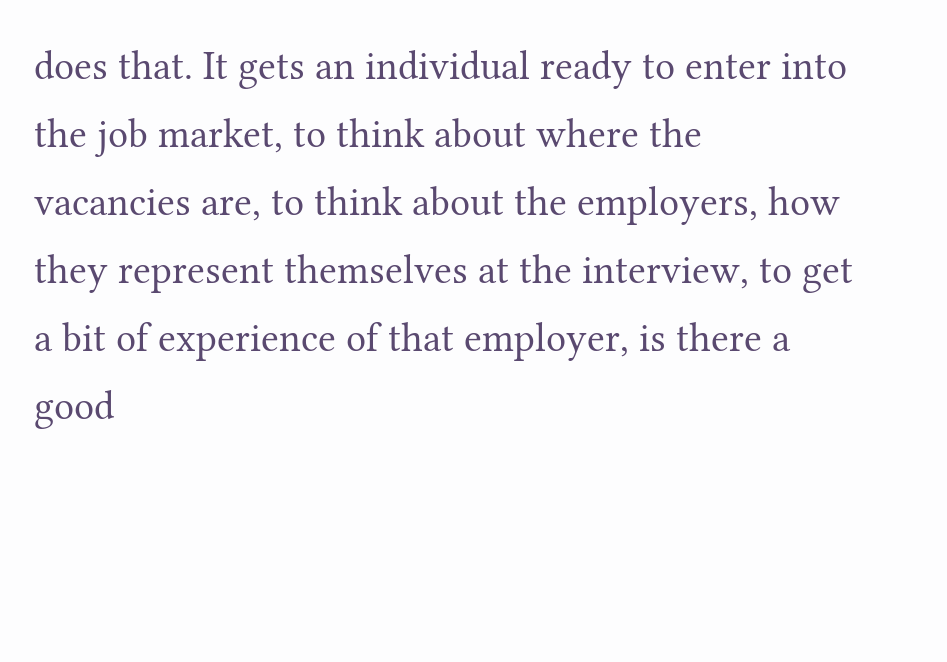does that. It gets an individual ready to enter into the job market, to think about where the vacancies are, to think about the employers, how they represent themselves at the interview, to get a bit of experience of that employer, is there a good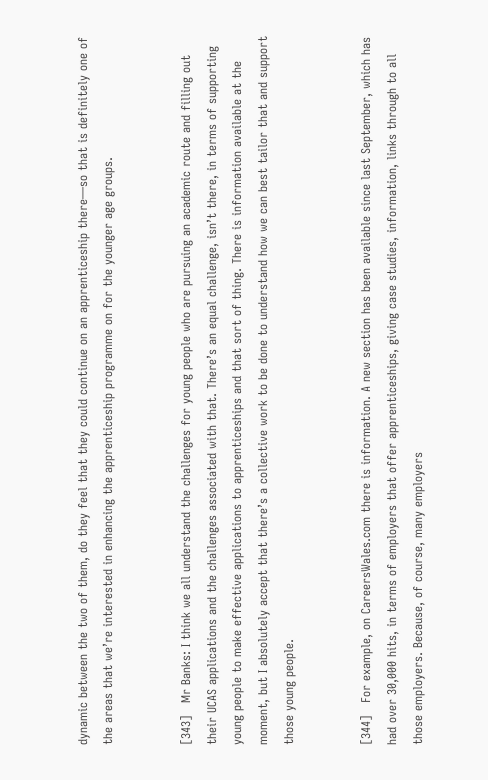dynamic between the two of them, do they feel that they could continue on an apprenticeship there—so that is definitely one of the areas that we’re interested in enhancing the apprenticeship programme on for the younger age groups.


[343]   Mr Banks: I think we all understand the challenges for young people who are pursuing an academic route and filling out their UCAS applications and the challenges associated with that. There’s an equal challenge, isn’t there, in terms of supporting young people to make effective applications to apprenticeships and that sort of thing. There is information available at the moment, but I absolutely accept that there’s a collective work to be done to understand how we can best tailor that and support those young people.


[344]   For example, on CareersWales.com there is information. A new section has been available since last September, which has had over 30,000 hits, in terms of employers that offer apprenticeships, giving case studies, information, links through to all those employers. Because, of course, many employers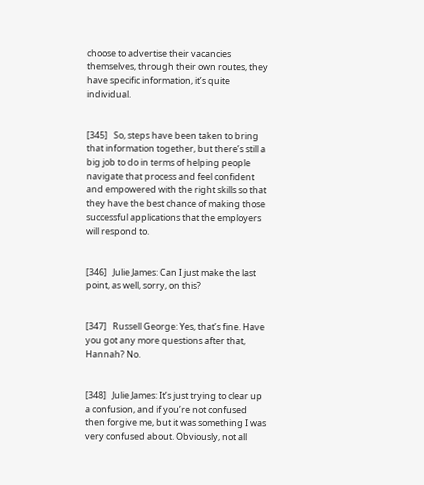choose to advertise their vacancies themselves, through their own routes, they have specific information, it’s quite individual.


[345]   So, steps have been taken to bring that information together, but there’s still a big job to do in terms of helping people navigate that process and feel confident and empowered with the right skills so that they have the best chance of making those successful applications that the employers will respond to.


[346]   Julie James: Can I just make the last point, as well, sorry, on this?


[347]   Russell George: Yes, that’s fine. Have you got any more questions after that, Hannah? No.


[348]   Julie James: It’s just trying to clear up a confusion, and if you’re not confused then forgive me, but it was something I was very confused about. Obviously, not all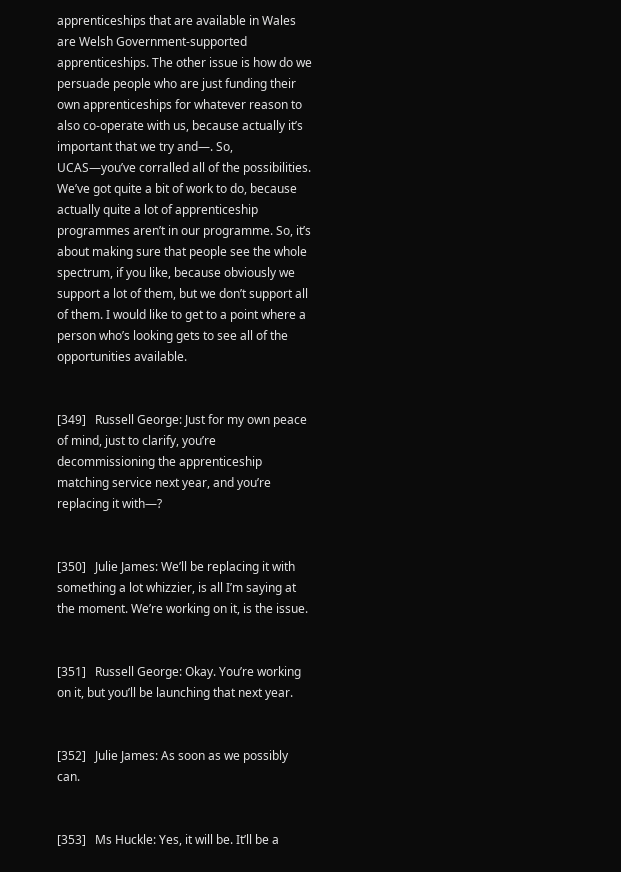apprenticeships that are available in Wales are Welsh Government-supported apprenticeships. The other issue is how do we persuade people who are just funding their own apprenticeships for whatever reason to also co-operate with us, because actually it’s important that we try and—. So, UCAS—you’ve corralled all of the possibilities. We’ve got quite a bit of work to do, because actually quite a lot of apprenticeship programmes aren’t in our programme. So, it’s about making sure that people see the whole spectrum, if you like, because obviously we support a lot of them, but we don’t support all of them. I would like to get to a point where a person who’s looking gets to see all of the opportunities available.


[349]   Russell George: Just for my own peace of mind, just to clarify, you’re decommissioning the apprenticeship matching service next year, and you’re replacing it with—?


[350]   Julie James: We’ll be replacing it with something a lot whizzier, is all I’m saying at the moment. We’re working on it, is the issue.


[351]   Russell George: Okay. You’re working on it, but you’ll be launching that next year.


[352]   Julie James: As soon as we possibly can.


[353]   Ms Huckle: Yes, it will be. It’ll be a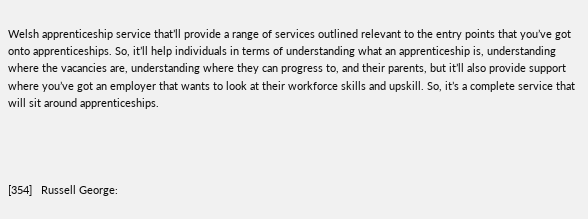Welsh apprenticeship service that’ll provide a range of services outlined relevant to the entry points that you’ve got onto apprenticeships. So, it’ll help individuals in terms of understanding what an apprenticeship is, understanding where the vacancies are, understanding where they can progress to, and their parents, but it’ll also provide support where you’ve got an employer that wants to look at their workforce skills and upskill. So, it’s a complete service that will sit around apprenticeships.




[354]   Russell George: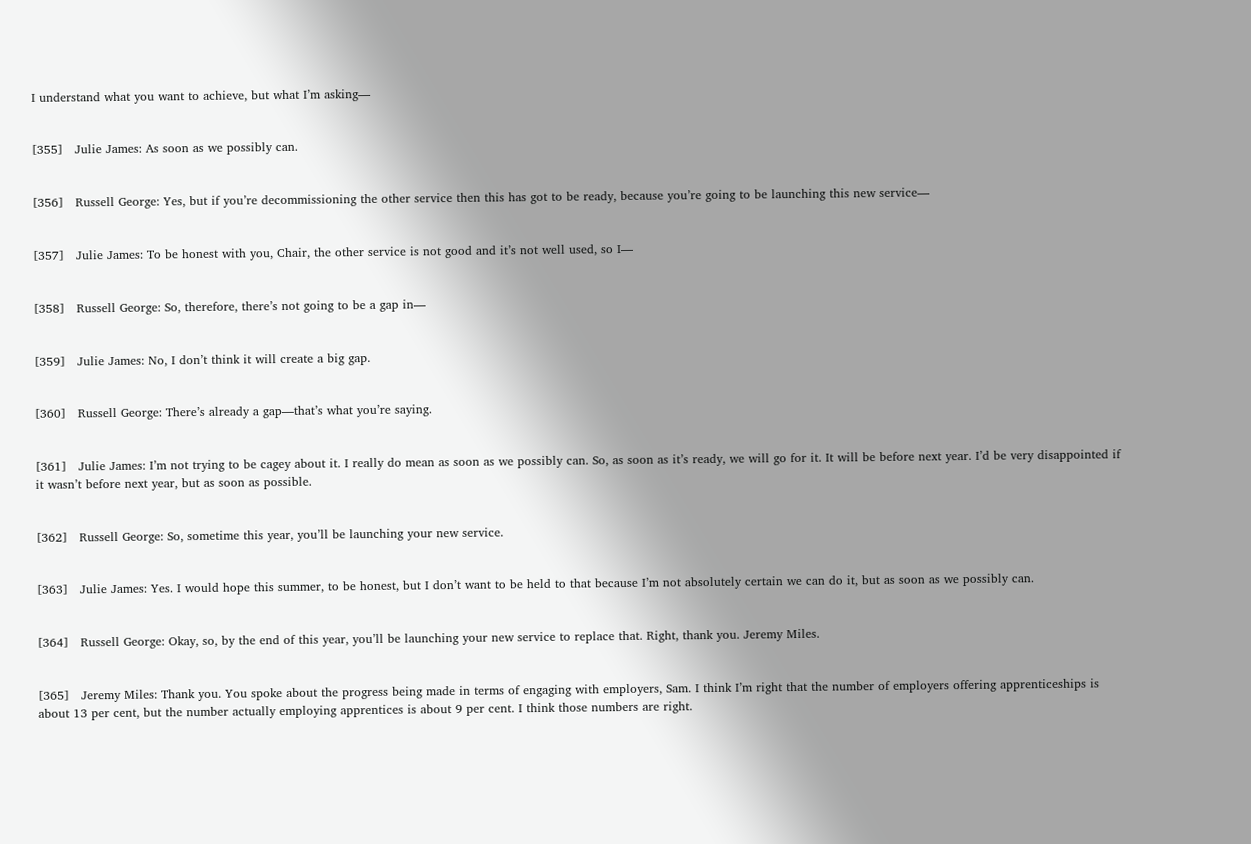I understand what you want to achieve, but what I’m asking—


[355]   Julie James: As soon as we possibly can.


[356]   Russell George: Yes, but if you’re decommissioning the other service then this has got to be ready, because you’re going to be launching this new service—


[357]   Julie James: To be honest with you, Chair, the other service is not good and it’s not well used, so I—


[358]   Russell George: So, therefore, there’s not going to be a gap in—


[359]   Julie James: No, I don’t think it will create a big gap.


[360]   Russell George: There’s already a gap—that’s what you’re saying.


[361]   Julie James: I’m not trying to be cagey about it. I really do mean as soon as we possibly can. So, as soon as it’s ready, we will go for it. It will be before next year. I’d be very disappointed if it wasn’t before next year, but as soon as possible.


[362]   Russell George: So, sometime this year, you’ll be launching your new service.


[363]   Julie James: Yes. I would hope this summer, to be honest, but I don’t want to be held to that because I’m not absolutely certain we can do it, but as soon as we possibly can.


[364]   Russell George: Okay, so, by the end of this year, you’ll be launching your new service to replace that. Right, thank you. Jeremy Miles.


[365]   Jeremy Miles: Thank you. You spoke about the progress being made in terms of engaging with employers, Sam. I think I’m right that the number of employers offering apprenticeships is about 13 per cent, but the number actually employing apprentices is about 9 per cent. I think those numbers are right.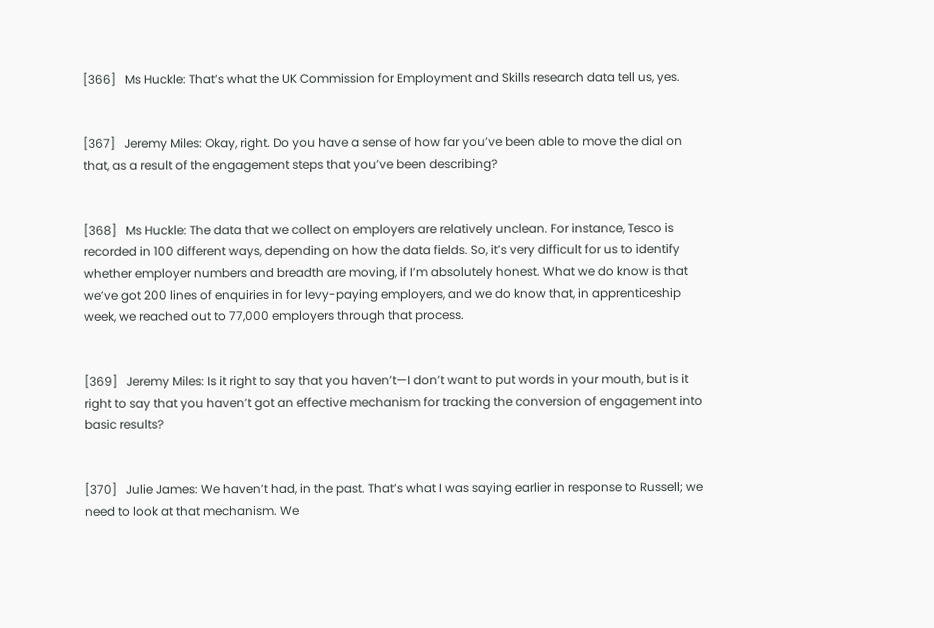[366]   Ms Huckle: That’s what the UK Commission for Employment and Skills research data tell us, yes.


[367]   Jeremy Miles: Okay, right. Do you have a sense of how far you’ve been able to move the dial on that, as a result of the engagement steps that you’ve been describing?


[368]   Ms Huckle: The data that we collect on employers are relatively unclean. For instance, Tesco is recorded in 100 different ways, depending on how the data fields. So, it’s very difficult for us to identify whether employer numbers and breadth are moving, if I’m absolutely honest. What we do know is that we’ve got 200 lines of enquiries in for levy-paying employers, and we do know that, in apprenticeship week, we reached out to 77,000 employers through that process.


[369]   Jeremy Miles: Is it right to say that you haven’t—I don’t want to put words in your mouth, but is it right to say that you haven’t got an effective mechanism for tracking the conversion of engagement into basic results?


[370]   Julie James: We haven’t had, in the past. That’s what I was saying earlier in response to Russell; we need to look at that mechanism. We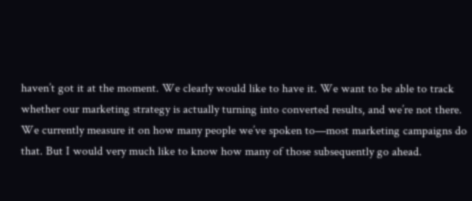haven’t got it at the moment. We clearly would like to have it. We want to be able to track whether our marketing strategy is actually turning into converted results, and we’re not there. We currently measure it on how many people we’ve spoken to—most marketing campaigns do that. But I would very much like to know how many of those subsequently go ahead.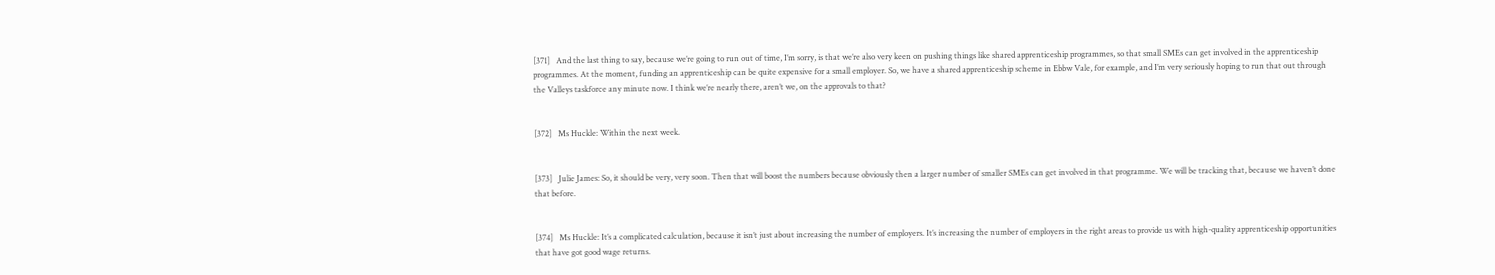[371]   And the last thing to say, because we’re going to run out of time, I’m sorry, is that we’re also very keen on pushing things like shared apprenticeship programmes, so that small SMEs can get involved in the apprenticeship programmes. At the moment, funding an apprenticeship can be quite expensive for a small employer. So, we have a shared apprenticeship scheme in Ebbw Vale, for example, and I’m very seriously hoping to run that out through the Valleys taskforce any minute now. I think we’re nearly there, aren’t we, on the approvals to that?


[372]   Ms Huckle: Within the next week.


[373]   Julie James: So, it should be very, very soon. Then that will boost the numbers because obviously then a larger number of smaller SMEs can get involved in that programme. We will be tracking that, because we haven’t done that before.


[374]   Ms Huckle: It’s a complicated calculation, because it isn’t just about increasing the number of employers. It’s increasing the number of employers in the right areas to provide us with high-quality apprenticeship opportunities that have got good wage returns.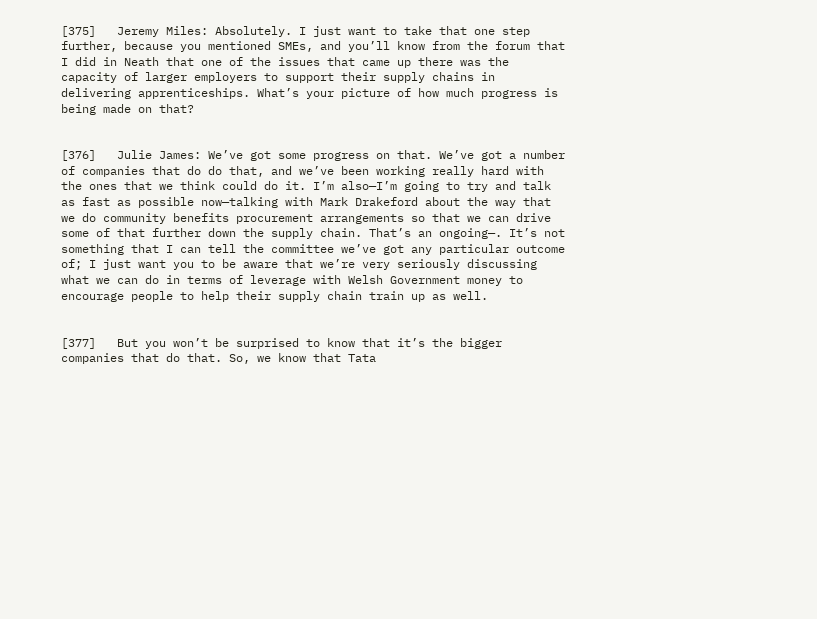[375]   Jeremy Miles: Absolutely. I just want to take that one step further, because you mentioned SMEs, and you’ll know from the forum that I did in Neath that one of the issues that came up there was the capacity of larger employers to support their supply chains in delivering apprenticeships. What’s your picture of how much progress is being made on that?


[376]   Julie James: We’ve got some progress on that. We’ve got a number of companies that do do that, and we’ve been working really hard with the ones that we think could do it. I’m also—I’m going to try and talk as fast as possible now—talking with Mark Drakeford about the way that we do community benefits procurement arrangements so that we can drive some of that further down the supply chain. That’s an ongoing—. It’s not something that I can tell the committee we’ve got any particular outcome of; I just want you to be aware that we’re very seriously discussing what we can do in terms of leverage with Welsh Government money to encourage people to help their supply chain train up as well.


[377]   But you won’t be surprised to know that it’s the bigger companies that do that. So, we know that Tata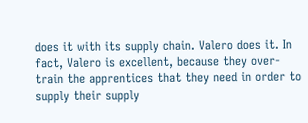does it with its supply chain. Valero does it. In fact, Valero is excellent, because they over-train the apprentices that they need in order to supply their supply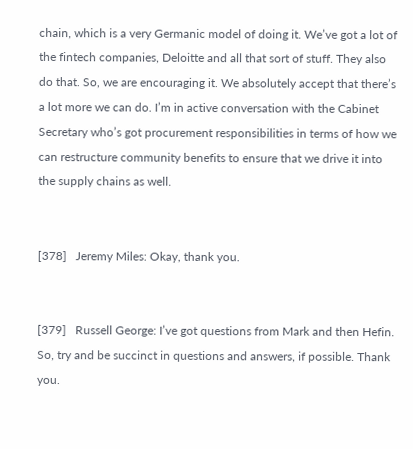chain, which is a very Germanic model of doing it. We’ve got a lot of the fintech companies, Deloitte and all that sort of stuff. They also do that. So, we are encouraging it. We absolutely accept that there’s a lot more we can do. I’m in active conversation with the Cabinet Secretary who’s got procurement responsibilities in terms of how we can restructure community benefits to ensure that we drive it into the supply chains as well.


[378]   Jeremy Miles: Okay, thank you.


[379]   Russell George: I’ve got questions from Mark and then Hefin. So, try and be succinct in questions and answers, if possible. Thank you.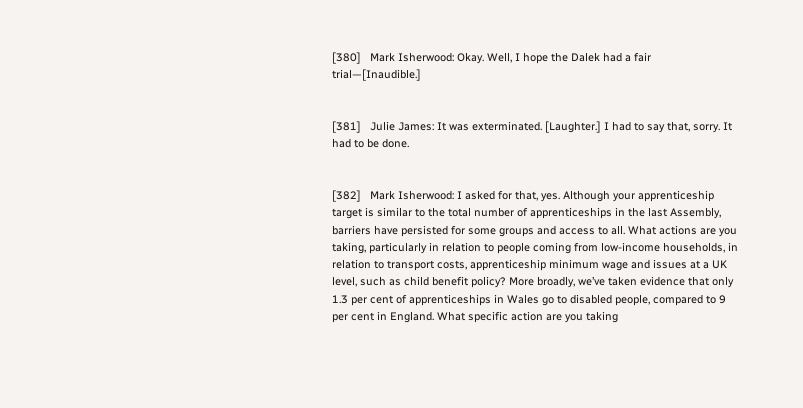[380]   Mark Isherwood: Okay. Well, I hope the Dalek had a fair trial—[Inaudible.]


[381]   Julie James: It was exterminated. [Laughter.] I had to say that, sorry. It had to be done.


[382]   Mark Isherwood: I asked for that, yes. Although your apprenticeship target is similar to the total number of apprenticeships in the last Assembly, barriers have persisted for some groups and access to all. What actions are you taking, particularly in relation to people coming from low-income households, in relation to transport costs, apprenticeship minimum wage and issues at a UK level, such as child benefit policy? More broadly, we’ve taken evidence that only 1.3 per cent of apprenticeships in Wales go to disabled people, compared to 9 per cent in England. What specific action are you taking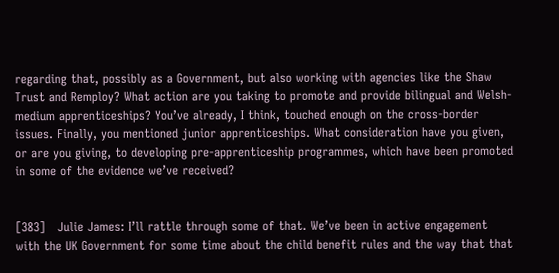regarding that, possibly as a Government, but also working with agencies like the Shaw Trust and Remploy? What action are you taking to promote and provide bilingual and Welsh-medium apprenticeships? You’ve already, I think, touched enough on the cross-border issues. Finally, you mentioned junior apprenticeships. What consideration have you given, or are you giving, to developing pre-apprenticeship programmes, which have been promoted in some of the evidence we’ve received?


[383]   Julie James: I’ll rattle through some of that. We’ve been in active engagement with the UK Government for some time about the child benefit rules and the way that that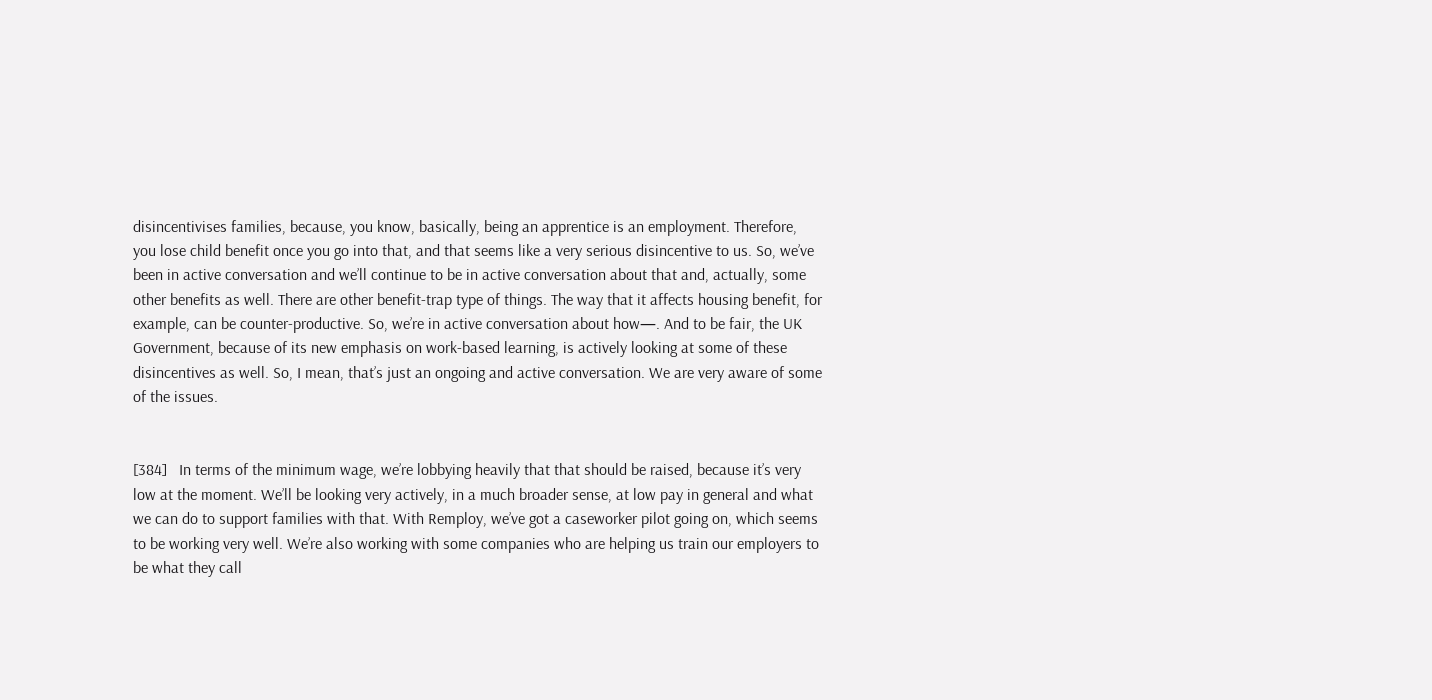disincentivises families, because, you know, basically, being an apprentice is an employment. Therefore, you lose child benefit once you go into that, and that seems like a very serious disincentive to us. So, we’ve been in active conversation and we’ll continue to be in active conversation about that and, actually, some other benefits as well. There are other benefit-trap type of things. The way that it affects housing benefit, for example, can be counter-productive. So, we’re in active conversation about how—. And to be fair, the UK Government, because of its new emphasis on work-based learning, is actively looking at some of these disincentives as well. So, I mean, that’s just an ongoing and active conversation. We are very aware of some of the issues.


[384]   In terms of the minimum wage, we’re lobbying heavily that that should be raised, because it’s very low at the moment. We’ll be looking very actively, in a much broader sense, at low pay in general and what we can do to support families with that. With Remploy, we’ve got a caseworker pilot going on, which seems to be working very well. We’re also working with some companies who are helping us train our employers to be what they call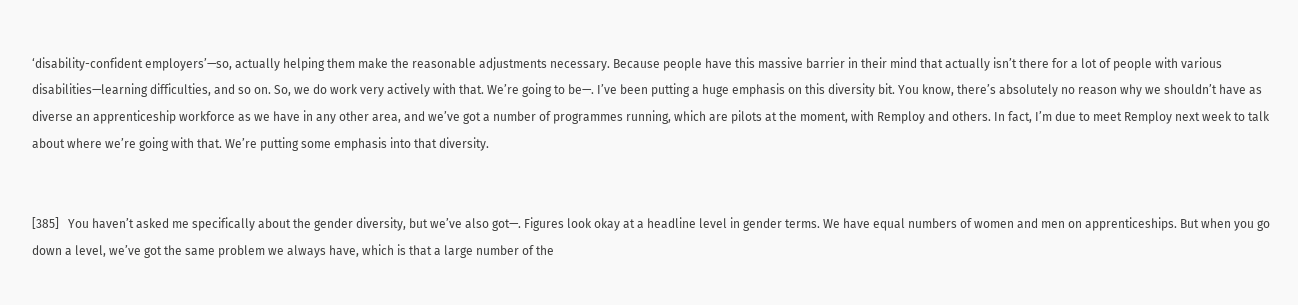‘disability-confident employers’—so, actually helping them make the reasonable adjustments necessary. Because people have this massive barrier in their mind that actually isn’t there for a lot of people with various disabilities—learning difficulties, and so on. So, we do work very actively with that. We’re going to be—. I’ve been putting a huge emphasis on this diversity bit. You know, there’s absolutely no reason why we shouldn’t have as diverse an apprenticeship workforce as we have in any other area, and we’ve got a number of programmes running, which are pilots at the moment, with Remploy and others. In fact, I’m due to meet Remploy next week to talk about where we’re going with that. We’re putting some emphasis into that diversity.


[385]   You haven’t asked me specifically about the gender diversity, but we’ve also got—. Figures look okay at a headline level in gender terms. We have equal numbers of women and men on apprenticeships. But when you go down a level, we’ve got the same problem we always have, which is that a large number of the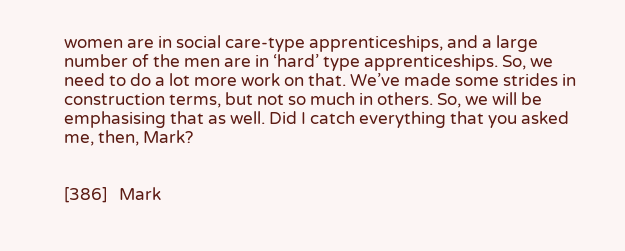women are in social care-type apprenticeships, and a large number of the men are in ‘hard’ type apprenticeships. So, we need to do a lot more work on that. We’ve made some strides in construction terms, but not so much in others. So, we will be emphasising that as well. Did I catch everything that you asked me, then, Mark?


[386]   Mark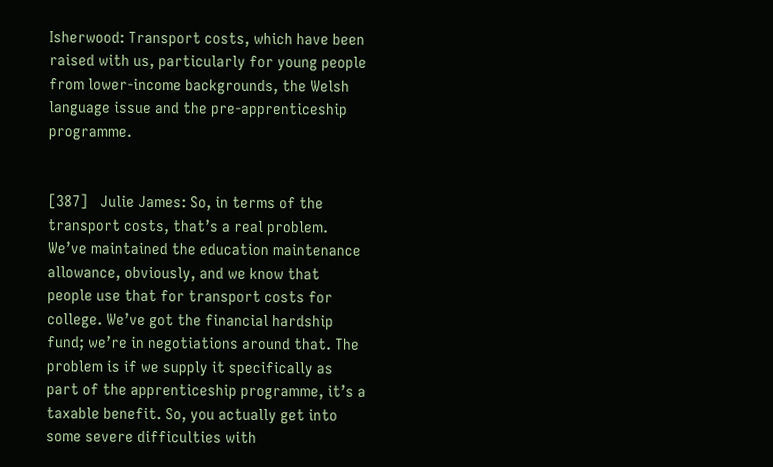Isherwood: Transport costs, which have been raised with us, particularly for young people from lower-income backgrounds, the Welsh language issue and the pre-apprenticeship programme.


[387]   Julie James: So, in terms of the transport costs, that’s a real problem. We’ve maintained the education maintenance allowance, obviously, and we know that people use that for transport costs for college. We’ve got the financial hardship fund; we’re in negotiations around that. The problem is if we supply it specifically as part of the apprenticeship programme, it’s a taxable benefit. So, you actually get into some severe difficulties with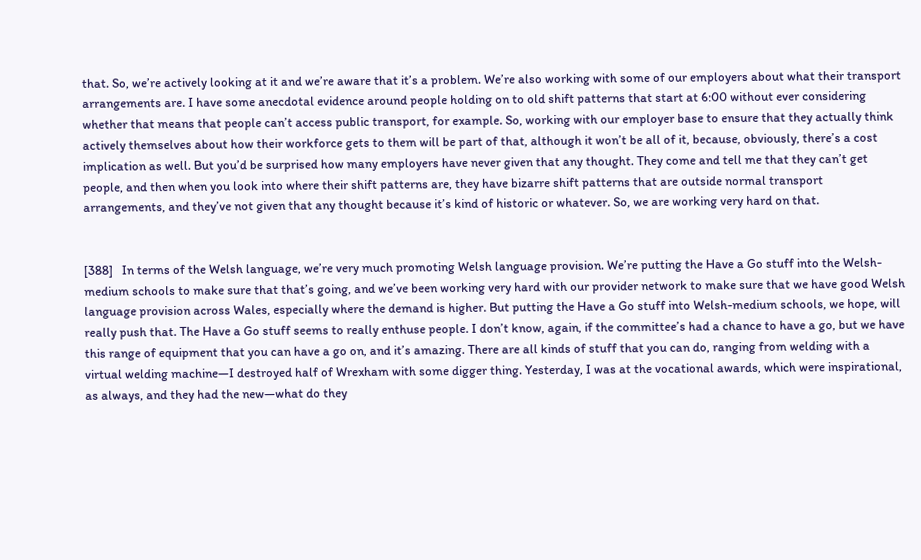that. So, we’re actively looking at it and we’re aware that it’s a problem. We’re also working with some of our employers about what their transport arrangements are. I have some anecdotal evidence around people holding on to old shift patterns that start at 6:00 without ever considering whether that means that people can’t access public transport, for example. So, working with our employer base to ensure that they actually think actively themselves about how their workforce gets to them will be part of that, although it won’t be all of it, because, obviously, there’s a cost implication as well. But you’d be surprised how many employers have never given that any thought. They come and tell me that they can’t get people, and then when you look into where their shift patterns are, they have bizarre shift patterns that are outside normal transport arrangements, and they’ve not given that any thought because it’s kind of historic or whatever. So, we are working very hard on that.


[388]   In terms of the Welsh language, we’re very much promoting Welsh language provision. We’re putting the Have a Go stuff into the Welsh-medium schools to make sure that that’s going, and we’ve been working very hard with our provider network to make sure that we have good Welsh language provision across Wales, especially where the demand is higher. But putting the Have a Go stuff into Welsh-medium schools, we hope, will really push that. The Have a Go stuff seems to really enthuse people. I don’t know, again, if the committee’s had a chance to have a go, but we have this range of equipment that you can have a go on, and it’s amazing. There are all kinds of stuff that you can do, ranging from welding with a virtual welding machine—I destroyed half of Wrexham with some digger thing. Yesterday, I was at the vocational awards, which were inspirational, as always, and they had the new—what do they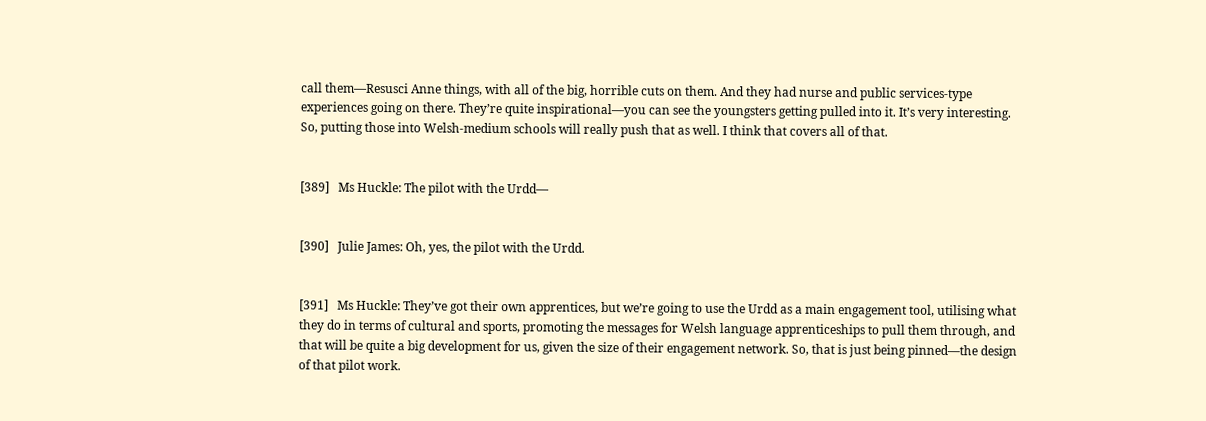call them—Resusci Anne things, with all of the big, horrible cuts on them. And they had nurse and public services-type experiences going on there. They’re quite inspirational—you can see the youngsters getting pulled into it. It’s very interesting. So, putting those into Welsh-medium schools will really push that as well. I think that covers all of that.


[389]   Ms Huckle: The pilot with the Urdd—


[390]   Julie James: Oh, yes, the pilot with the Urdd.


[391]   Ms Huckle: They’ve got their own apprentices, but we’re going to use the Urdd as a main engagement tool, utilising what they do in terms of cultural and sports, promoting the messages for Welsh language apprenticeships to pull them through, and that will be quite a big development for us, given the size of their engagement network. So, that is just being pinned—the design of that pilot work.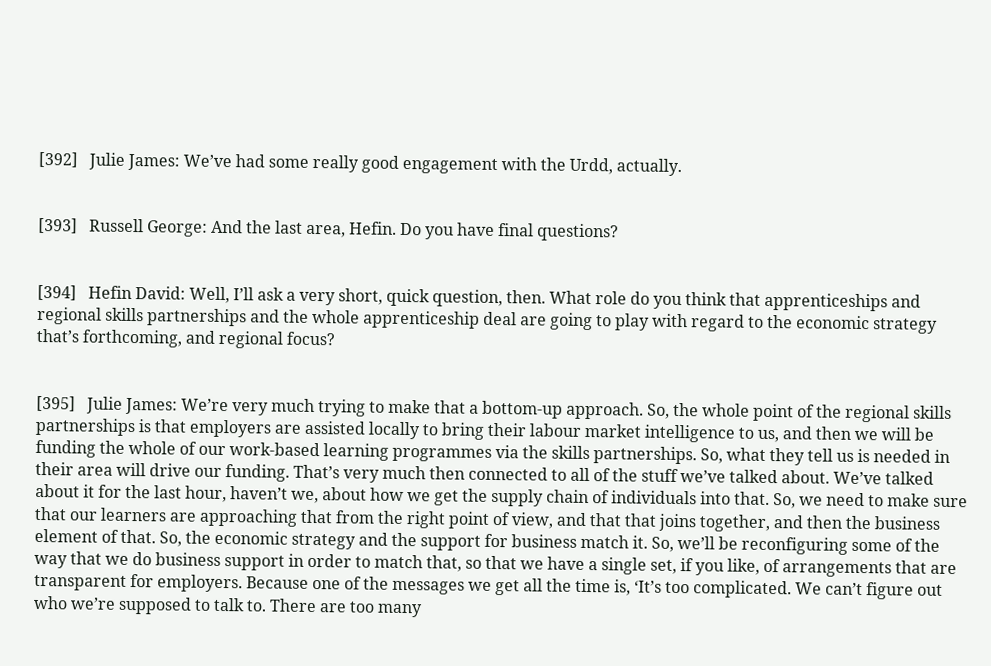[392]   Julie James: We’ve had some really good engagement with the Urdd, actually.


[393]   Russell George: And the last area, Hefin. Do you have final questions?


[394]   Hefin David: Well, I’ll ask a very short, quick question, then. What role do you think that apprenticeships and regional skills partnerships and the whole apprenticeship deal are going to play with regard to the economic strategy that’s forthcoming, and regional focus?


[395]   Julie James: We’re very much trying to make that a bottom-up approach. So, the whole point of the regional skills partnerships is that employers are assisted locally to bring their labour market intelligence to us, and then we will be funding the whole of our work-based learning programmes via the skills partnerships. So, what they tell us is needed in their area will drive our funding. That’s very much then connected to all of the stuff we’ve talked about. We’ve talked about it for the last hour, haven’t we, about how we get the supply chain of individuals into that. So, we need to make sure that our learners are approaching that from the right point of view, and that that joins together, and then the business element of that. So, the economic strategy and the support for business match it. So, we’ll be reconfiguring some of the way that we do business support in order to match that, so that we have a single set, if you like, of arrangements that are transparent for employers. Because one of the messages we get all the time is, ‘It’s too complicated. We can’t figure out who we’re supposed to talk to. There are too many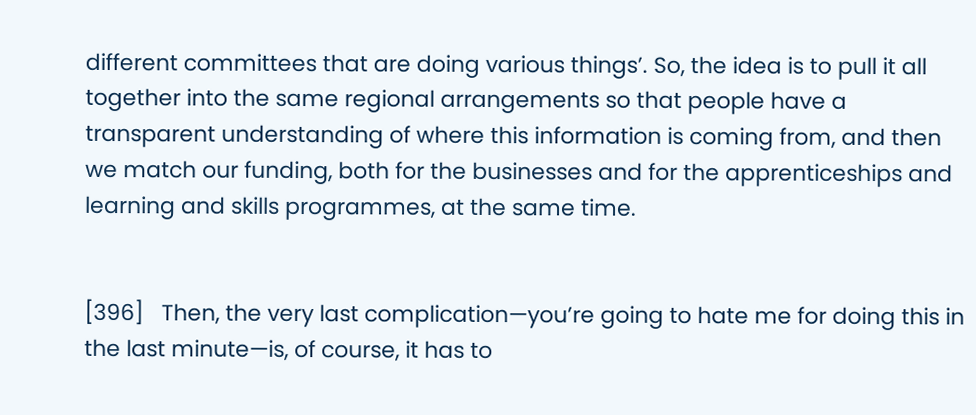different committees that are doing various things’. So, the idea is to pull it all together into the same regional arrangements so that people have a transparent understanding of where this information is coming from, and then we match our funding, both for the businesses and for the apprenticeships and learning and skills programmes, at the same time.


[396]   Then, the very last complication—you’re going to hate me for doing this in the last minute—is, of course, it has to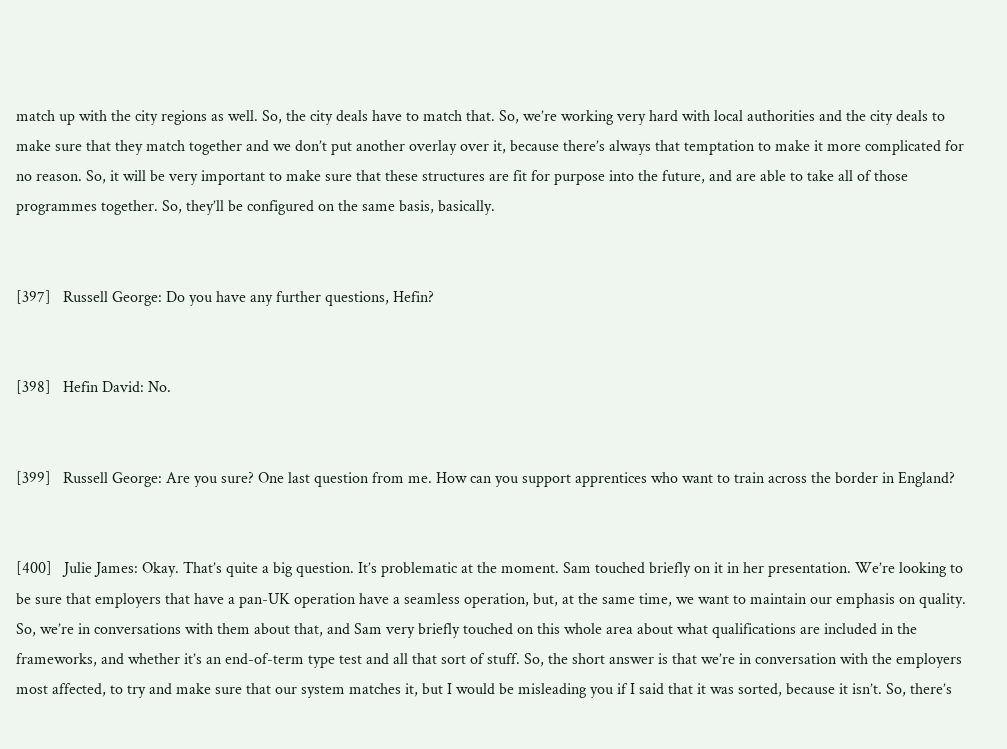match up with the city regions as well. So, the city deals have to match that. So, we’re working very hard with local authorities and the city deals to make sure that they match together and we don’t put another overlay over it, because there’s always that temptation to make it more complicated for no reason. So, it will be very important to make sure that these structures are fit for purpose into the future, and are able to take all of those programmes together. So, they’ll be configured on the same basis, basically.


[397]   Russell George: Do you have any further questions, Hefin?


[398]   Hefin David: No.


[399]   Russell George: Are you sure? One last question from me. How can you support apprentices who want to train across the border in England?


[400]   Julie James: Okay. That’s quite a big question. It’s problematic at the moment. Sam touched briefly on it in her presentation. We’re looking to be sure that employers that have a pan-UK operation have a seamless operation, but, at the same time, we want to maintain our emphasis on quality. So, we’re in conversations with them about that, and Sam very briefly touched on this whole area about what qualifications are included in the frameworks, and whether it’s an end-of-term type test and all that sort of stuff. So, the short answer is that we’re in conversation with the employers most affected, to try and make sure that our system matches it, but I would be misleading you if I said that it was sorted, because it isn’t. So, there’s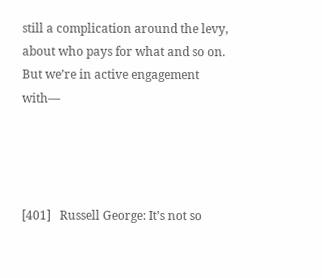still a complication around the levy, about who pays for what and so on. But we’re in active engagement with—




[401]   Russell George: It’s not so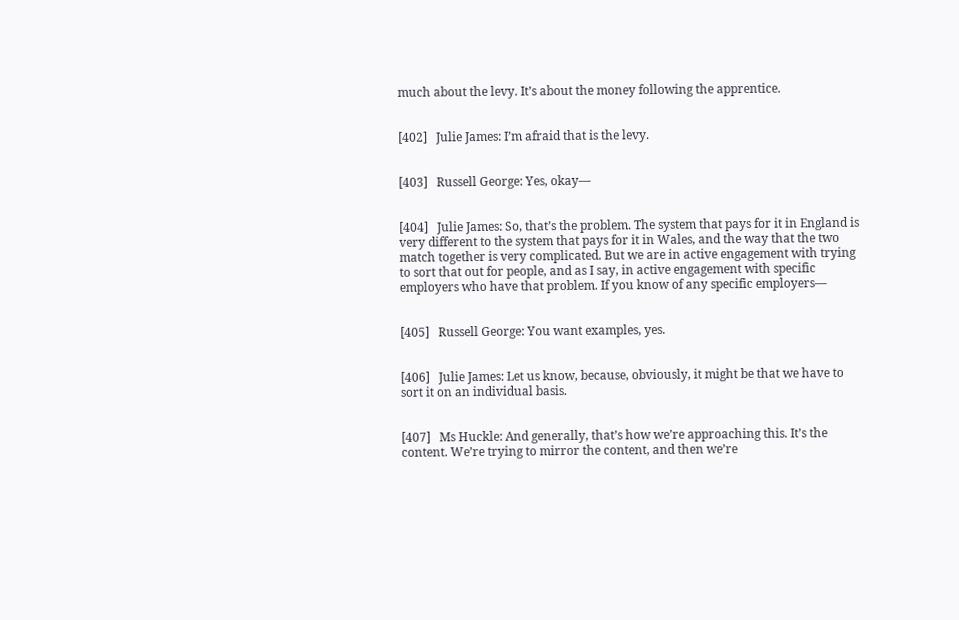much about the levy. It’s about the money following the apprentice.


[402]   Julie James: I’m afraid that is the levy.


[403]   Russell George: Yes, okay—


[404]   Julie James: So, that’s the problem. The system that pays for it in England is very different to the system that pays for it in Wales, and the way that the two match together is very complicated. But we are in active engagement with trying to sort that out for people, and as I say, in active engagement with specific employers who have that problem. If you know of any specific employers—


[405]   Russell George: You want examples, yes.


[406]   Julie James: Let us know, because, obviously, it might be that we have to sort it on an individual basis.


[407]   Ms Huckle: And generally, that’s how we’re approaching this. It’s the content. We’re trying to mirror the content, and then we’re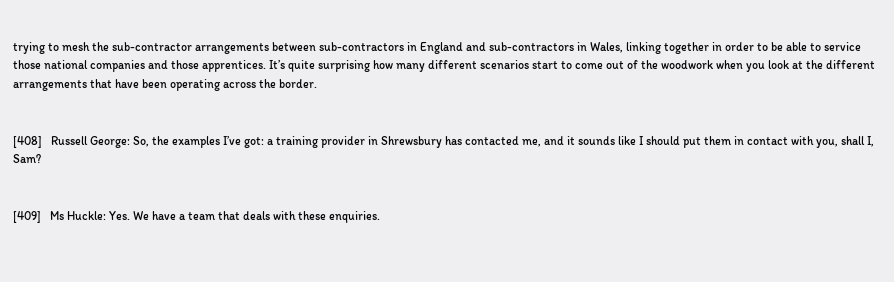trying to mesh the sub-contractor arrangements between sub-contractors in England and sub-contractors in Wales, linking together in order to be able to service those national companies and those apprentices. It’s quite surprising how many different scenarios start to come out of the woodwork when you look at the different arrangements that have been operating across the border.


[408]   Russell George: So, the examples I’ve got: a training provider in Shrewsbury has contacted me, and it sounds like I should put them in contact with you, shall I, Sam?


[409]   Ms Huckle: Yes. We have a team that deals with these enquiries.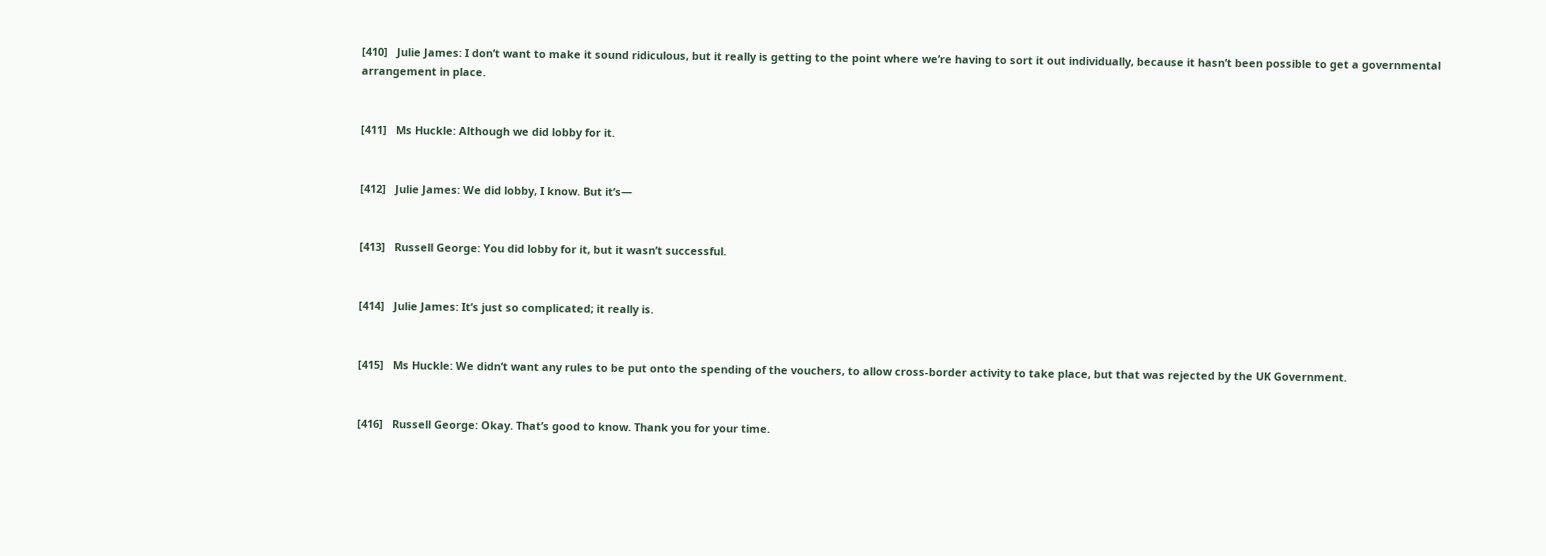[410]   Julie James: I don’t want to make it sound ridiculous, but it really is getting to the point where we’re having to sort it out individually, because it hasn’t been possible to get a governmental arrangement in place.


[411]   Ms Huckle: Although we did lobby for it.


[412]   Julie James: We did lobby, I know. But it’s—


[413]   Russell George: You did lobby for it, but it wasn’t successful.


[414]   Julie James: It’s just so complicated; it really is.


[415]   Ms Huckle: We didn’t want any rules to be put onto the spending of the vouchers, to allow cross-border activity to take place, but that was rejected by the UK Government.


[416]   Russell George: Okay. That’s good to know. Thank you for your time.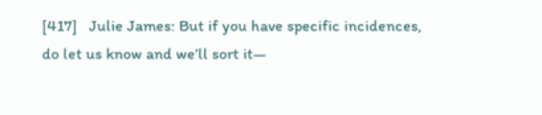[417]   Julie James: But if you have specific incidences, do let us know and we’ll sort it—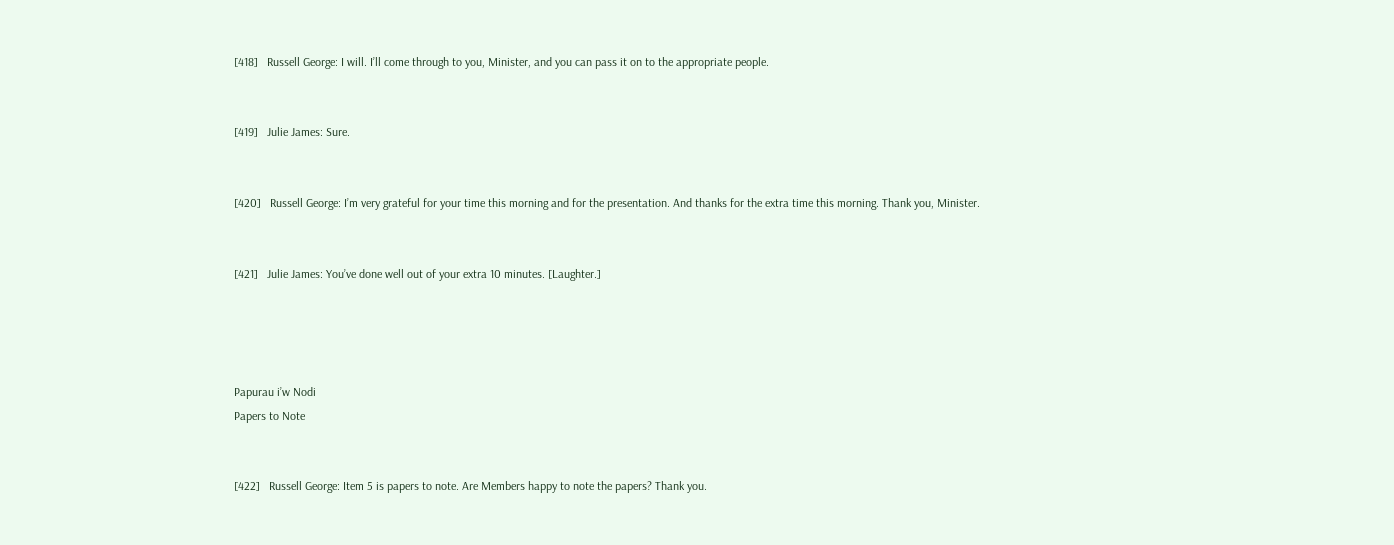[418]   Russell George: I will. I’ll come through to you, Minister, and you can pass it on to the appropriate people.


[419]   Julie James: Sure.


[420]   Russell George: I’m very grateful for your time this morning and for the presentation. And thanks for the extra time this morning. Thank you, Minister.


[421]   Julie James: You’ve done well out of your extra 10 minutes. [Laughter.]




Papurau i’w Nodi
Papers to Note


[422]   Russell George: Item 5 is papers to note. Are Members happy to note the papers? Thank you.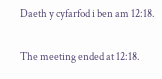Daeth y cyfarfod i ben am 12:18.

The meeting ended at 12:18.